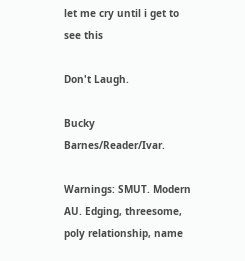let me cry until i get to see this

Don't Laugh.

Bucky Barnes/Reader/Ivar.

Warnings: SMUT. Modern AU. Edging, threesome, poly relationship, name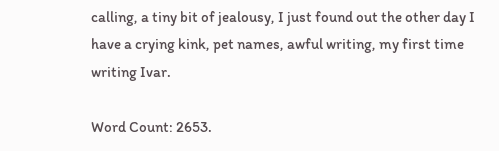calling, a tiny bit of jealousy, I just found out the other day I have a crying kink, pet names, awful writing, my first time writing Ivar.

Word Count: 2653.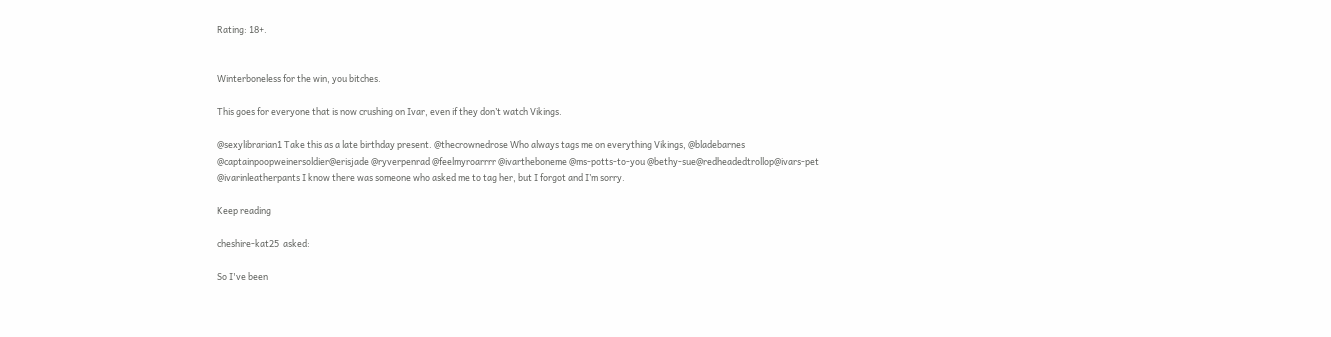Rating: 18+.


Winterboneless for the win, you bitches.

This goes for everyone that is now crushing on Ivar, even if they don’t watch Vikings.

@sexylibrarian1 Take this as a late birthday present. @thecrownedrose Who always tags me on everything Vikings, @bladebarnes @captainpoopweinersoldier@erisjade @ryverpenrad @feelmyroarrrr @ivartheboneme @ms-potts-to-you @bethy-sue@redheadedtrollop@ivars-pet  @ivarinleatherpants I know there was someone who asked me to tag her, but I forgot and I’m sorry.

Keep reading

cheshire-kat25  asked:

So I've been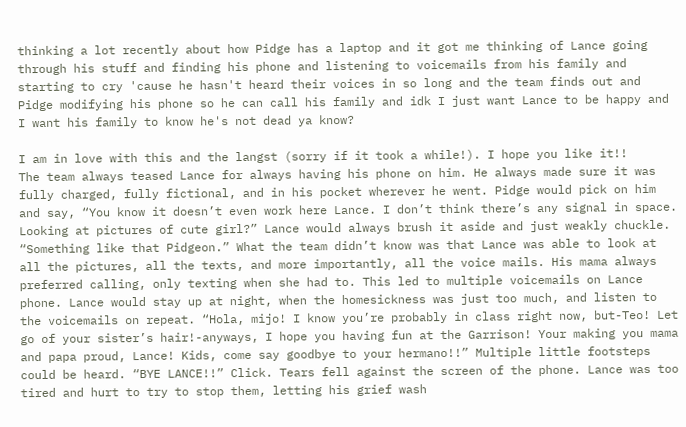thinking a lot recently about how Pidge has a laptop and it got me thinking of Lance going through his stuff and finding his phone and listening to voicemails from his family and starting to cry 'cause he hasn't heard their voices in so long and the team finds out and Pidge modifying his phone so he can call his family and idk I just want Lance to be happy and I want his family to know he's not dead ya know?

I am in love with this and the langst (sorry if it took a while!). I hope you like it!!
The team always teased Lance for always having his phone on him. He always made sure it was fully charged, fully fictional, and in his pocket wherever he went. Pidge would pick on him and say, “You know it doesn’t even work here Lance. I don’t think there’s any signal in space. Looking at pictures of cute girl?” Lance would always brush it aside and just weakly chuckle. “Something like that Pidgeon.” What the team didn’t know was that Lance was able to look at all the pictures, all the texts, and more importantly, all the voice mails. His mama always preferred calling, only texting when she had to. This led to multiple voicemails on Lance phone. Lance would stay up at night, when the homesickness was just too much, and listen to the voicemails on repeat. “Hola, mijo! I know you’re probably in class right now, but-Teo! Let go of your sister’s hair!-anyways, I hope you having fun at the Garrison! Your making you mama and papa proud, Lance! Kids, come say goodbye to your hermano!!” Multiple little footsteps could be heard. “BYE LANCE!!” Click. Tears fell against the screen of the phone. Lance was too tired and hurt to try to stop them, letting his grief wash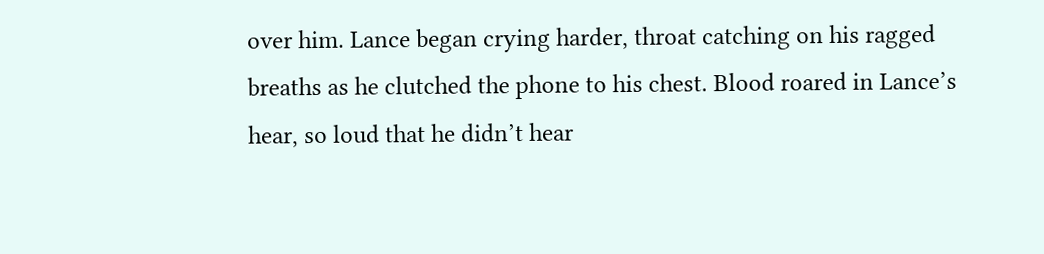over him. Lance began crying harder, throat catching on his ragged breaths as he clutched the phone to his chest. Blood roared in Lance’s hear, so loud that he didn’t hear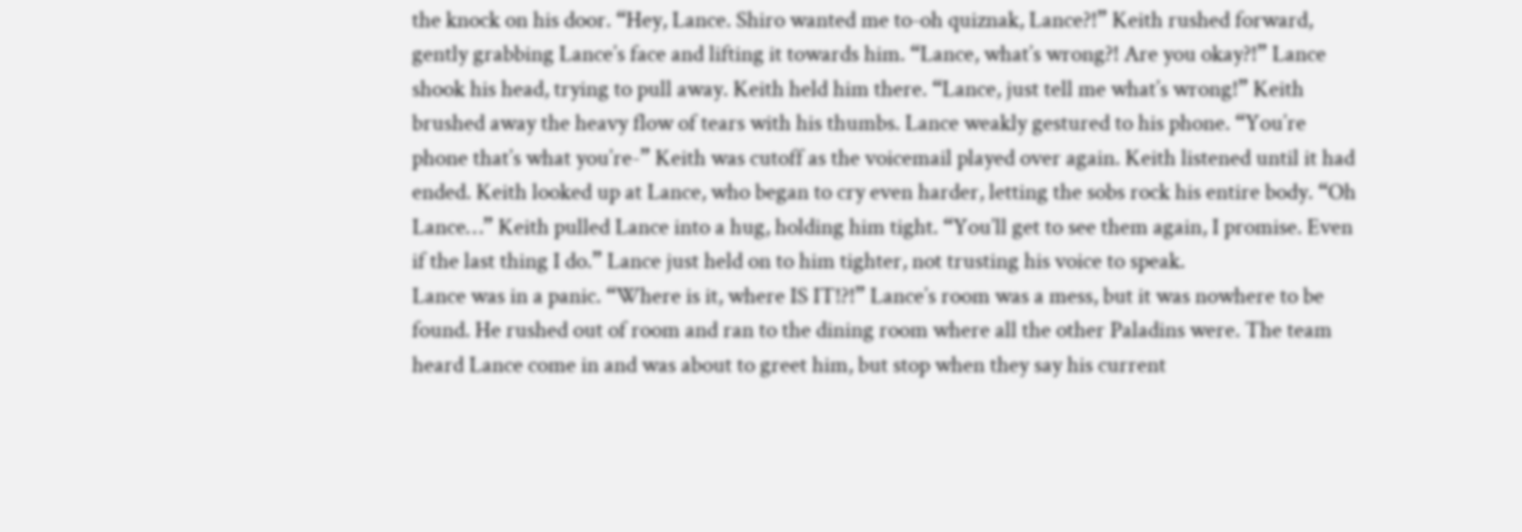the knock on his door. “Hey, Lance. Shiro wanted me to-oh quiznak, Lance?!” Keith rushed forward, gently grabbing Lance’s face and lifting it towards him. “Lance, what’s wrong?! Are you okay?!” Lance shook his head, trying to pull away. Keith held him there. “Lance, just tell me what’s wrong!” Keith brushed away the heavy flow of tears with his thumbs. Lance weakly gestured to his phone. “You’re phone that’s what you’re-” Keith was cutoff as the voicemail played over again. Keith listened until it had ended. Keith looked up at Lance, who began to cry even harder, letting the sobs rock his entire body. “Oh Lance…” Keith pulled Lance into a hug, holding him tight. “You’ll get to see them again, I promise. Even if the last thing I do.” Lance just held on to him tighter, not trusting his voice to speak.
Lance was in a panic. “Where is it, where IS IT!?!” Lance’s room was a mess, but it was nowhere to be found. He rushed out of room and ran to the dining room where all the other Paladins were. The team heard Lance come in and was about to greet him, but stop when they say his current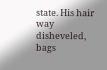state. His hair way disheveled, bags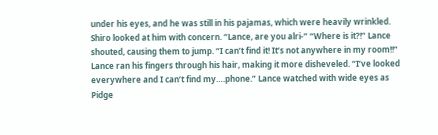under his eyes, and he was still in his pajamas, which were heavily wrinkled. Shiro looked at him with concern. “Lance, are you alri-” “Where is it?!” Lance shouted, causing them to jump. “I can’t find it! It’s not anywhere in my room!!” Lance ran his fingers through his hair, making it more disheveled. “I’ve looked everywhere and I can’t find my….phone.” Lance watched with wide eyes as Pidge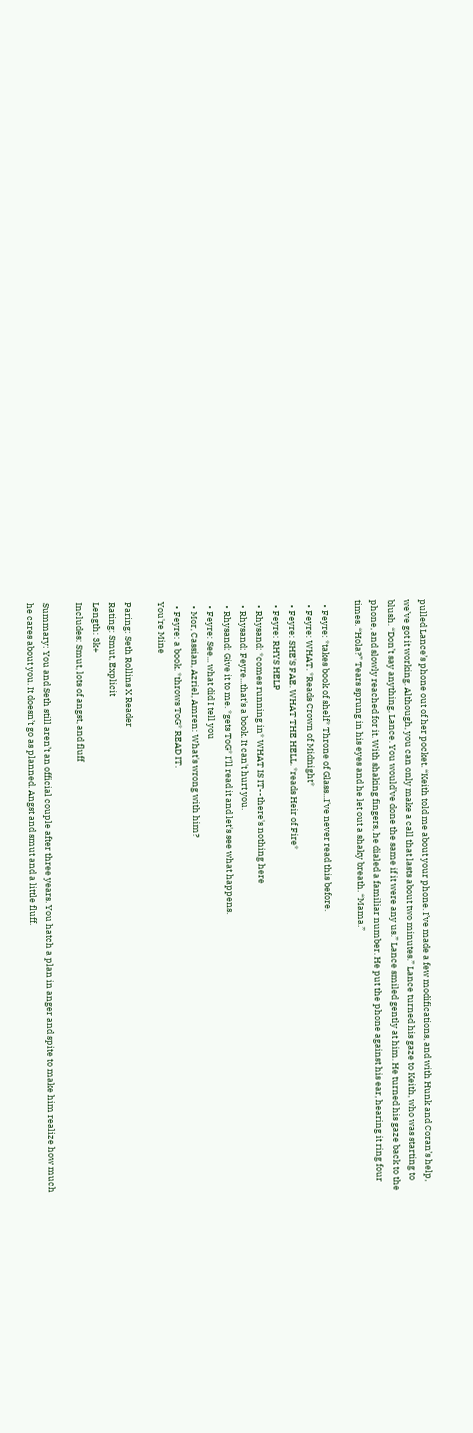pulled Lance’s phone out of her pocket. “Keith told me about your phone. I’ve made a few modifications, and with Hunk and Coran’s help, we’ve got it working. Although, you can only make a call that lasts about two minutes.” Lance turned his gaze to Keith, who was starting to blush. “Don’t say anything, Lance. You would’ve done the same if it were any us.” Lance smiled gently at him. He turned his gaze back to the phone, and slowly reached for it. With shaking fingers, he dialed a familiar number. He put the phone against his ear, hearing it ring four times. “Hola?” Tears sprung in his eyes and he let out a shaky breath. “Mama.”

  • Feyre: *takes book of shelf* Throne of Glass...I've never read this before.
  • Feyre: WHAT. *Reads Crown of Midnight*
  • Feyre: SHE'S FAE. WHAT THE HELL. *reads Heir of Fire*
  • Feyre: RHYS HELP
  • Rhysand: *comes running in* WHAT IS IT--there's nothing here
  • Rhysand: Feyre...that's a book. It can't hurt you.
  • Rhysand: Give it to me. *gets ToG* I'll read it and let's see what happens.
  • Feyre: See... what did I tell you
  • Mor, Cassian, Azriel, Amren: What's wrong with him?
  • Feyre: a book. *throws ToG* READ IT.
You're Mine

Paring: Seth Rollins X Reader
Rating: Smut, Explicit
Length: 3k+
Includes: Smut, lots of angst, and fluff

Summary: You and Seth still aren’t an official couple after three years. You hatch a plan in anger and spite to make him realize how much he cares about you. It doesn’t go as planned. Angst and smut and a little fluff.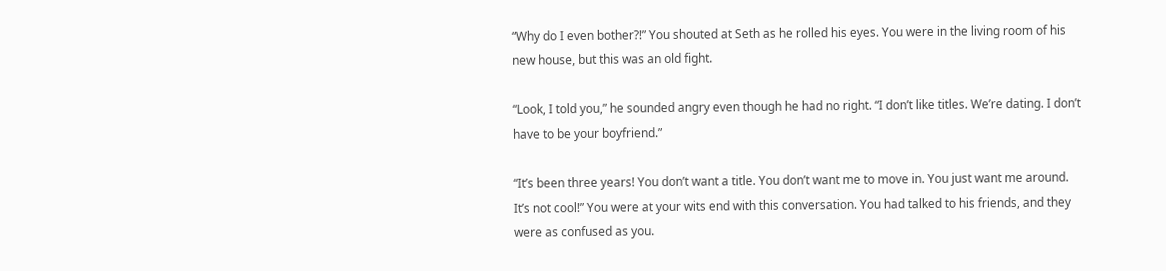“Why do I even bother?!” You shouted at Seth as he rolled his eyes. You were in the living room of his new house, but this was an old fight.

“Look, I told you,” he sounded angry even though he had no right. “I don’t like titles. We’re dating. I don’t have to be your boyfriend.”

“It’s been three years! You don’t want a title. You don’t want me to move in. You just want me around. It’s not cool!” You were at your wits end with this conversation. You had talked to his friends, and they were as confused as you.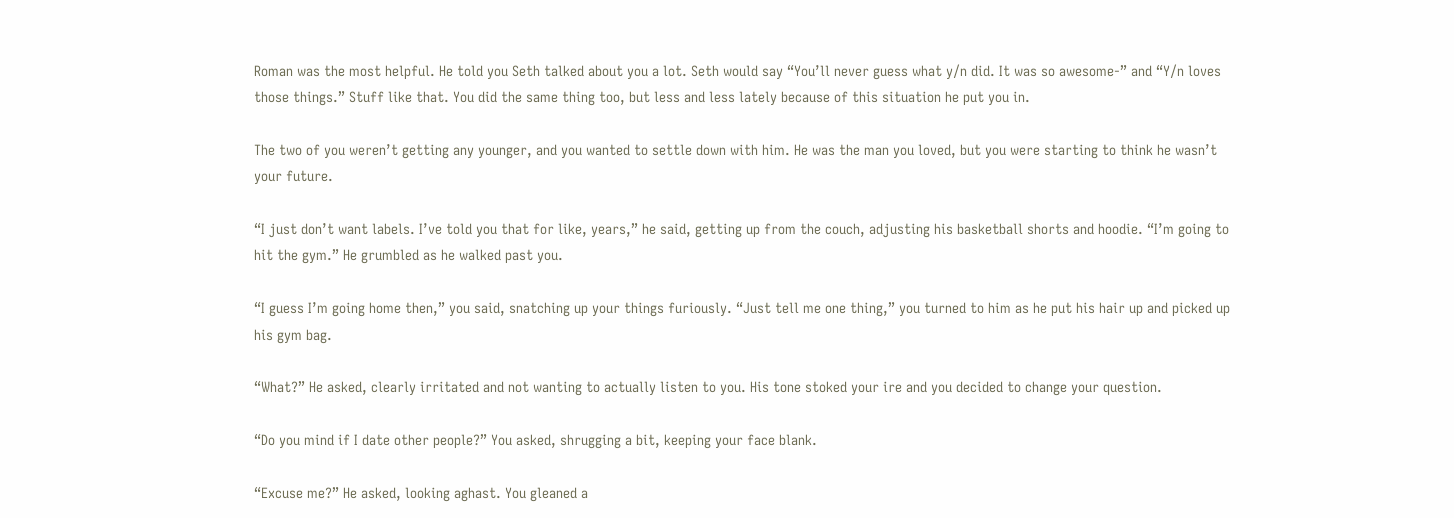Roman was the most helpful. He told you Seth talked about you a lot. Seth would say “You’ll never guess what y/n did. It was so awesome-” and “Y/n loves those things.” Stuff like that. You did the same thing too, but less and less lately because of this situation he put you in.

The two of you weren’t getting any younger, and you wanted to settle down with him. He was the man you loved, but you were starting to think he wasn’t your future.

“I just don’t want labels. I’ve told you that for like, years,” he said, getting up from the couch, adjusting his basketball shorts and hoodie. “I’m going to hit the gym.” He grumbled as he walked past you.

“I guess I’m going home then,” you said, snatching up your things furiously. “Just tell me one thing,” you turned to him as he put his hair up and picked up his gym bag.

“What?” He asked, clearly irritated and not wanting to actually listen to you. His tone stoked your ire and you decided to change your question.

“Do you mind if I date other people?” You asked, shrugging a bit, keeping your face blank.

“Excuse me?” He asked, looking aghast. You gleaned a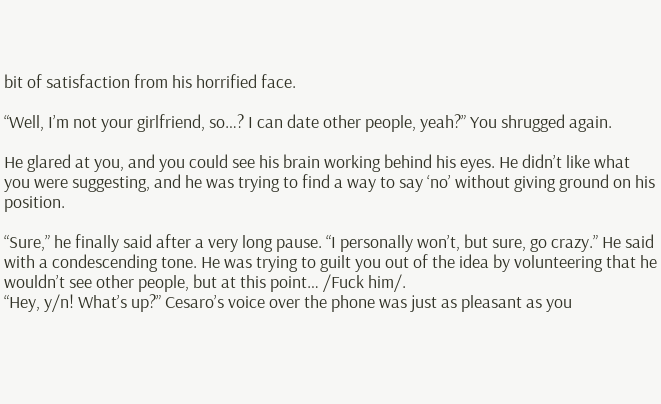bit of satisfaction from his horrified face.

“Well, I’m not your girlfriend, so…? I can date other people, yeah?” You shrugged again.

He glared at you, and you could see his brain working behind his eyes. He didn’t like what you were suggesting, and he was trying to find a way to say ‘no’ without giving ground on his position.

“Sure,” he finally said after a very long pause. “I personally won’t, but sure, go crazy.” He said with a condescending tone. He was trying to guilt you out of the idea by volunteering that he wouldn’t see other people, but at this point… /Fuck him/.
“Hey, y/n! What’s up?” Cesaro’s voice over the phone was just as pleasant as you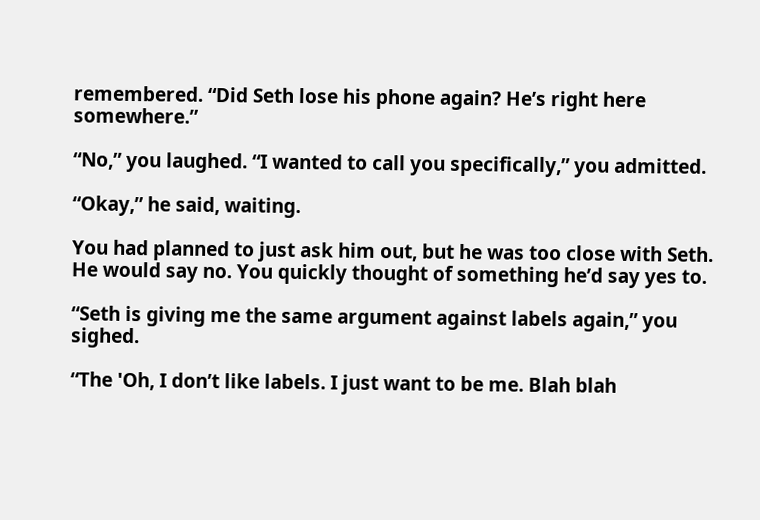remembered. “Did Seth lose his phone again? He’s right here somewhere.”

“No,” you laughed. “I wanted to call you specifically,” you admitted.

“Okay,” he said, waiting.

You had planned to just ask him out, but he was too close with Seth. He would say no. You quickly thought of something he’d say yes to.

“Seth is giving me the same argument against labels again,” you sighed.

“The 'Oh, I don’t like labels. I just want to be me. Blah blah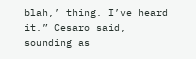blah,’ thing. I’ve heard it.” Cesaro said, sounding as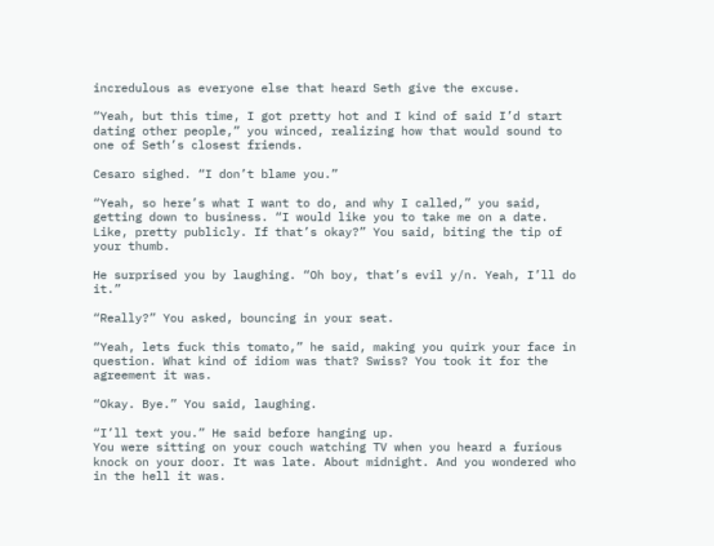incredulous as everyone else that heard Seth give the excuse.

“Yeah, but this time, I got pretty hot and I kind of said I’d start dating other people,” you winced, realizing how that would sound to one of Seth’s closest friends.

Cesaro sighed. “I don’t blame you.”

“Yeah, so here’s what I want to do, and why I called,” you said, getting down to business. “I would like you to take me on a date. Like, pretty publicly. If that’s okay?” You said, biting the tip of your thumb.

He surprised you by laughing. “Oh boy, that’s evil y/n. Yeah, I’ll do it.”

“Really?” You asked, bouncing in your seat.

“Yeah, lets fuck this tomato,” he said, making you quirk your face in question. What kind of idiom was that? Swiss? You took it for the agreement it was.

“Okay. Bye.” You said, laughing.

“I’ll text you.” He said before hanging up.
You were sitting on your couch watching TV when you heard a furious knock on your door. It was late. About midnight. And you wondered who in the hell it was.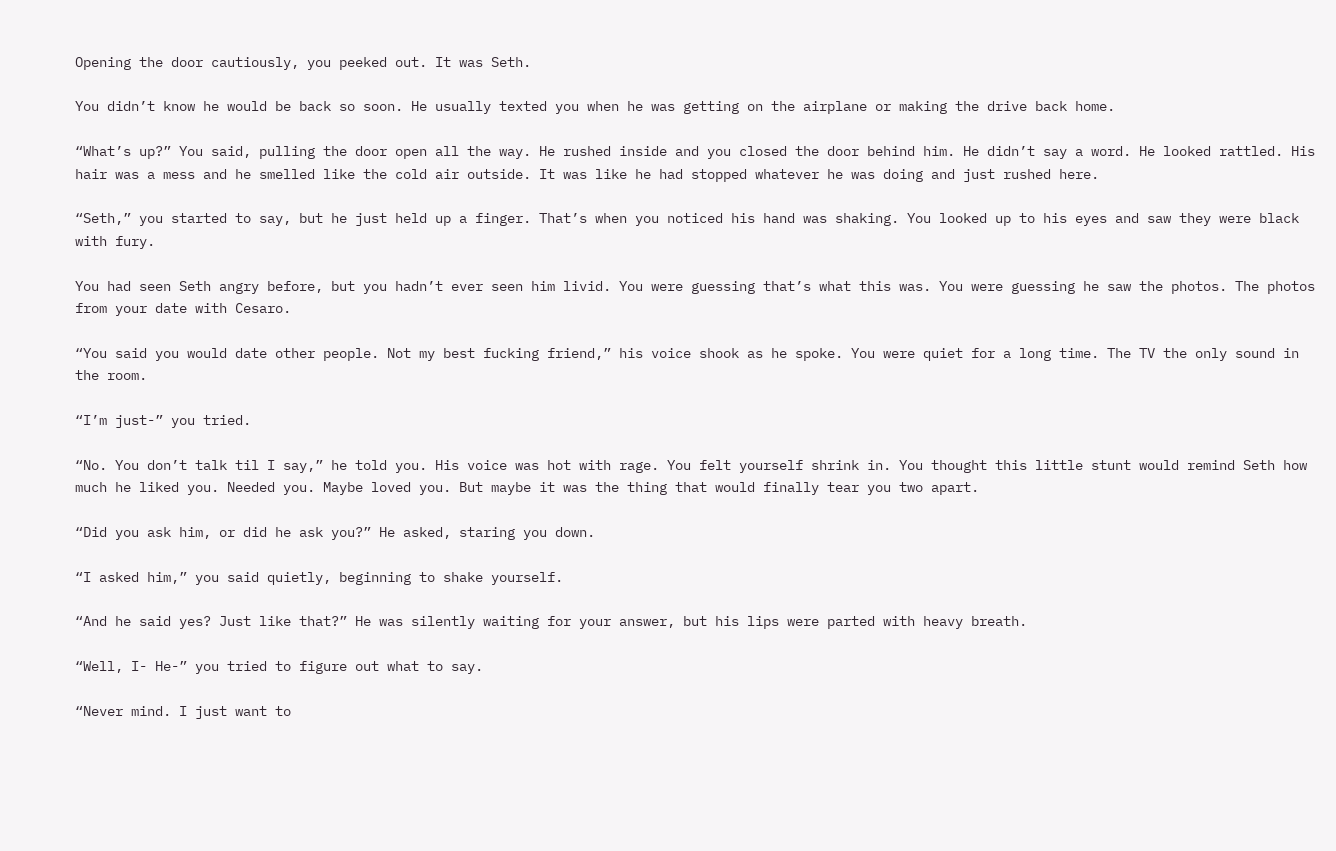Opening the door cautiously, you peeked out. It was Seth.

You didn’t know he would be back so soon. He usually texted you when he was getting on the airplane or making the drive back home.

“What’s up?” You said, pulling the door open all the way. He rushed inside and you closed the door behind him. He didn’t say a word. He looked rattled. His hair was a mess and he smelled like the cold air outside. It was like he had stopped whatever he was doing and just rushed here.

“Seth,” you started to say, but he just held up a finger. That’s when you noticed his hand was shaking. You looked up to his eyes and saw they were black with fury.

You had seen Seth angry before, but you hadn’t ever seen him livid. You were guessing that’s what this was. You were guessing he saw the photos. The photos from your date with Cesaro.

“You said you would date other people. Not my best fucking friend,” his voice shook as he spoke. You were quiet for a long time. The TV the only sound in the room.

“I’m just-” you tried.

“No. You don’t talk til I say,” he told you. His voice was hot with rage. You felt yourself shrink in. You thought this little stunt would remind Seth how much he liked you. Needed you. Maybe loved you. But maybe it was the thing that would finally tear you two apart.

“Did you ask him, or did he ask you?” He asked, staring you down.

“I asked him,” you said quietly, beginning to shake yourself.

“And he said yes? Just like that?” He was silently waiting for your answer, but his lips were parted with heavy breath.

“Well, I- He-” you tried to figure out what to say.

“Never mind. I just want to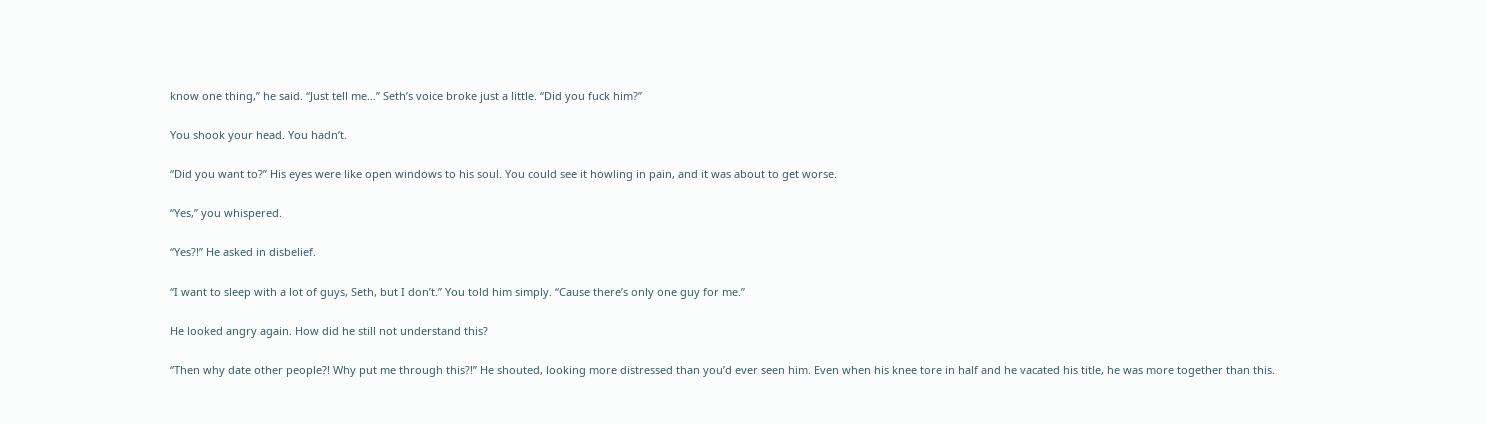know one thing,” he said. “Just tell me…” Seth’s voice broke just a little. “Did you fuck him?”

You shook your head. You hadn’t.

“Did you want to?” His eyes were like open windows to his soul. You could see it howling in pain, and it was about to get worse.

“Yes,” you whispered.

“Yes?!” He asked in disbelief.

“I want to sleep with a lot of guys, Seth, but I don’t.” You told him simply. “Cause there’s only one guy for me.”

He looked angry again. How did he still not understand this?

“Then why date other people?! Why put me through this?!” He shouted, looking more distressed than you’d ever seen him. Even when his knee tore in half and he vacated his title, he was more together than this.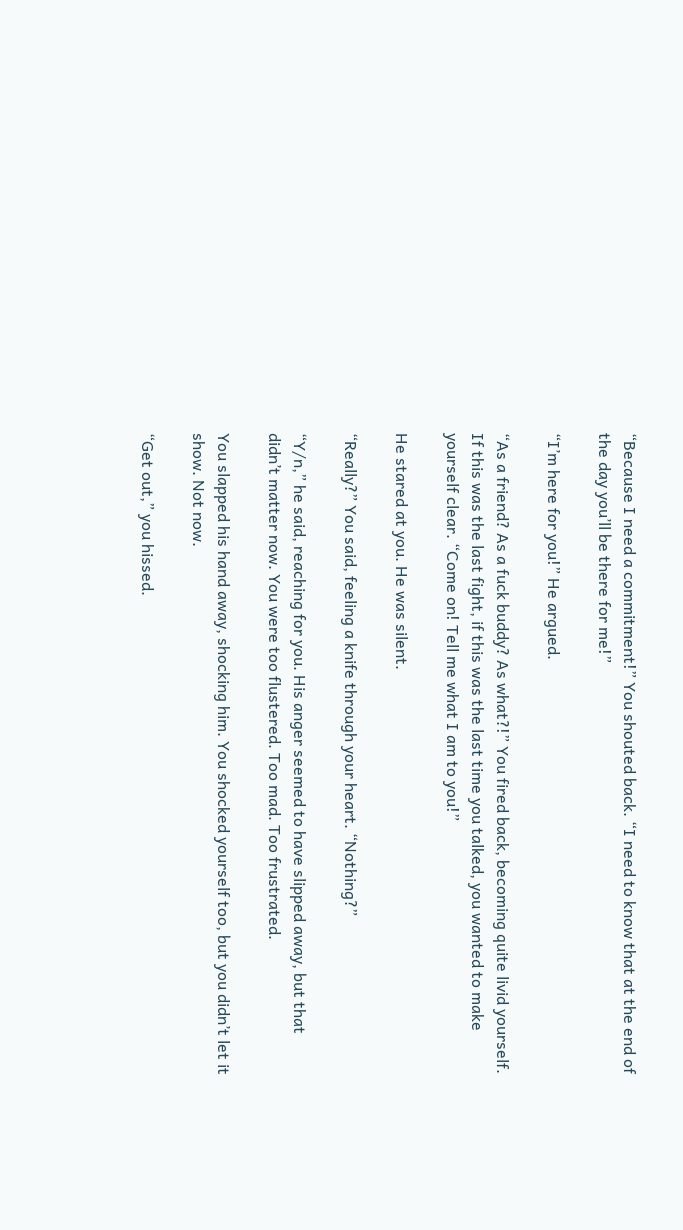“Because I need a commitment!” You shouted back. “I need to know that at the end of the day you’ll be there for me!”

“I’m here for you!” He argued.

“As a friend? As a fuck buddy? As what?!” You fired back, becoming quite livid yourself. If this was the last fight, if this was the last time you talked, you wanted to make yourself clear. “Come on! Tell me what I am to you!”

He stared at you. He was silent.

“Really?” You said, feeling a knife through your heart. “Nothing?”

“Y/n,” he said, reaching for you. His anger seemed to have slipped away, but that didn’t matter now. You were too flustered. Too mad. Too frustrated.

You slapped his hand away, shocking him. You shocked yourself too, but you didn’t let it show. Not now.

“Get out,” you hissed.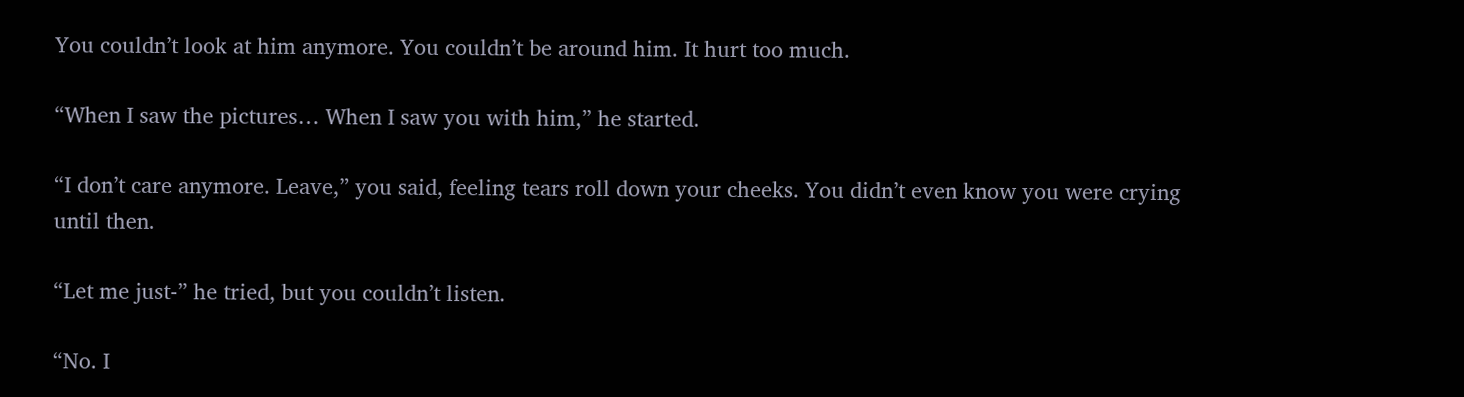You couldn’t look at him anymore. You couldn’t be around him. It hurt too much.

“When I saw the pictures… When I saw you with him,” he started.

“I don’t care anymore. Leave,” you said, feeling tears roll down your cheeks. You didn’t even know you were crying until then.

“Let me just-” he tried, but you couldn’t listen.

“No. I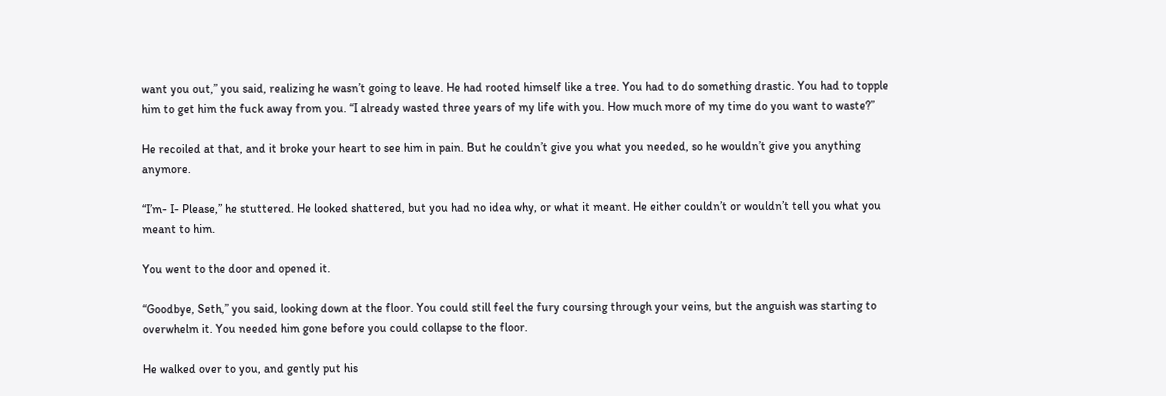want you out,” you said, realizing he wasn’t going to leave. He had rooted himself like a tree. You had to do something drastic. You had to topple him to get him the fuck away from you. “I already wasted three years of my life with you. How much more of my time do you want to waste?”

He recoiled at that, and it broke your heart to see him in pain. But he couldn’t give you what you needed, so he wouldn’t give you anything anymore.

“I’m- I- Please,” he stuttered. He looked shattered, but you had no idea why, or what it meant. He either couldn’t or wouldn’t tell you what you meant to him.

You went to the door and opened it.

“Goodbye, Seth,” you said, looking down at the floor. You could still feel the fury coursing through your veins, but the anguish was starting to overwhelm it. You needed him gone before you could collapse to the floor.

He walked over to you, and gently put his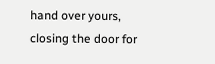hand over yours, closing the door for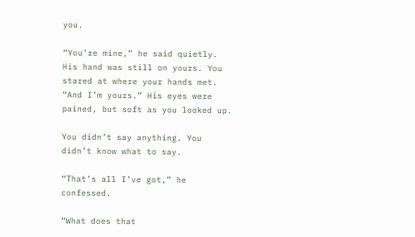you.

“You’re mine,” he said quietly. His hand was still on yours. You stared at where your hands met. “And I’m yours.” His eyes were pained, but soft as you looked up.

You didn’t say anything. You didn’t know what to say.

“That’s all I’ve got,” he confessed.

“What does that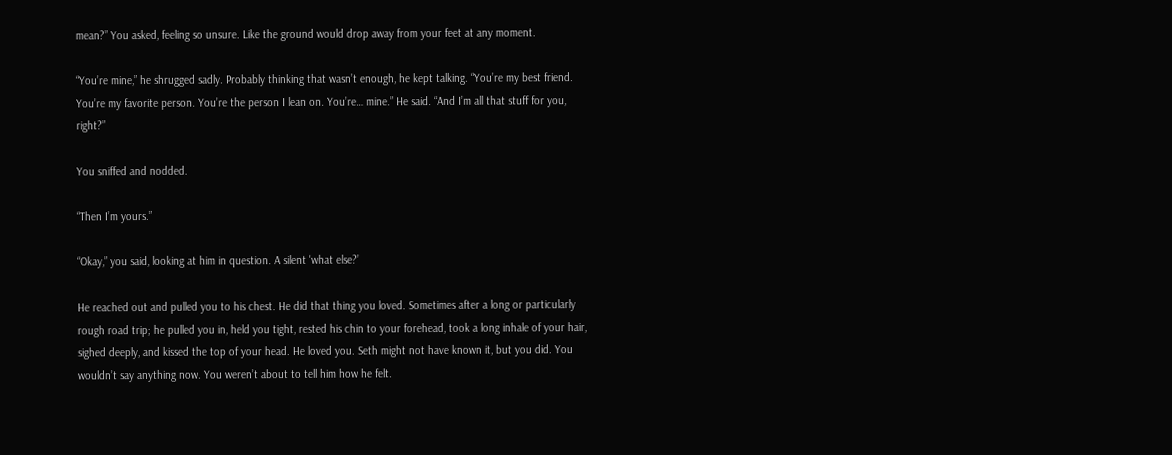mean?” You asked, feeling so unsure. Like the ground would drop away from your feet at any moment.

“You’re mine,” he shrugged sadly. Probably thinking that wasn’t enough, he kept talking. “You’re my best friend. You’re my favorite person. You’re the person I lean on. You’re… mine.” He said. “And I’m all that stuff for you, right?”

You sniffed and nodded.

“Then I’m yours.”

“Okay,” you said, looking at him in question. A silent 'what else?’

He reached out and pulled you to his chest. He did that thing you loved. Sometimes after a long or particularly rough road trip; he pulled you in, held you tight, rested his chin to your forehead, took a long inhale of your hair, sighed deeply, and kissed the top of your head. He loved you. Seth might not have known it, but you did. You wouldn’t say anything now. You weren’t about to tell him how he felt.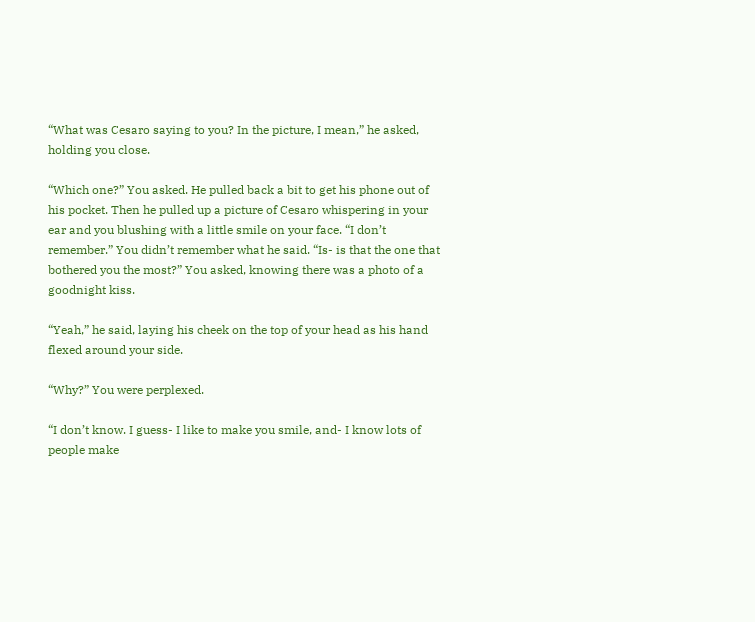“What was Cesaro saying to you? In the picture, I mean,” he asked, holding you close.

“Which one?” You asked. He pulled back a bit to get his phone out of his pocket. Then he pulled up a picture of Cesaro whispering in your ear and you blushing with a little smile on your face. “I don’t remember.” You didn’t remember what he said. “Is- is that the one that bothered you the most?” You asked, knowing there was a photo of a goodnight kiss.

“Yeah,” he said, laying his cheek on the top of your head as his hand flexed around your side.

“Why?” You were perplexed.

“I don’t know. I guess- I like to make you smile, and- I know lots of people make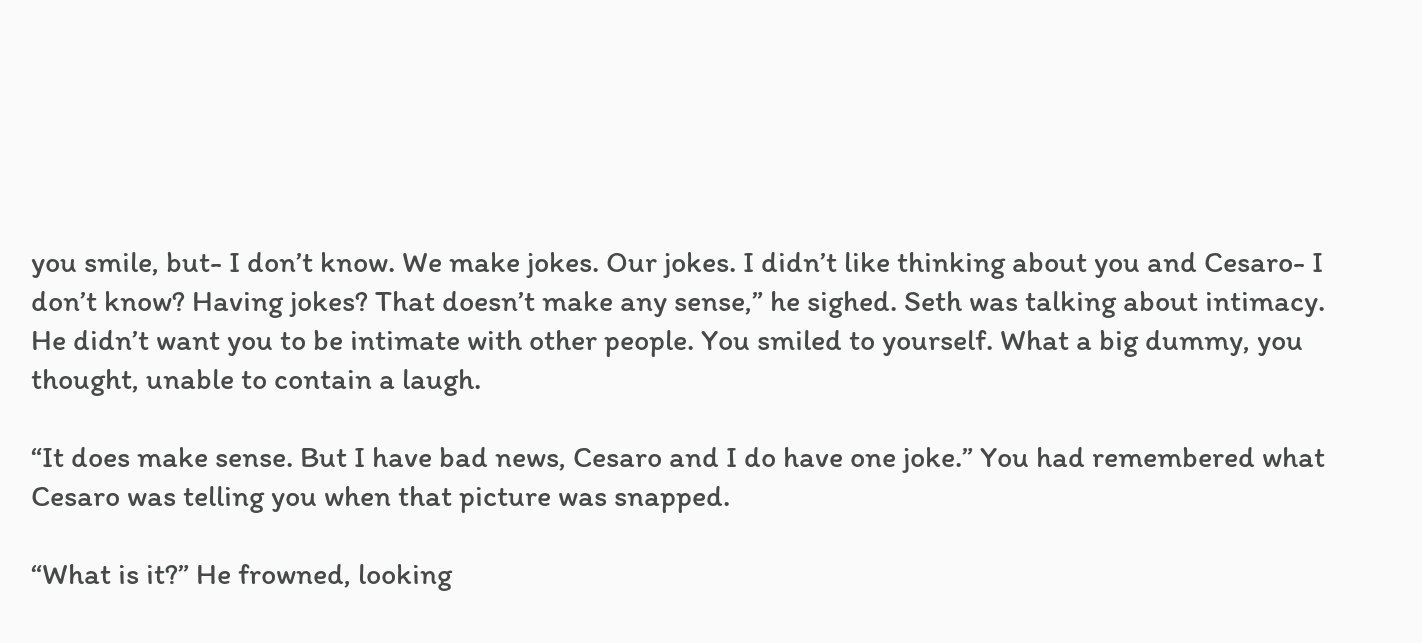you smile, but- I don’t know. We make jokes. Our jokes. I didn’t like thinking about you and Cesaro- I don’t know? Having jokes? That doesn’t make any sense,” he sighed. Seth was talking about intimacy. He didn’t want you to be intimate with other people. You smiled to yourself. What a big dummy, you thought, unable to contain a laugh.

“It does make sense. But I have bad news, Cesaro and I do have one joke.” You had remembered what Cesaro was telling you when that picture was snapped.

“What is it?” He frowned, looking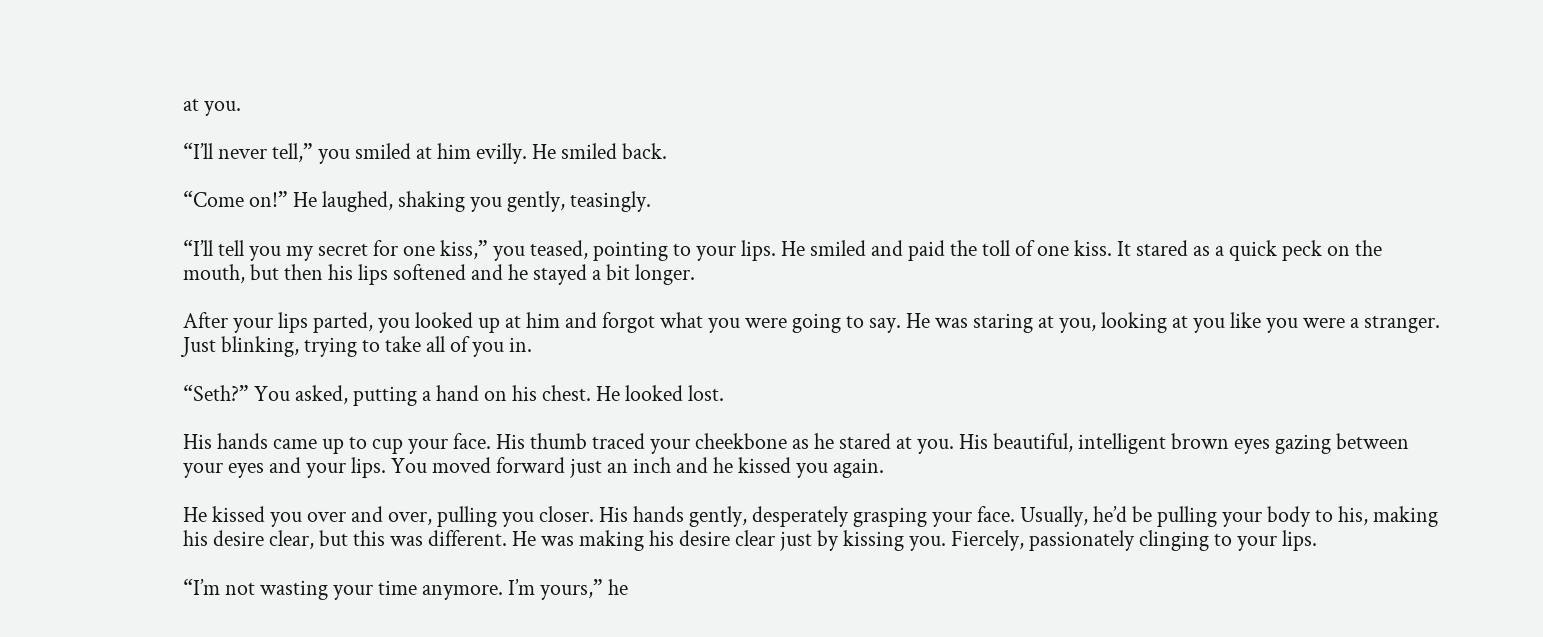at you.

“I’ll never tell,” you smiled at him evilly. He smiled back.

“Come on!” He laughed, shaking you gently, teasingly.

“I’ll tell you my secret for one kiss,” you teased, pointing to your lips. He smiled and paid the toll of one kiss. It stared as a quick peck on the mouth, but then his lips softened and he stayed a bit longer.

After your lips parted, you looked up at him and forgot what you were going to say. He was staring at you, looking at you like you were a stranger. Just blinking, trying to take all of you in.

“Seth?” You asked, putting a hand on his chest. He looked lost.

His hands came up to cup your face. His thumb traced your cheekbone as he stared at you. His beautiful, intelligent brown eyes gazing between your eyes and your lips. You moved forward just an inch and he kissed you again.

He kissed you over and over, pulling you closer. His hands gently, desperately grasping your face. Usually, he’d be pulling your body to his, making his desire clear, but this was different. He was making his desire clear just by kissing you. Fiercely, passionately clinging to your lips.

“I’m not wasting your time anymore. I’m yours,” he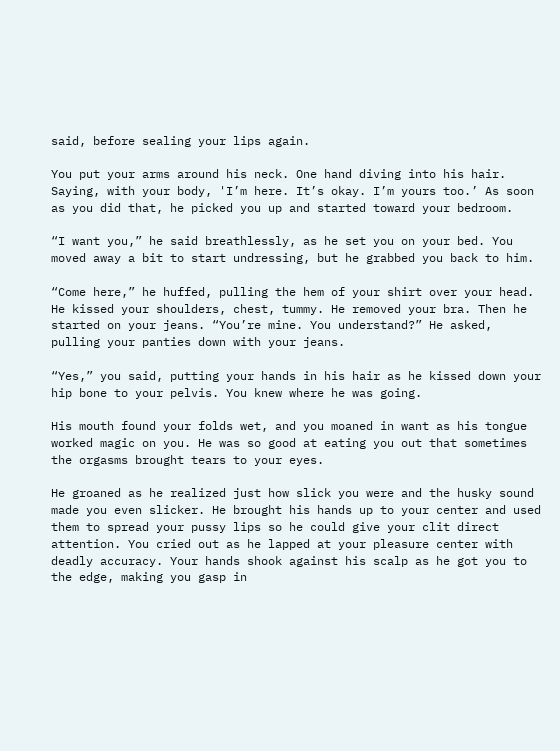said, before sealing your lips again.

You put your arms around his neck. One hand diving into his hair. Saying, with your body, 'I’m here. It’s okay. I’m yours too.’ As soon as you did that, he picked you up and started toward your bedroom.

“I want you,” he said breathlessly, as he set you on your bed. You moved away a bit to start undressing, but he grabbed you back to him.

“Come here,” he huffed, pulling the hem of your shirt over your head. He kissed your shoulders, chest, tummy. He removed your bra. Then he started on your jeans. “You’re mine. You understand?” He asked, pulling your panties down with your jeans.

“Yes,” you said, putting your hands in his hair as he kissed down your hip bone to your pelvis. You knew where he was going.

His mouth found your folds wet, and you moaned in want as his tongue worked magic on you. He was so good at eating you out that sometimes the orgasms brought tears to your eyes.

He groaned as he realized just how slick you were and the husky sound made you even slicker. He brought his hands up to your center and used them to spread your pussy lips so he could give your clit direct attention. You cried out as he lapped at your pleasure center with deadly accuracy. Your hands shook against his scalp as he got you to the edge, making you gasp in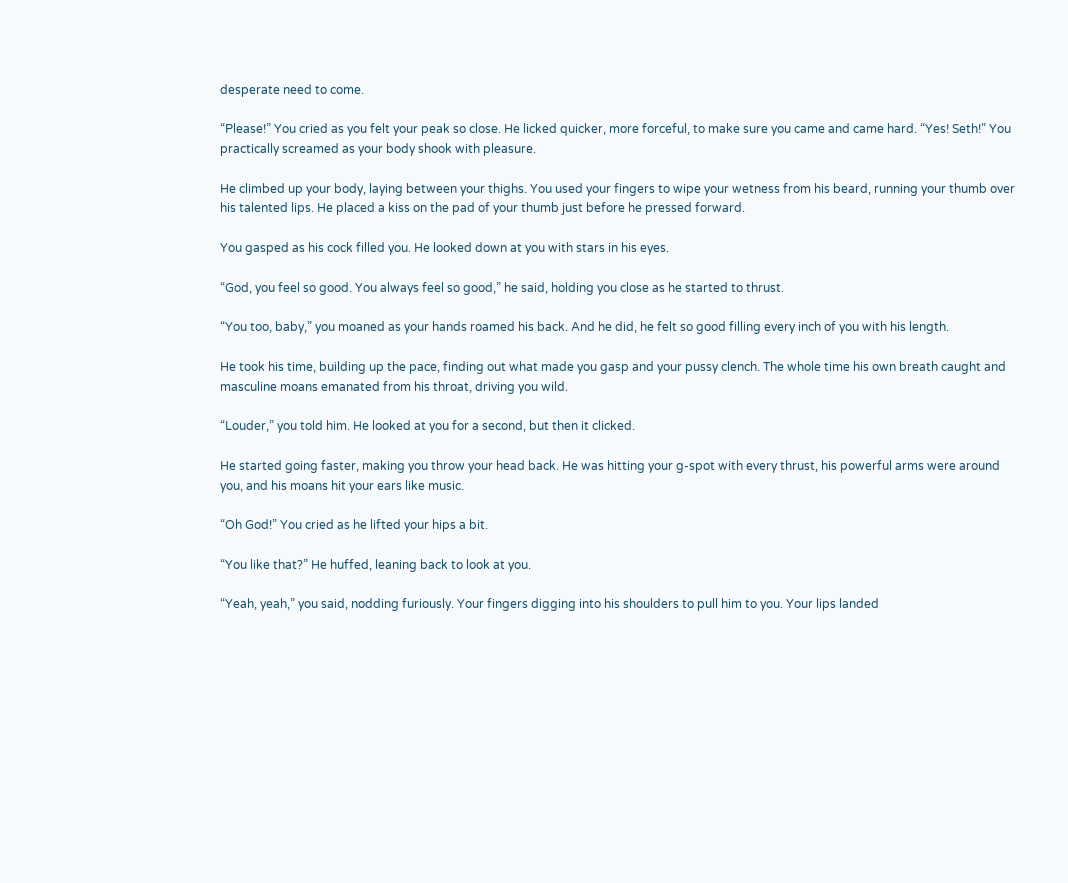desperate need to come.

“Please!” You cried as you felt your peak so close. He licked quicker, more forceful, to make sure you came and came hard. “Yes! Seth!” You practically screamed as your body shook with pleasure.

He climbed up your body, laying between your thighs. You used your fingers to wipe your wetness from his beard, running your thumb over his talented lips. He placed a kiss on the pad of your thumb just before he pressed forward.

You gasped as his cock filled you. He looked down at you with stars in his eyes.

“God, you feel so good. You always feel so good,” he said, holding you close as he started to thrust.

“You too, baby,” you moaned as your hands roamed his back. And he did, he felt so good filling every inch of you with his length.

He took his time, building up the pace, finding out what made you gasp and your pussy clench. The whole time his own breath caught and masculine moans emanated from his throat, driving you wild.

“Louder,” you told him. He looked at you for a second, but then it clicked.

He started going faster, making you throw your head back. He was hitting your g-spot with every thrust, his powerful arms were around you, and his moans hit your ears like music.

“Oh God!” You cried as he lifted your hips a bit.

“You like that?” He huffed, leaning back to look at you.

“Yeah, yeah,” you said, nodding furiously. Your fingers digging into his shoulders to pull him to you. Your lips landed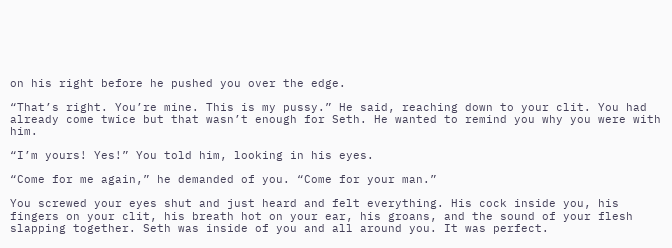on his right before he pushed you over the edge.

“That’s right. You’re mine. This is my pussy.” He said, reaching down to your clit. You had already come twice but that wasn’t enough for Seth. He wanted to remind you why you were with him.

“I’m yours! Yes!” You told him, looking in his eyes.

“Come for me again,” he demanded of you. “Come for your man.”

You screwed your eyes shut and just heard and felt everything. His cock inside you, his fingers on your clit, his breath hot on your ear, his groans, and the sound of your flesh slapping together. Seth was inside of you and all around you. It was perfect.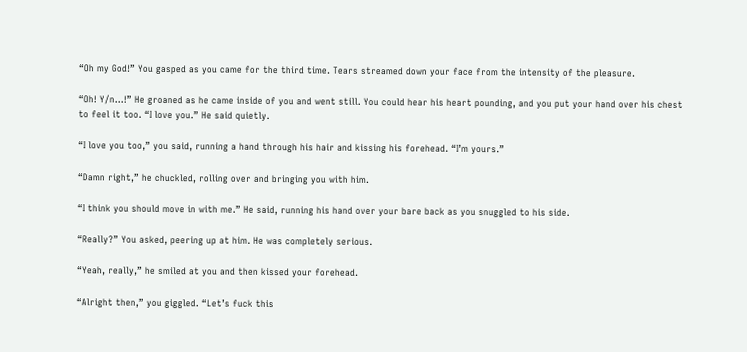“Oh my God!” You gasped as you came for the third time. Tears streamed down your face from the intensity of the pleasure.

“Oh! Y/n…!” He groaned as he came inside of you and went still. You could hear his heart pounding, and you put your hand over his chest to feel it too. “I love you.” He said quietly.

“I love you too,” you said, running a hand through his hair and kissing his forehead. “I’m yours.”

“Damn right,” he chuckled, rolling over and bringing you with him.

“I think you should move in with me.” He said, running his hand over your bare back as you snuggled to his side.

“Really?” You asked, peering up at him. He was completely serious.

“Yeah, really,” he smiled at you and then kissed your forehead.

“Alright then,” you giggled. “Let’s fuck this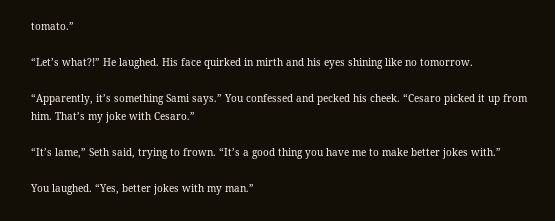tomato.”

“Let’s what?!” He laughed. His face quirked in mirth and his eyes shining like no tomorrow.

“Apparently, it’s something Sami says.” You confessed and pecked his cheek. “Cesaro picked it up from him. That’s my joke with Cesaro.”

“It’s lame,” Seth said, trying to frown. “It’s a good thing you have me to make better jokes with.”

You laughed. “Yes, better jokes with my man.”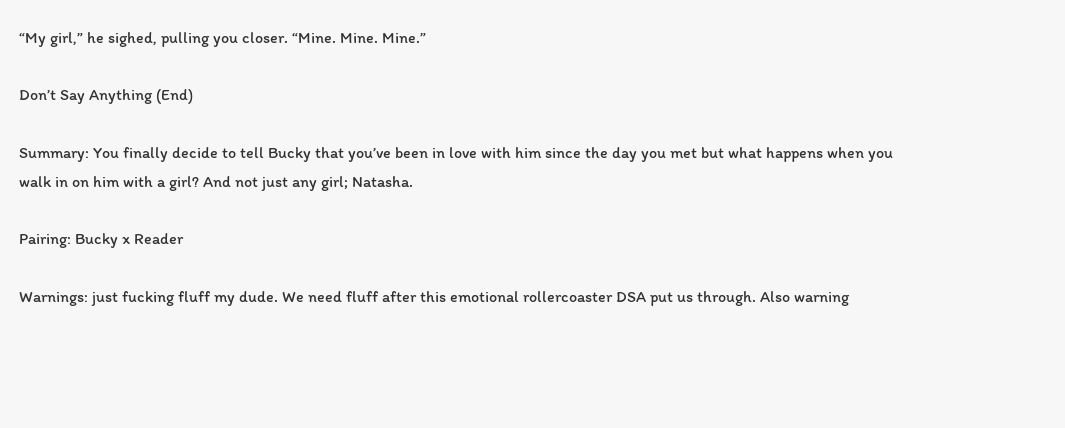“My girl,” he sighed, pulling you closer. “Mine. Mine. Mine.”

Don’t Say Anything (End)

Summary: You finally decide to tell Bucky that you’ve been in love with him since the day you met but what happens when you walk in on him with a girl? And not just any girl; Natasha.

Pairing: Bucky x Reader

Warnings: just fucking fluff my dude. We need fluff after this emotional rollercoaster DSA put us through. Also warning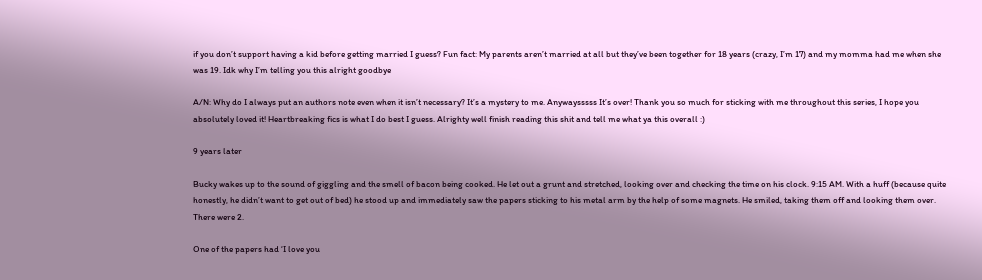if you don’t support having a kid before getting married I guess? Fun fact: My parents aren’t married at all but they’ve been together for 18 years (crazy, I’m 17) and my momma had me when she was 19. Idk why I’m telling you this alright goodbye

A/N: Why do I always put an authors note even when it isn’t necessary? It’s a mystery to me. Anywaysssss It’s over! Thank you so much for sticking with me throughout this series, I hope you absolutely loved it! Heartbreaking fics is what I do best I guess. Alrighty well finish reading this shit and tell me what ya this overall :)

9 years later

Bucky wakes up to the sound of giggling and the smell of bacon being cooked. He let out a grunt and stretched, looking over and checking the time on his clock. 9:15 AM. With a huff (because quite honestly, he didn’t want to get out of bed) he stood up and immediately saw the papers sticking to his metal arm by the help of some magnets. He smiled, taking them off and looking them over. There were 2.

One of the papers had ‘I love you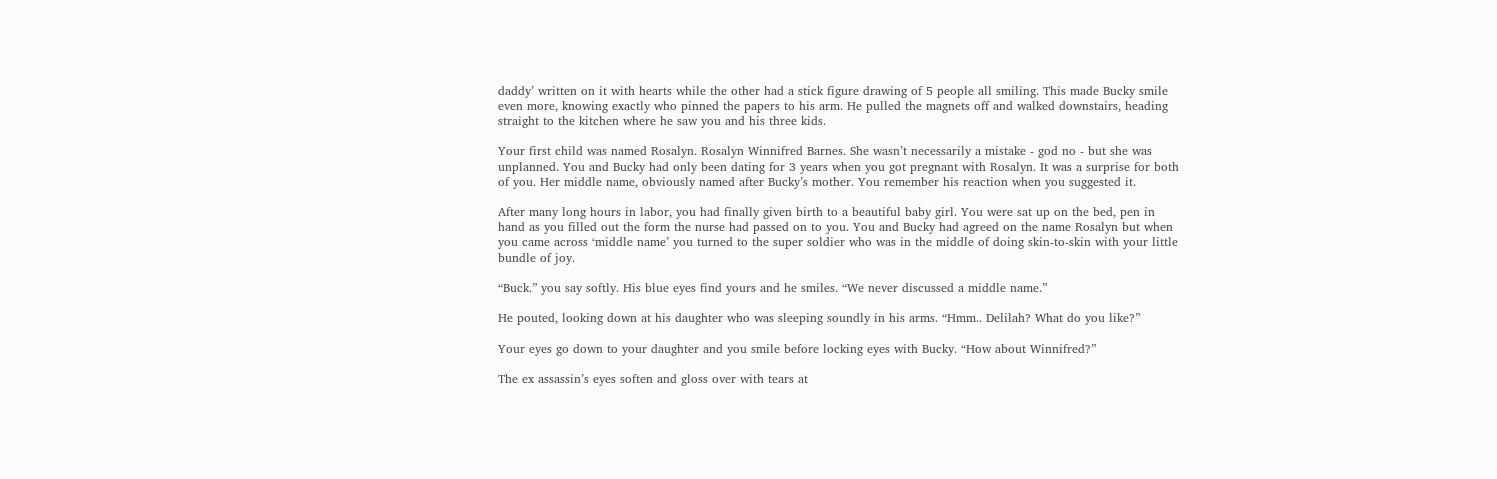daddy’ written on it with hearts while the other had a stick figure drawing of 5 people all smiling. This made Bucky smile even more, knowing exactly who pinned the papers to his arm. He pulled the magnets off and walked downstairs, heading straight to the kitchen where he saw you and his three kids.

Your first child was named Rosalyn. Rosalyn Winnifred Barnes. She wasn’t necessarily a mistake - god no - but she was unplanned. You and Bucky had only been dating for 3 years when you got pregnant with Rosalyn. It was a surprise for both of you. Her middle name, obviously named after Bucky’s mother. You remember his reaction when you suggested it.

After many long hours in labor, you had finally given birth to a beautiful baby girl. You were sat up on the bed, pen in hand as you filled out the form the nurse had passed on to you. You and Bucky had agreed on the name Rosalyn but when you came across ‘middle name’ you turned to the super soldier who was in the middle of doing skin-to-skin with your little bundle of joy.

“Buck.” you say softly. His blue eyes find yours and he smiles. “We never discussed a middle name.”

He pouted, looking down at his daughter who was sleeping soundly in his arms. “Hmm.. Delilah? What do you like?”

Your eyes go down to your daughter and you smile before locking eyes with Bucky. “How about Winnifred?”

The ex assassin’s eyes soften and gloss over with tears at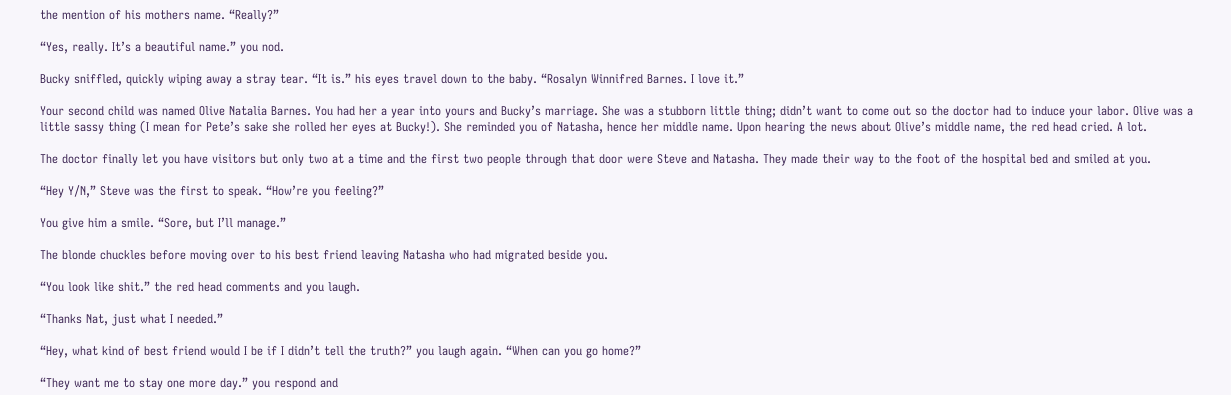the mention of his mothers name. “Really?”

“Yes, really. It’s a beautiful name.” you nod.

Bucky sniffled, quickly wiping away a stray tear. “It is.” his eyes travel down to the baby. “Rosalyn Winnifred Barnes. I love it.”

Your second child was named Olive Natalia Barnes. You had her a year into yours and Bucky’s marriage. She was a stubborn little thing; didn’t want to come out so the doctor had to induce your labor. Olive was a little sassy thing (I mean for Pete’s sake she rolled her eyes at Bucky!). She reminded you of Natasha, hence her middle name. Upon hearing the news about Olive’s middle name, the red head cried. A lot.

The doctor finally let you have visitors but only two at a time and the first two people through that door were Steve and Natasha. They made their way to the foot of the hospital bed and smiled at you.

“Hey Y/N,” Steve was the first to speak. “How’re you feeling?”

You give him a smile. “Sore, but I’ll manage.”

The blonde chuckles before moving over to his best friend leaving Natasha who had migrated beside you.

“You look like shit.” the red head comments and you laugh.

“Thanks Nat, just what I needed.”

“Hey, what kind of best friend would I be if I didn’t tell the truth?” you laugh again. “When can you go home?”

“They want me to stay one more day.” you respond and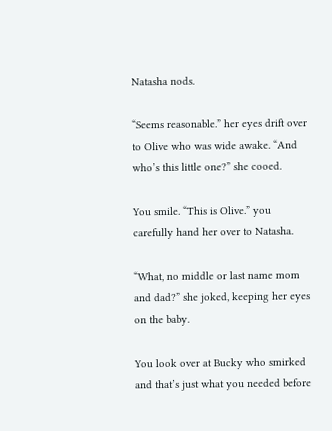Natasha nods.

“Seems reasonable.” her eyes drift over to Olive who was wide awake. “And who’s this little one?” she cooed.

You smile. “This is Olive.” you carefully hand her over to Natasha.

“What, no middle or last name mom and dad?” she joked, keeping her eyes on the baby.

You look over at Bucky who smirked and that’s just what you needed before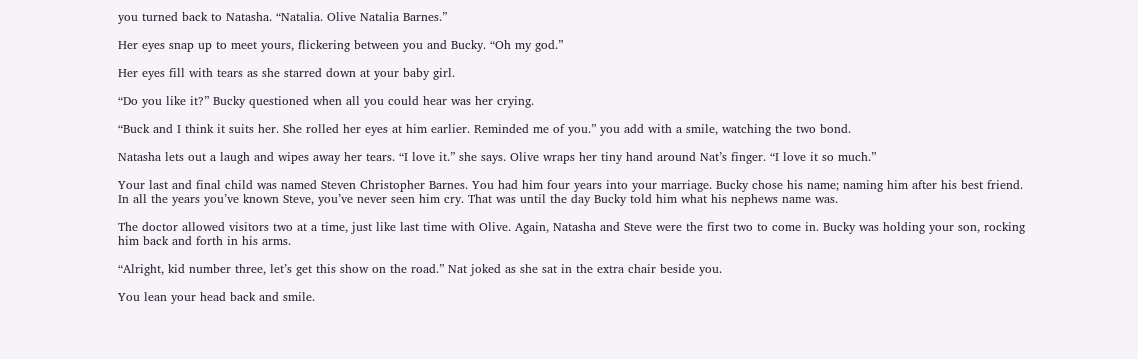you turned back to Natasha. “Natalia. Olive Natalia Barnes.”

Her eyes snap up to meet yours, flickering between you and Bucky. “Oh my god.”

Her eyes fill with tears as she starred down at your baby girl.

“Do you like it?” Bucky questioned when all you could hear was her crying.

“Buck and I think it suits her. She rolled her eyes at him earlier. Reminded me of you.” you add with a smile, watching the two bond.

Natasha lets out a laugh and wipes away her tears. “I love it.” she says. Olive wraps her tiny hand around Nat’s finger. “I love it so much.”

Your last and final child was named Steven Christopher Barnes. You had him four years into your marriage. Bucky chose his name; naming him after his best friend. In all the years you’ve known Steve, you’ve never seen him cry. That was until the day Bucky told him what his nephews name was.

The doctor allowed visitors two at a time, just like last time with Olive. Again, Natasha and Steve were the first two to come in. Bucky was holding your son, rocking him back and forth in his arms.

“Alright, kid number three, let’s get this show on the road.” Nat joked as she sat in the extra chair beside you.

You lean your head back and smile.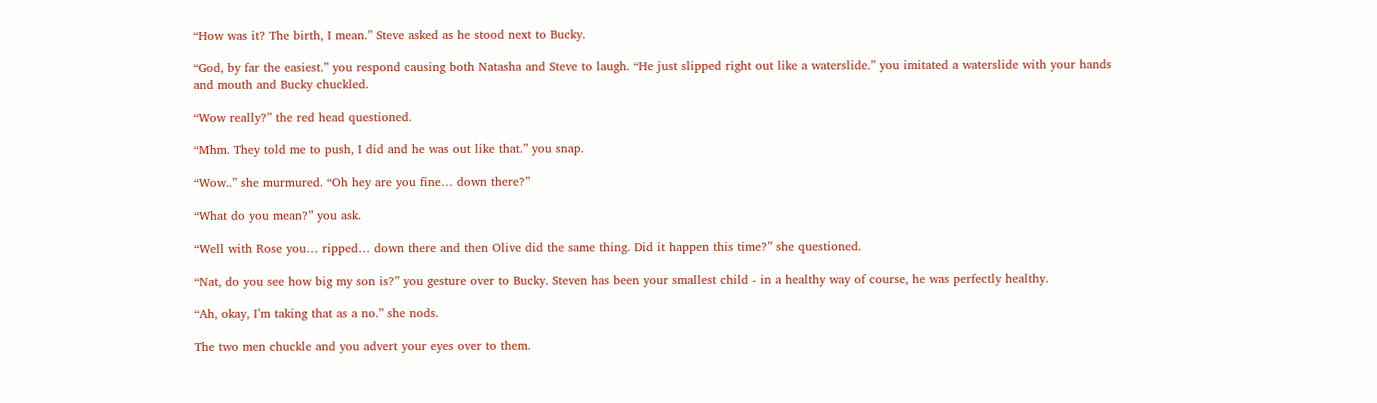“How was it? The birth, I mean.” Steve asked as he stood next to Bucky.

“God, by far the easiest.” you respond causing both Natasha and Steve to laugh. “He just slipped right out like a waterslide.” you imitated a waterslide with your hands and mouth and Bucky chuckled.

“Wow really?” the red head questioned.

“Mhm. They told me to push, I did and he was out like that.” you snap.

“Wow..” she murmured. “Oh hey are you fine… down there?”

“What do you mean?” you ask.

“Well with Rose you… ripped… down there and then Olive did the same thing. Did it happen this time?” she questioned.

“Nat, do you see how big my son is?” you gesture over to Bucky. Steven has been your smallest child - in a healthy way of course, he was perfectly healthy.

“Ah, okay, I’m taking that as a no.” she nods.

The two men chuckle and you advert your eyes over to them.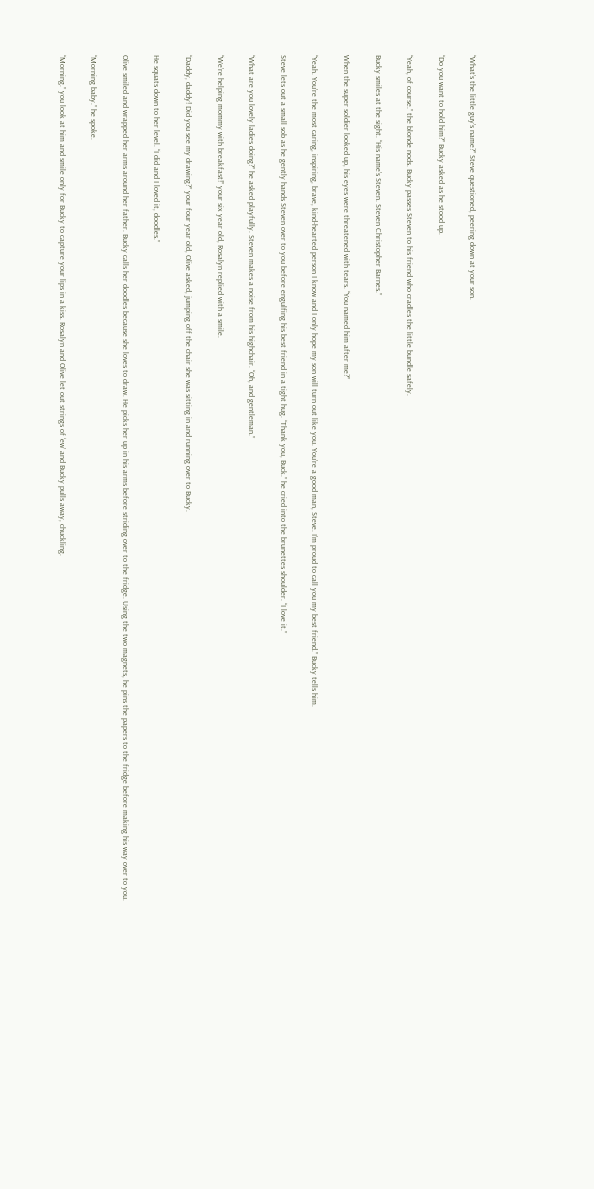“What’s the little guy’s name?” Steve questioned, peering down at your son.

“Do you want to hold him?” Bucky asked as he stood up.

“Yeah, of course.” the blonde nods. Bucky passes Steven to his friend who cradles the little bundle safely.

Bucky smiles at the sight. “His name’s Steven. Steven Christopher Barnes.”

When the super soldier looked up, his eyes were threatened with tears. “You named him after me?”

“Yeah. You’re the most caring, inspiring, brave, kind-hearted person I know and I only hope my son will turn out like you. You’re a good man, Steve. I’m proud to call you my best friend.” Bucky tells him.

Steve lets out a small sob as he gently hands Steven over to you before engulfing his best friend in a tight hug. “Thank you, Buck.” he cried into the brunettes shoulder. “I love it.”

“What are you lovely ladies doing?” he asked playfully. Steven makes a noise from his highchair. “Oh, and gentleman.”

“We’re helping mommy with breakfast!” your six year old, Rosalyn replied with a smile.

“Daddy, daddy! Did you see my drawing?” your four year old, Olive asked, jumping off the chair she was sitting in and running over to Bucky.

He squats down to her level. “I did and I loved it, doodles.”

Olive smiled and wrapped her arms around her father. Bucky calls her doodles because she loves to draw. He picks her up in his arms before striding over to the fridge. Using the two magnets, he pins the papers to the fridge before making his way over to you.

“Morning baby.” he spoke.

“Morning.” you look at him and smile only for Bucky to capture your lips in a kiss. Rosalyn and Olive let out strings of ‘ew’ and Bucky pulls away, chuckling.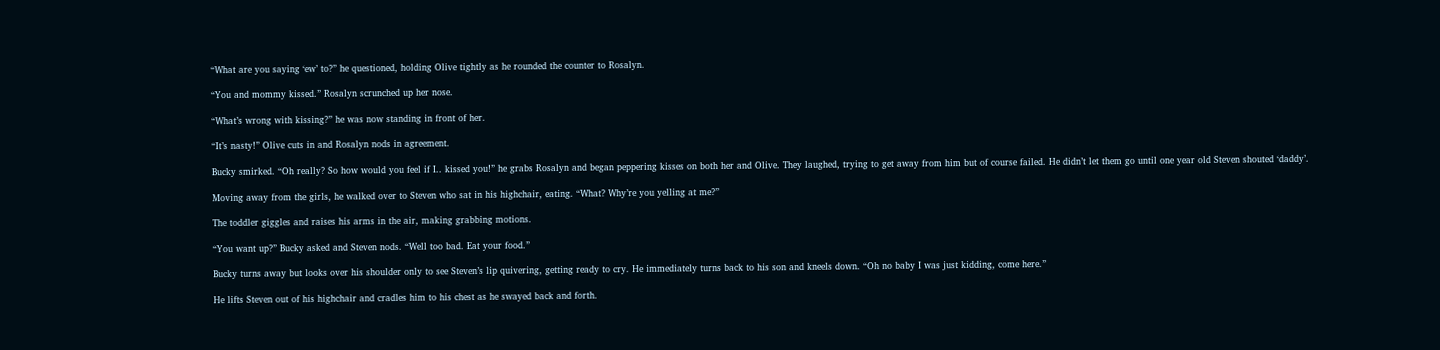“What are you saying ‘ew’ to?” he questioned, holding Olive tightly as he rounded the counter to Rosalyn.

“You and mommy kissed.” Rosalyn scrunched up her nose.

“What’s wrong with kissing?” he was now standing in front of her.

“It’s nasty!” Olive cuts in and Rosalyn nods in agreement.

Bucky smirked. “Oh really? So how would you feel if I.. kissed you!” he grabs Rosalyn and began peppering kisses on both her and Olive. They laughed, trying to get away from him but of course failed. He didn’t let them go until one year old Steven shouted ‘daddy’.

Moving away from the girls, he walked over to Steven who sat in his highchair, eating. “What? Why’re you yelling at me?”

The toddler giggles and raises his arms in the air, making grabbing motions.

“You want up?” Bucky asked and Steven nods. “Well too bad. Eat your food.”

Bucky turns away but looks over his shoulder only to see Steven’s lip quivering, getting ready to cry. He immediately turns back to his son and kneels down. “Oh no baby I was just kidding, come here.”

He lifts Steven out of his highchair and cradles him to his chest as he swayed back and forth.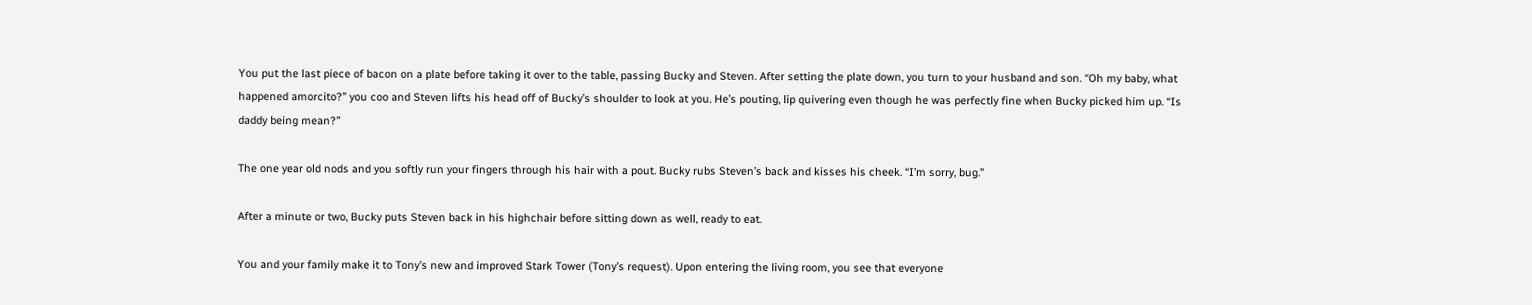You put the last piece of bacon on a plate before taking it over to the table, passing Bucky and Steven. After setting the plate down, you turn to your husband and son. “Oh my baby, what happened amorcito?” you coo and Steven lifts his head off of Bucky’s shoulder to look at you. He’s pouting, lip quivering even though he was perfectly fine when Bucky picked him up. “Is daddy being mean?”

The one year old nods and you softly run your fingers through his hair with a pout. Bucky rubs Steven’s back and kisses his cheek. “I’m sorry, bug.”

After a minute or two, Bucky puts Steven back in his highchair before sitting down as well, ready to eat.

You and your family make it to Tony’s new and improved Stark Tower (Tony’s request). Upon entering the living room, you see that everyone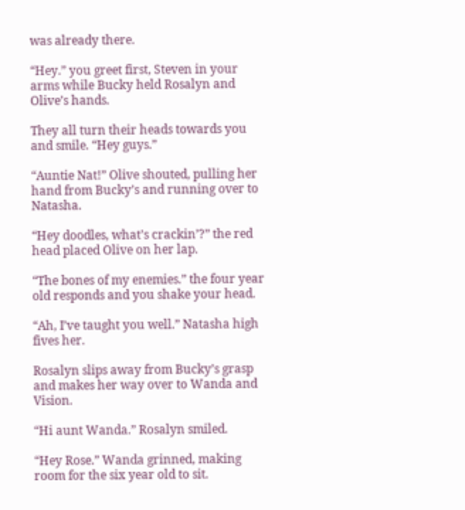was already there.

“Hey.” you greet first, Steven in your arms while Bucky held Rosalyn and Olive’s hands.

They all turn their heads towards you and smile. “Hey guys.”

“Auntie Nat!” Olive shouted, pulling her hand from Bucky’s and running over to Natasha.

“Hey doodles, what’s crackin’?” the red head placed Olive on her lap.

“The bones of my enemies.” the four year old responds and you shake your head.

“Ah, I’ve taught you well.” Natasha high fives her.

Rosalyn slips away from Bucky’s grasp and makes her way over to Wanda and Vision.

“Hi aunt Wanda.” Rosalyn smiled.

“Hey Rose.” Wanda grinned, making room for the six year old to sit.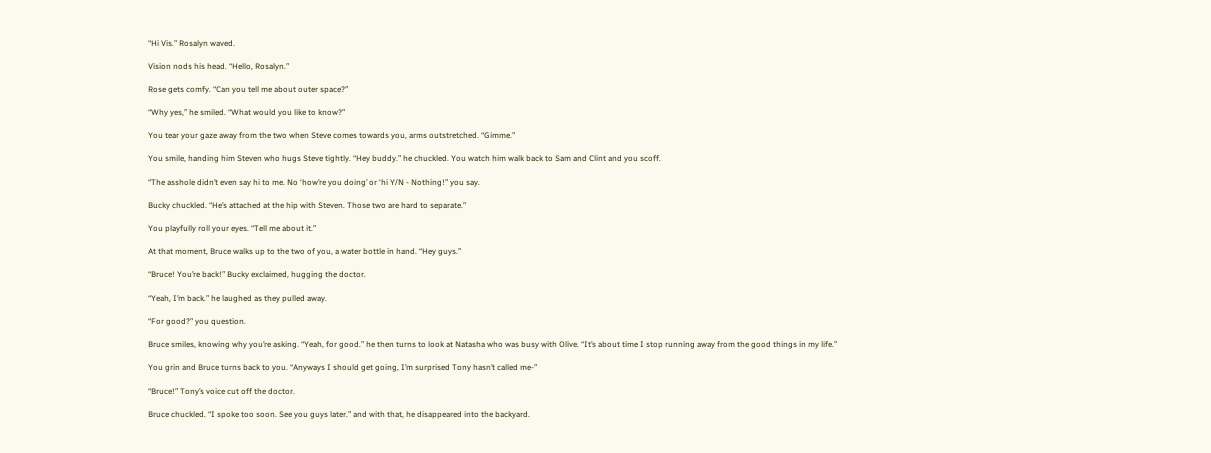“Hi Vis.” Rosalyn waved.

Vision nods his head. “Hello, Rosalyn.”

Rose gets comfy. “Can you tell me about outer space?”

“Why yes,” he smiled. “What would you like to know?”

You tear your gaze away from the two when Steve comes towards you, arms outstretched. “Gimme.”

You smile, handing him Steven who hugs Steve tightly. “Hey buddy.” he chuckled. You watch him walk back to Sam and Clint and you scoff.

“The asshole didn’t even say hi to me. No ‘how’re you doing’ or ‘hi Y/N - Nothing!” you say.

Bucky chuckled. “He’s attached at the hip with Steven. Those two are hard to separate.”

You playfully roll your eyes. “Tell me about it.”

At that moment, Bruce walks up to the two of you, a water bottle in hand. “Hey guys.”

“Bruce! You’re back!” Bucky exclaimed, hugging the doctor.

“Yeah, I’m back.” he laughed as they pulled away.

“For good?” you question.

Bruce smiles, knowing why you’re asking. “Yeah, for good.” he then turns to look at Natasha who was busy with Olive. “It’s about time I stop running away from the good things in my life.”

You grin and Bruce turns back to you. “Anyways I should get going, I’m surprised Tony hasn’t called me-”

“Bruce!” Tony’s voice cut off the doctor.

Bruce chuckled. “I spoke too soon. See you guys later.” and with that, he disappeared into the backyard.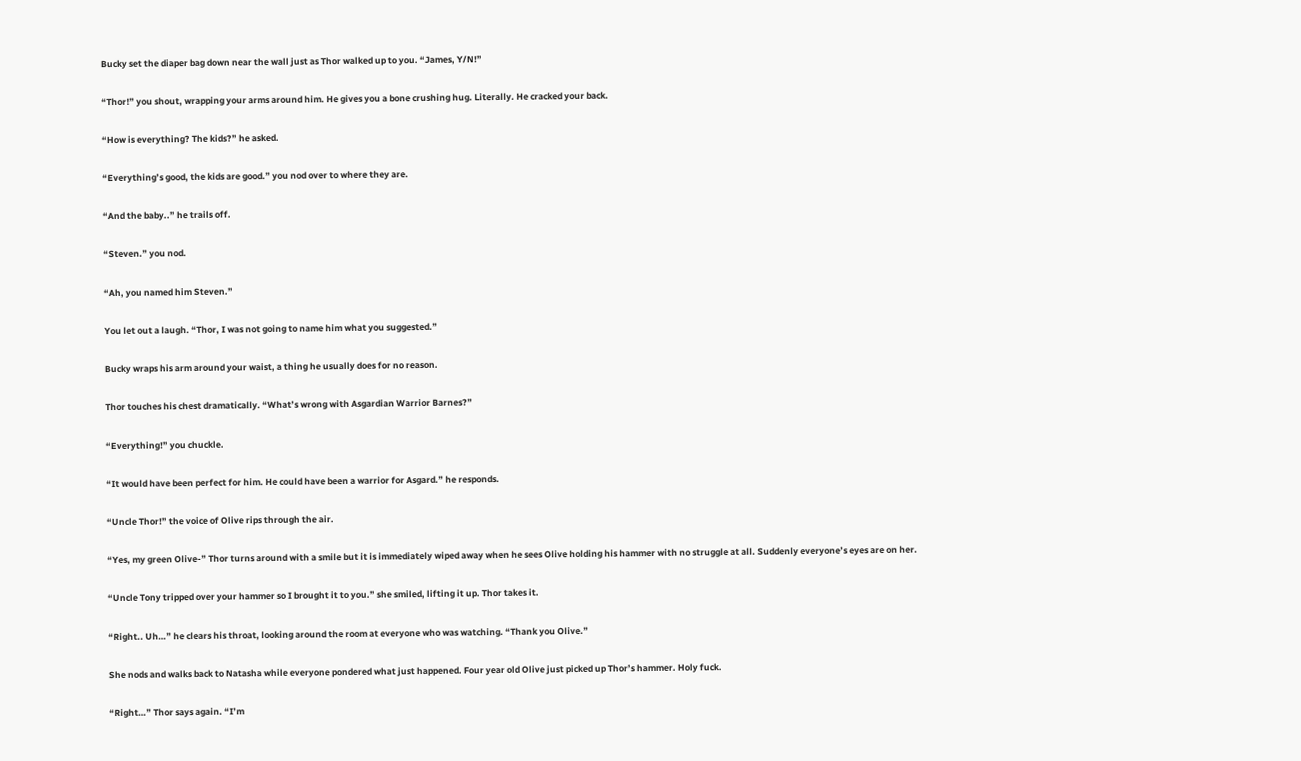Bucky set the diaper bag down near the wall just as Thor walked up to you. “James, Y/N!”

“Thor!” you shout, wrapping your arms around him. He gives you a bone crushing hug. Literally. He cracked your back.

“How is everything? The kids?” he asked.

“Everything’s good, the kids are good.” you nod over to where they are.

“And the baby..” he trails off.

“Steven.” you nod.

“Ah, you named him Steven.”

You let out a laugh. “Thor, I was not going to name him what you suggested.”

Bucky wraps his arm around your waist, a thing he usually does for no reason.

Thor touches his chest dramatically. “What’s wrong with Asgardian Warrior Barnes?”

“Everything!” you chuckle.

“It would have been perfect for him. He could have been a warrior for Asgard.” he responds.

“Uncle Thor!” the voice of Olive rips through the air.

“Yes, my green Olive-” Thor turns around with a smile but it is immediately wiped away when he sees Olive holding his hammer with no struggle at all. Suddenly everyone’s eyes are on her.

“Uncle Tony tripped over your hammer so I brought it to you.” she smiled, lifting it up. Thor takes it.

“Right.. Uh…” he clears his throat, looking around the room at everyone who was watching. “Thank you Olive.”

She nods and walks back to Natasha while everyone pondered what just happened. Four year old Olive just picked up Thor’s hammer. Holy fuck.

“Right…” Thor says again. “I’m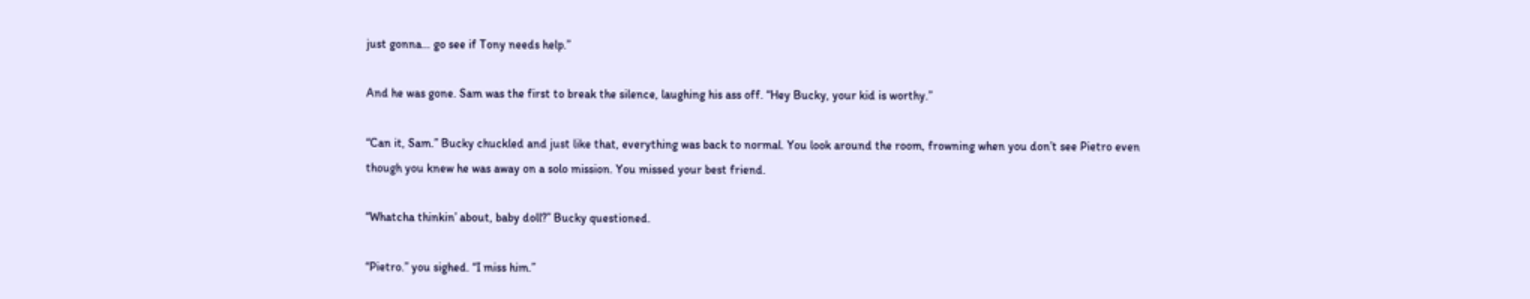just gonna… go see if Tony needs help.”

And he was gone. Sam was the first to break the silence, laughing his ass off. “Hey Bucky, your kid is worthy.”

“Can it, Sam.” Bucky chuckled and just like that, everything was back to normal. You look around the room, frowning when you don’t see Pietro even though you knew he was away on a solo mission. You missed your best friend.

“Whatcha thinkin’ about, baby doll?” Bucky questioned.

“Pietro.” you sighed. “I miss him.”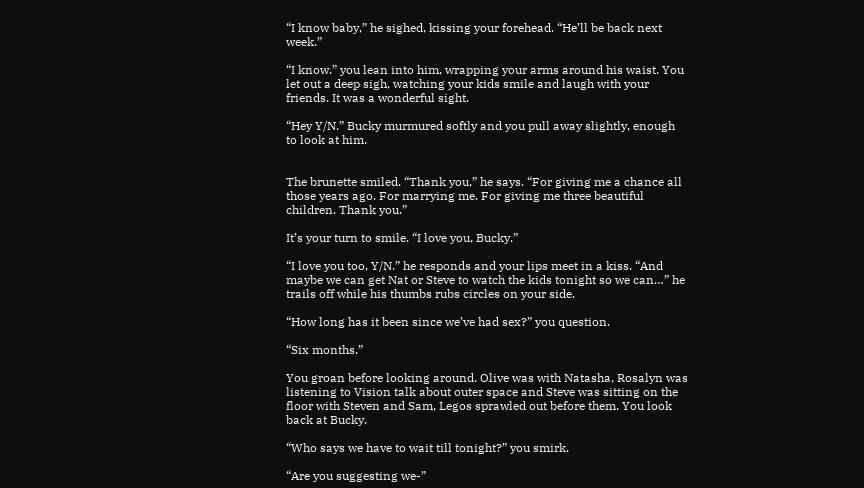“I know baby,” he sighed, kissing your forehead. “He’ll be back next week.”

“I know.” you lean into him, wrapping your arms around his waist. You let out a deep sigh, watching your kids smile and laugh with your friends. It was a wonderful sight.

“Hey Y/N.” Bucky murmured softly and you pull away slightly, enough to look at him.


The brunette smiled. “Thank you,” he says. “For giving me a chance all those years ago. For marrying me. For giving me three beautiful children. Thank you.”

It’s your turn to smile. “I love you, Bucky.”

“I love you too, Y/N.” he responds and your lips meet in a kiss. “And maybe we can get Nat or Steve to watch the kids tonight so we can…” he trails off while his thumbs rubs circles on your side.

“How long has it been since we’ve had sex?” you question.

“Six months.”

You groan before looking around. Olive was with Natasha, Rosalyn was listening to Vision talk about outer space and Steve was sitting on the floor with Steven and Sam, Legos sprawled out before them. You look back at Bucky.

“Who says we have to wait till tonight?” you smirk.

“Are you suggesting we-”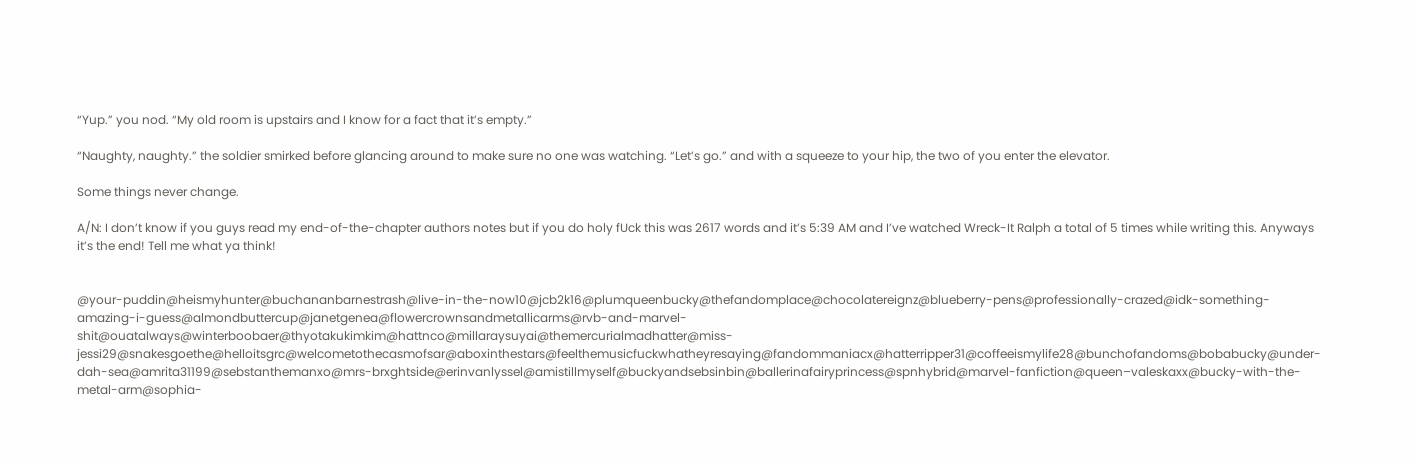“Yup.” you nod. “My old room is upstairs and I know for a fact that it’s empty.”

“Naughty, naughty.” the soldier smirked before glancing around to make sure no one was watching. “Let’s go.” and with a squeeze to your hip, the two of you enter the elevator.

Some things never change.

A/N: I don’t know if you guys read my end-of-the-chapter authors notes but if you do holy fUck this was 2617 words and it’s 5:39 AM and I’ve watched Wreck-It Ralph a total of 5 times while writing this. Anyways it’s the end! Tell me what ya think!


@your-puddin@heismyhunter@buchananbarnestrash@live-in-the-now10@jcb2k16@plumqueenbucky@thefandomplace@chocolatereignz@blueberry-pens@professionally-crazed@idk-something-amazing-i-guess@almondbuttercup@janetgenea@flowercrownsandmetallicarms@rvb-and-marvel-shit@ouatalways@winterboobaer@thyotakukimkim@hattnco@millaraysuyai@themercurialmadhatter@miss-jessi29@snakesgoethe@helloitsgrc@welcometothecasmofsar@aboxinthestars@feelthemusicfuckwhatheyresaying@fandommaniacx@hatterripper31@coffeeismylife28@bunchofandoms@bobabucky@under-dah-sea@amrita31199@sebstanthemanxo@mrs-brxghtside@erinvanlyssel@amistillmyself@buckyandsebsinbin@ballerinafairyprincess@spnhybrid@marvel-fanfiction@queen–valeskaxx@bucky-with-the-metal-arm@sophia-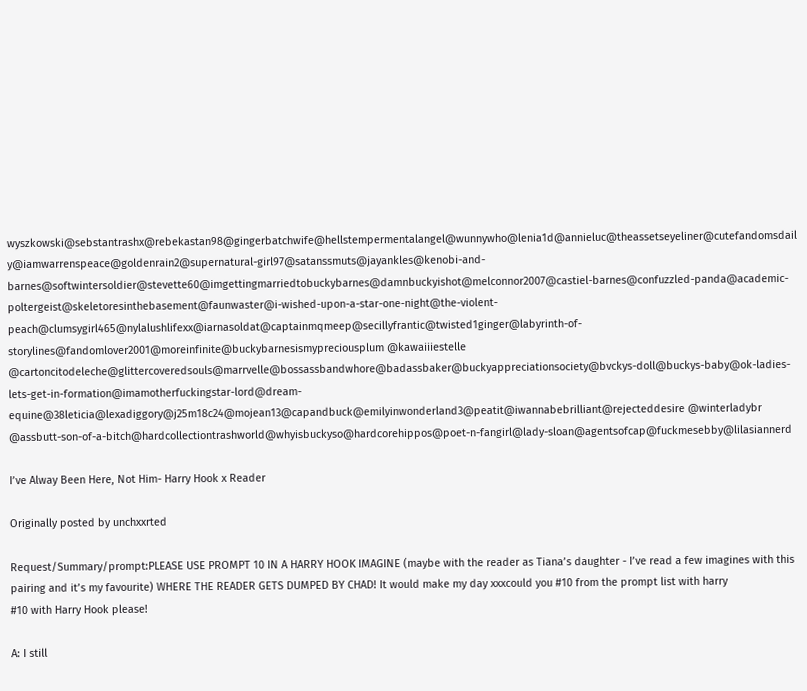wyszkowski@sebstantrashx@rebekastan98@gingerbatchwife@hellstempermentalangel@wunnywho@lenia1d@annieluc@theassetseyeliner@cutefandomsdaily@iamwarrenspeace@goldenrain2@supernatural-girl97@satanssmuts@jayankles@kenobi-and-barnes@softwintersoldier@stevette60@imgettingmarriedtobuckybarnes@damnbuckyishot@melconnor2007@castiel-barnes@confuzzled-panda@academic-poltergeist@skeletoresinthebasement@faunwaster@i-wished-upon-a-star-one-night@the-violent-peach@clumsygirl465@nylalushlifexx@iarnasoldat@captainmqmeep@secillyfrantic@twisted1ginger@labyrinth-of-storylines@fandomlover2001@moreinfinite@buckybarnesismypreciousplum @kawaiiiestelle @cartoncitodeleche@glittercoveredsouls@marrvelle@bossassbandwhore@badassbaker@buckyappreciationsociety@bvckys-doll@buckys-baby@ok-ladies-lets-get-in-formation@imamotherfuckingstar-lord@dream-equine@38leticia@lexadiggory@j25m18c24@mojean13@capandbuck@emilyinwonderland3@peatit@iwannabebrilliant@rejecteddesire @winterladybr @assbutt-son-of-a-bitch@hardcollectiontrashworld@whyisbuckyso@hardcorehippos@poet-n-fangirl@lady-sloan@agentsofcap@fuckmesebby@lilasiannerd

I’ve Alway Been Here, Not Him- Harry Hook x Reader

Originally posted by unchxxrted

Request/Summary/prompt:PLEASE USE PROMPT 10 IN A HARRY HOOK IMAGINE (maybe with the reader as Tiana’s daughter - I’ve read a few imagines with this pairing and it’s my favourite) WHERE THE READER GETS DUMPED BY CHAD! It would make my day xxxcould you #10 from the prompt list with harry
#10 with Harry Hook please!

A: I still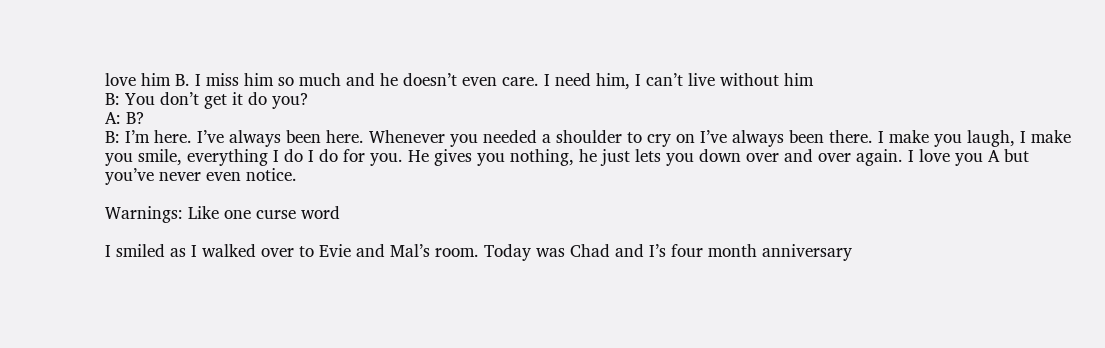love him B. I miss him so much and he doesn’t even care. I need him, I can’t live without him
B: You don’t get it do you?
A: B?
B: I’m here. I’ve always been here. Whenever you needed a shoulder to cry on I’ve always been there. I make you laugh, I make you smile, everything I do I do for you. He gives you nothing, he just lets you down over and over again. I love you A but you’ve never even notice.

Warnings: Like one curse word

I smiled as I walked over to Evie and Mal’s room. Today was Chad and I’s four month anniversary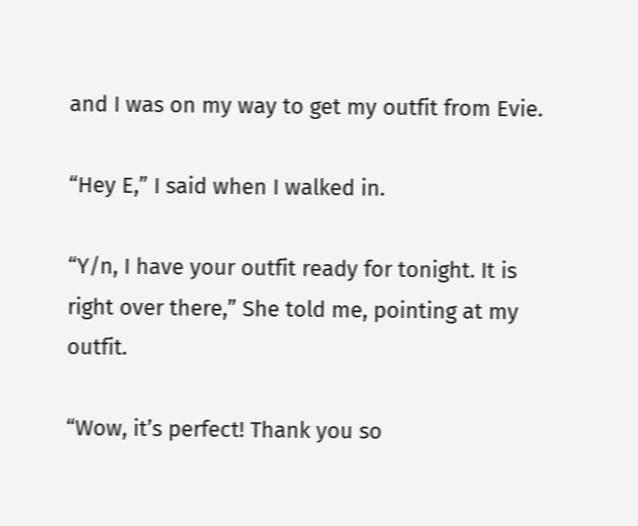and I was on my way to get my outfit from Evie.

“Hey E,” I said when I walked in.

“Y/n, I have your outfit ready for tonight. It is right over there,” She told me, pointing at my outfit.

“Wow, it’s perfect! Thank you so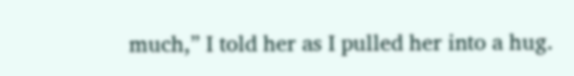much,” I told her as I pulled her into a hug.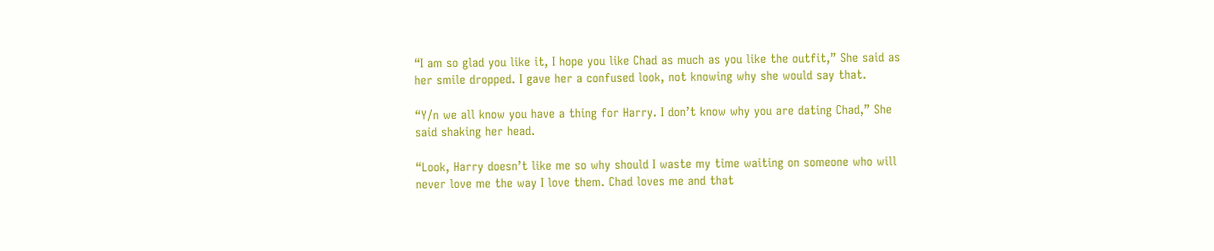“I am so glad you like it, I hope you like Chad as much as you like the outfit,” She said as her smile dropped. I gave her a confused look, not knowing why she would say that.

“Y/n we all know you have a thing for Harry. I don’t know why you are dating Chad,” She said shaking her head.

“Look, Harry doesn’t like me so why should I waste my time waiting on someone who will never love me the way I love them. Chad loves me and that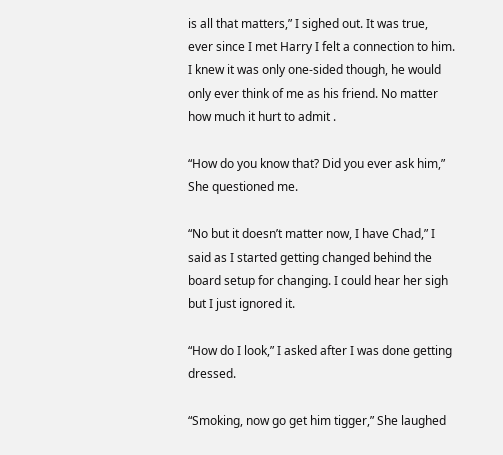is all that matters,” I sighed out. It was true, ever since I met Harry I felt a connection to him. I knew it was only one-sided though, he would only ever think of me as his friend. No matter how much it hurt to admit .

“How do you know that? Did you ever ask him,” She questioned me.

“No but it doesn’t matter now, I have Chad,” I said as I started getting changed behind the board setup for changing. I could hear her sigh but I just ignored it.

“How do I look,” I asked after I was done getting dressed.

“Smoking, now go get him tigger,” She laughed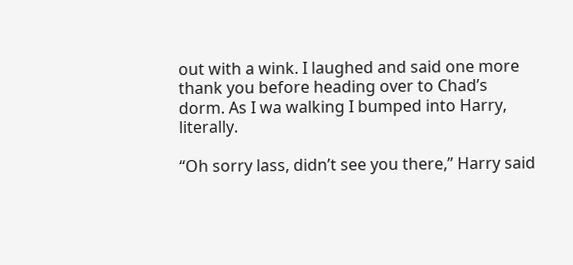out with a wink. I laughed and said one more thank you before heading over to Chad’s dorm. As I wa walking I bumped into Harry, literally.

“Oh sorry lass, didn’t see you there,” Harry said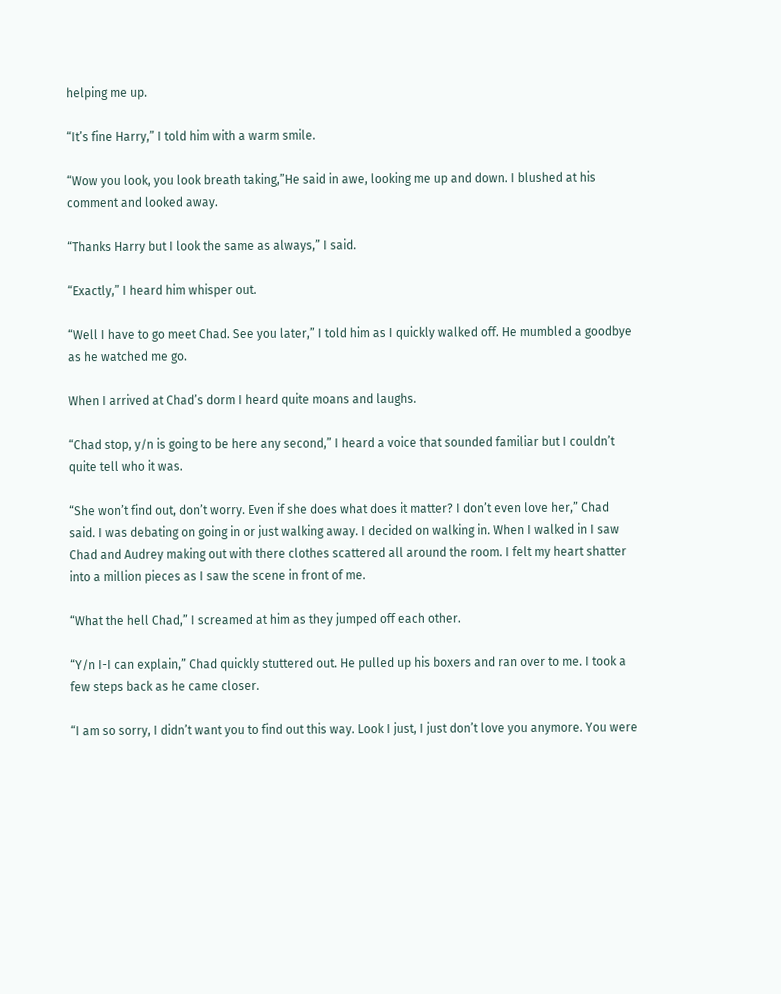helping me up.

“It’s fine Harry,” I told him with a warm smile.

“Wow you look, you look breath taking,”He said in awe, looking me up and down. I blushed at his comment and looked away.

“Thanks Harry but I look the same as always,” I said.

“Exactly,” I heard him whisper out.

“Well I have to go meet Chad. See you later,” I told him as I quickly walked off. He mumbled a goodbye as he watched me go.

When I arrived at Chad’s dorm I heard quite moans and laughs.

“Chad stop, y/n is going to be here any second,” I heard a voice that sounded familiar but I couldn’t quite tell who it was.

“She won’t find out, don’t worry. Even if she does what does it matter? I don’t even love her,” Chad said. I was debating on going in or just walking away. I decided on walking in. When I walked in I saw Chad and Audrey making out with there clothes scattered all around the room. I felt my heart shatter into a million pieces as I saw the scene in front of me.

“What the hell Chad,” I screamed at him as they jumped off each other.

“Y/n I-I can explain,” Chad quickly stuttered out. He pulled up his boxers and ran over to me. I took a few steps back as he came closer.

“I am so sorry, I didn’t want you to find out this way. Look I just, I just don’t love you anymore. You were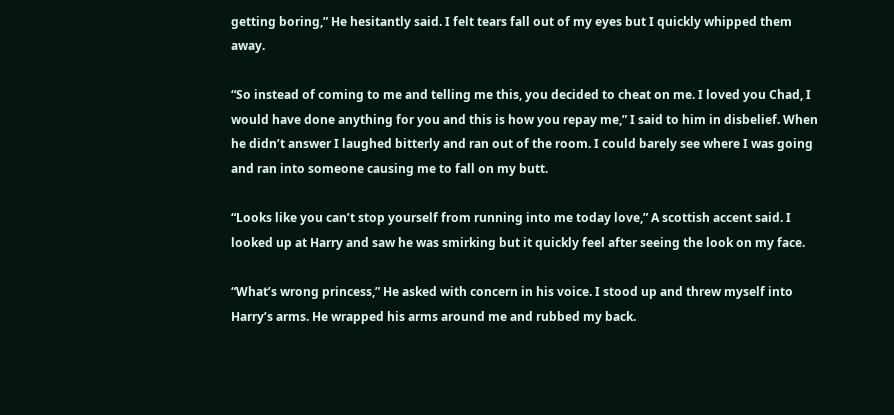getting boring,” He hesitantly said. I felt tears fall out of my eyes but I quickly whipped them away.

“So instead of coming to me and telling me this, you decided to cheat on me. I loved you Chad, I would have done anything for you and this is how you repay me,” I said to him in disbelief. When he didn’t answer I laughed bitterly and ran out of the room. I could barely see where I was going and ran into someone causing me to fall on my butt.

“Looks like you can’t stop yourself from running into me today love,” A scottish accent said. I looked up at Harry and saw he was smirking but it quickly feel after seeing the look on my face.

“What’s wrong princess,” He asked with concern in his voice. I stood up and threw myself into Harry’s arms. He wrapped his arms around me and rubbed my back.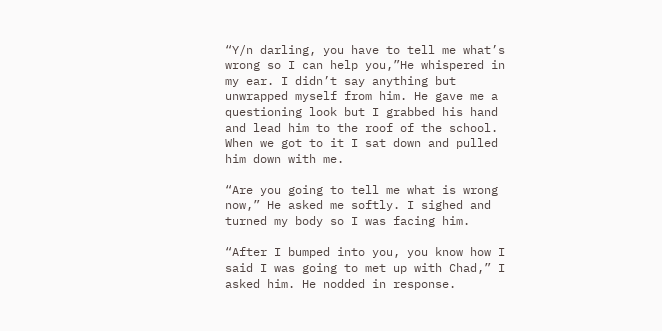“Y/n darling, you have to tell me what’s wrong so I can help you,”He whispered in my ear. I didn’t say anything but unwrapped myself from him. He gave me a questioning look but I grabbed his hand and lead him to the roof of the school. When we got to it I sat down and pulled him down with me.

“Are you going to tell me what is wrong now,” He asked me softly. I sighed and turned my body so I was facing him.

“After I bumped into you, you know how I said I was going to met up with Chad,” I asked him. He nodded in response.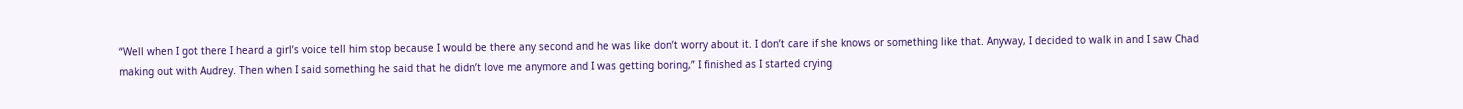“Well when I got there I heard a girl’s voice tell him stop because I would be there any second and he was like don’t worry about it. I don’t care if she knows or something like that. Anyway, I decided to walk in and I saw Chad making out with Audrey. Then when I said something he said that he didn’t love me anymore and I was getting boring,” I finished as I started crying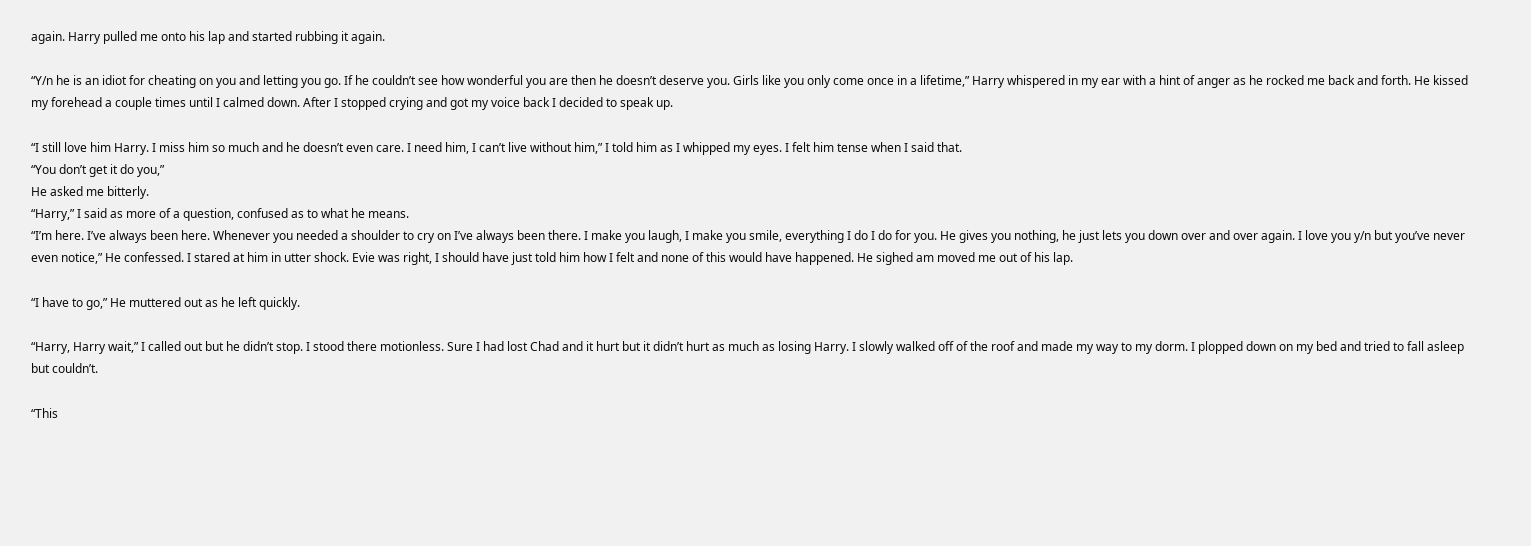again. Harry pulled me onto his lap and started rubbing it again.

“Y/n he is an idiot for cheating on you and letting you go. If he couldn’t see how wonderful you are then he doesn’t deserve you. Girls like you only come once in a lifetime,” Harry whispered in my ear with a hint of anger as he rocked me back and forth. He kissed my forehead a couple times until I calmed down. After I stopped crying and got my voice back I decided to speak up.

“I still love him Harry. I miss him so much and he doesn’t even care. I need him, I can’t live without him,” I told him as I whipped my eyes. I felt him tense when I said that.
“You don’t get it do you,”
He asked me bitterly.
“Harry,” I said as more of a question, confused as to what he means.
“I’m here. I’ve always been here. Whenever you needed a shoulder to cry on I’ve always been there. I make you laugh, I make you smile, everything I do I do for you. He gives you nothing, he just lets you down over and over again. I love you y/n but you’ve never even notice,” He confessed. I stared at him in utter shock. Evie was right, I should have just told him how I felt and none of this would have happened. He sighed am moved me out of his lap.

“I have to go,” He muttered out as he left quickly.

“Harry, Harry wait,” I called out but he didn’t stop. I stood there motionless. Sure I had lost Chad and it hurt but it didn’t hurt as much as losing Harry. I slowly walked off of the roof and made my way to my dorm. I plopped down on my bed and tried to fall asleep but couldn’t.

“This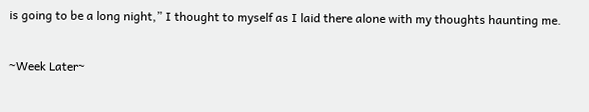is going to be a long night,” I thought to myself as I laid there alone with my thoughts haunting me.

~Week Later~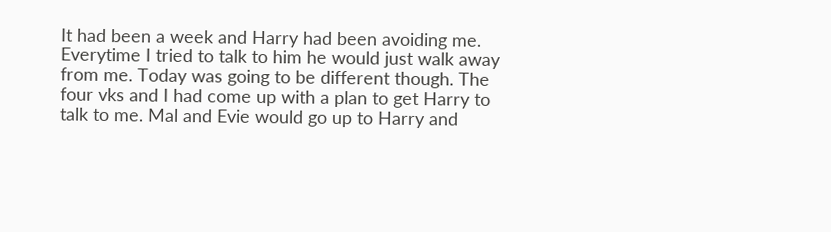It had been a week and Harry had been avoiding me. Everytime I tried to talk to him he would just walk away from me. Today was going to be different though. The four vks and I had come up with a plan to get Harry to talk to me. Mal and Evie would go up to Harry and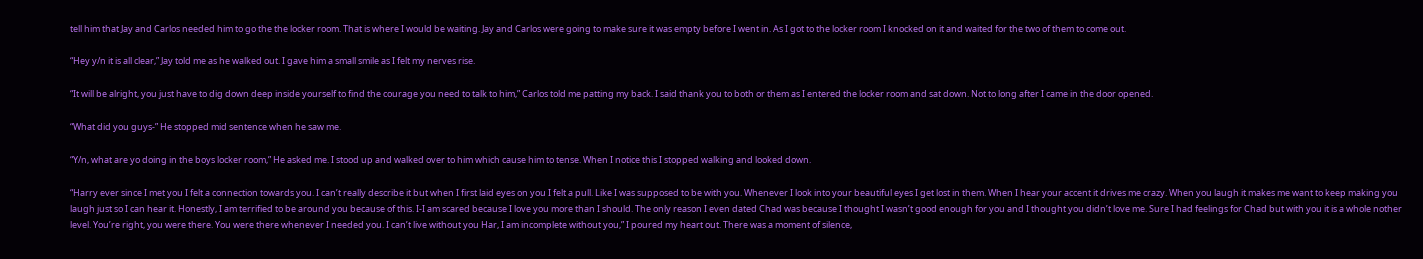tell him that Jay and Carlos needed him to go the the locker room. That is where I would be waiting. Jay and Carlos were going to make sure it was empty before I went in. As I got to the locker room I knocked on it and waited for the two of them to come out.

“Hey y/n it is all clear,” Jay told me as he walked out. I gave him a small smile as I felt my nerves rise.

“It will be alright, you just have to dig down deep inside yourself to find the courage you need to talk to him,” Carlos told me patting my back. I said thank you to both or them as I entered the locker room and sat down. Not to long after I came in the door opened.

“What did you guys-” He stopped mid sentence when he saw me.

“Y/n, what are yo doing in the boys locker room,” He asked me. I stood up and walked over to him which cause him to tense. When I notice this I stopped walking and looked down.

“Harry ever since I met you I felt a connection towards you. I can’t really describe it but when I first laid eyes on you I felt a pull. Like I was supposed to be with you. Whenever I look into your beautiful eyes I get lost in them. When I hear your accent it drives me crazy. When you laugh it makes me want to keep making you laugh just so I can hear it. Honestly, I am terrified to be around you because of this. I-I am scared because I love you more than I should. The only reason I even dated Chad was because I thought I wasn’t good enough for you and I thought you didn’t love me. Sure I had feelings for Chad but with you it is a whole nother level. You’re right, you were there. You were there whenever I needed you. I can’t live without you Har, I am incomplete without you,” I poured my heart out. There was a moment of silence,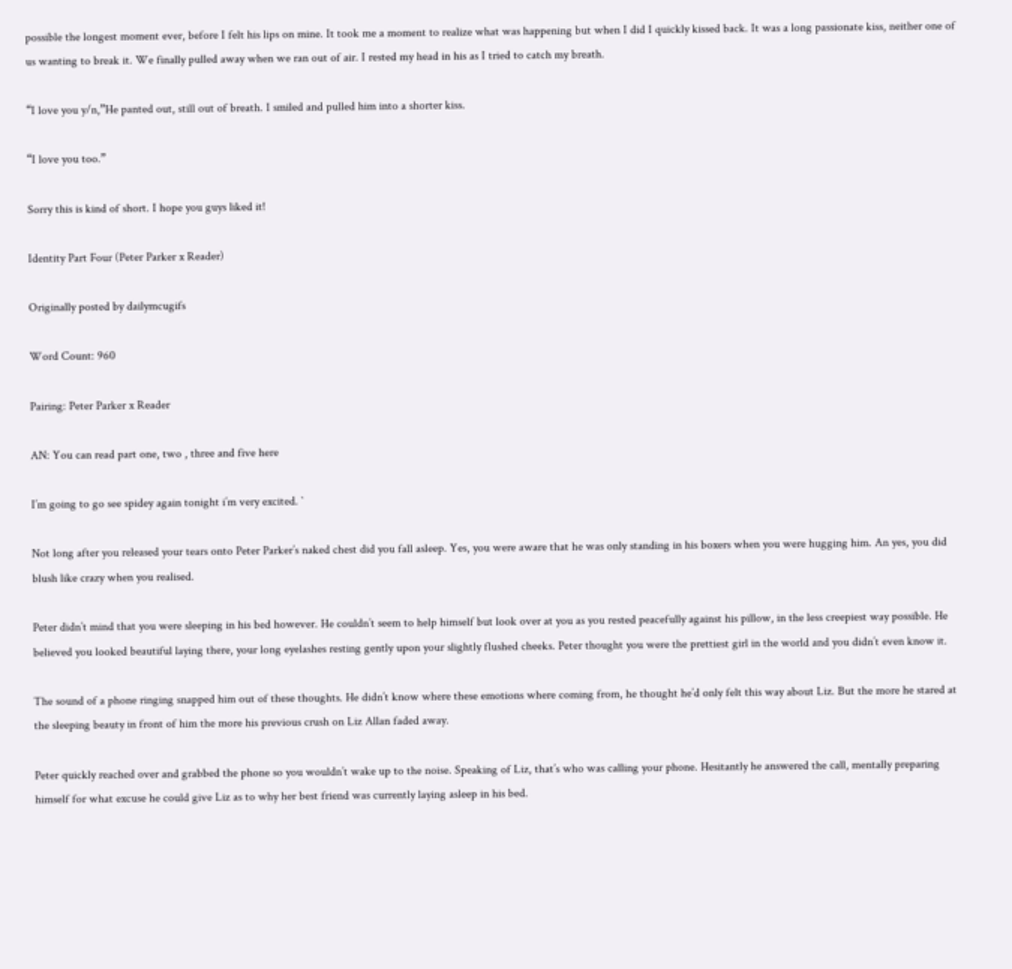possible the longest moment ever, before I felt his lips on mine. It took me a moment to realize what was happening but when I did I quickly kissed back. It was a long passionate kiss, neither one of us wanting to break it. We finally pulled away when we ran out of air. I rested my head in his as I tried to catch my breath.

“I love you y/n,”He panted out, still out of breath. I smiled and pulled him into a shorter kiss.

“I love you too.”

Sorry this is kind of short. I hope you guys liked it!

Identity Part Four (Peter Parker x Reader)

Originally posted by dailymcugifs

Word Count: 960

Pairing: Peter Parker x Reader

AN: You can read part one, two , three and five here

I’m going to go see spidey again tonight i’m very excited. `

Not long after you released your tears onto Peter Parker’s naked chest did you fall asleep. Yes, you were aware that he was only standing in his boxers when you were hugging him. An yes, you did blush like crazy when you realised.

Peter didn’t mind that you were sleeping in his bed however. He couldn’t seem to help himself but look over at you as you rested peacefully against his pillow, in the less creepiest way possible. He believed you looked beautiful laying there, your long eyelashes resting gently upon your slightly flushed cheeks. Peter thought you were the prettiest girl in the world and you didn’t even know it.

The sound of a phone ringing snapped him out of these thoughts. He didn’t know where these emotions where coming from, he thought he’d only felt this way about Liz. But the more he stared at the sleeping beauty in front of him the more his previous crush on Liz Allan faded away.

Peter quickly reached over and grabbed the phone so you wouldn’t wake up to the noise. Speaking of Liz, that’s who was calling your phone. Hesitantly he answered the call, mentally preparing himself for what excuse he could give Liz as to why her best friend was currently laying asleep in his bed.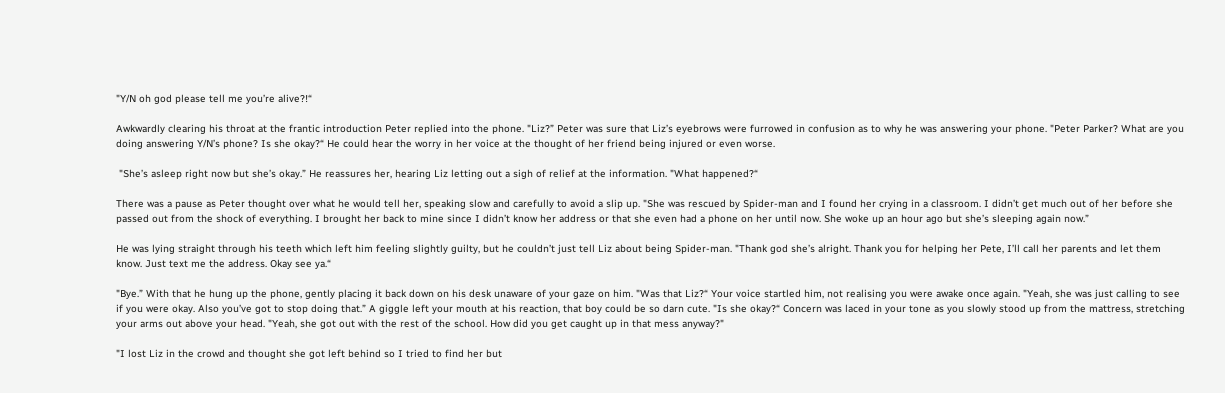"Y/N oh god please tell me you’re alive?!“

Awkwardly clearing his throat at the frantic introduction Peter replied into the phone. "Liz?” Peter was sure that Liz’s eyebrows were furrowed in confusion as to why he was answering your phone. "Peter Parker? What are you doing answering Y/N’s phone? Is she okay?“ He could hear the worry in her voice at the thought of her friend being injured or even worse.

 "She’s asleep right now but she’s okay.” He reassures her, hearing Liz letting out a sigh of relief at the information. "What happened?“

There was a pause as Peter thought over what he would tell her, speaking slow and carefully to avoid a slip up. "She was rescued by Spider-man and I found her crying in a classroom. I didn’t get much out of her before she passed out from the shock of everything. I brought her back to mine since I didn’t know her address or that she even had a phone on her until now. She woke up an hour ago but she’s sleeping again now.”

He was lying straight through his teeth which left him feeling slightly guilty, but he couldn’t just tell Liz about being Spider-man. "Thank god she’s alright. Thank you for helping her Pete, I’ll call her parents and let them know. Just text me the address. Okay see ya.“

"Bye.” With that he hung up the phone, gently placing it back down on his desk unaware of your gaze on him. "Was that Liz?“ Your voice startled him, not realising you were awake once again. "Yeah, she was just calling to see if you were okay. Also you’ve got to stop doing that.” A giggle left your mouth at his reaction, that boy could be so darn cute. "Is she okay?“ Concern was laced in your tone as you slowly stood up from the mattress, stretching your arms out above your head. "Yeah, she got out with the rest of the school. How did you get caught up in that mess anyway?"

"I lost Liz in the crowd and thought she got left behind so I tried to find her but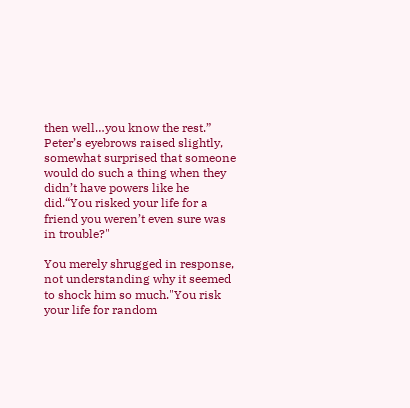then well…you know the rest.” Peter’s eyebrows raised slightly, somewhat surprised that someone would do such a thing when they didn’t have powers like he did.“You risked your life for a friend you weren’t even sure was in trouble?"

You merely shrugged in response, not understanding why it seemed to shock him so much."You risk your life for random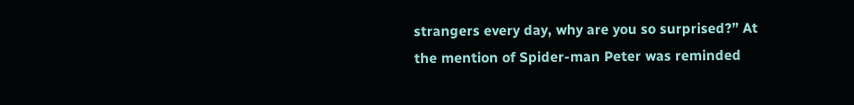strangers every day, why are you so surprised?” At the mention of Spider-man Peter was reminded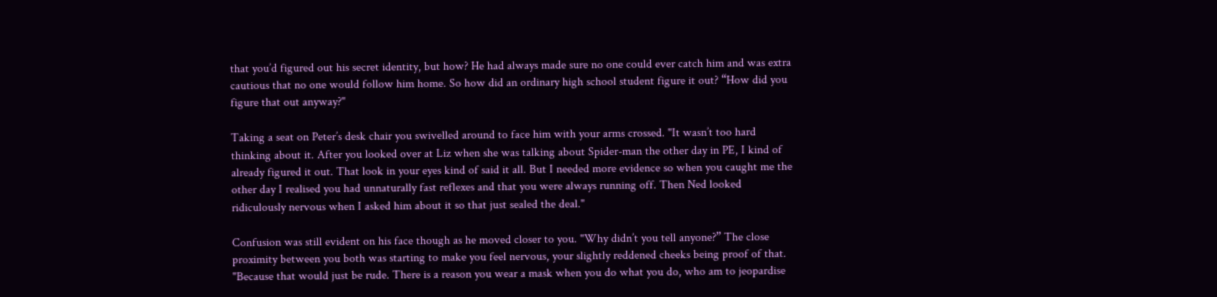that you’d figured out his secret identity, but how? He had always made sure no one could ever catch him and was extra cautious that no one would follow him home. So how did an ordinary high school student figure it out? “How did you figure that out anyway?"

Taking a seat on Peter’s desk chair you swivelled around to face him with your arms crossed. "It wasn’t too hard thinking about it. After you looked over at Liz when she was talking about Spider-man the other day in PE, I kind of already figured it out. That look in your eyes kind of said it all. But I needed more evidence so when you caught me the other day I realised you had unnaturally fast reflexes and that you were always running off. Then Ned looked ridiculously nervous when I asked him about it so that just sealed the deal."

Confusion was still evident on his face though as he moved closer to you. "Why didn’t you tell anyone?” The close proximity between you both was starting to make you feel nervous, your slightly reddened cheeks being proof of that. "Because that would just be rude. There is a reason you wear a mask when you do what you do, who am to jeopardise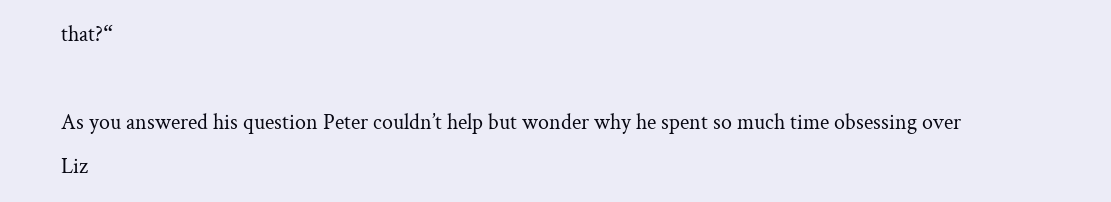that?“

As you answered his question Peter couldn’t help but wonder why he spent so much time obsessing over Liz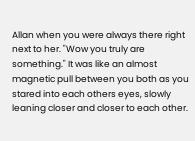Allan when you were always there right next to her. "Wow you truly are something." It was like an almost magnetic pull between you both as you stared into each others eyes, slowly leaning closer and closer to each other.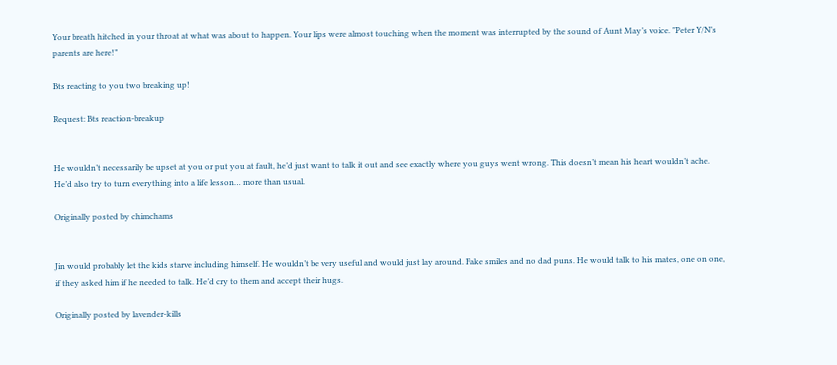Your breath hitched in your throat at what was about to happen. Your lips were almost touching when the moment was interrupted by the sound of Aunt May’s voice. "Peter Y/N’s parents are here!”

Bts reacting to you two breaking up!

Request: Bts reaction-breakup


He wouldn’t necessarily be upset at you or put you at fault, he’d just want to talk it out and see exactly where you guys went wrong. This doesn’t mean his heart wouldn’t ache. He’d also try to turn everything into a life lesson… more than usual.

Originally posted by chimchams


Jin would probably let the kids starve including himself. He wouldn’t be very useful and would just lay around. Fake smiles and no dad puns. He would talk to his mates, one on one, if they asked him if he needed to talk. He’d cry to them and accept their hugs.

Originally posted by lavender-kills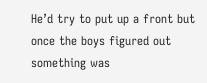He’d try to put up a front but once the boys figured out something was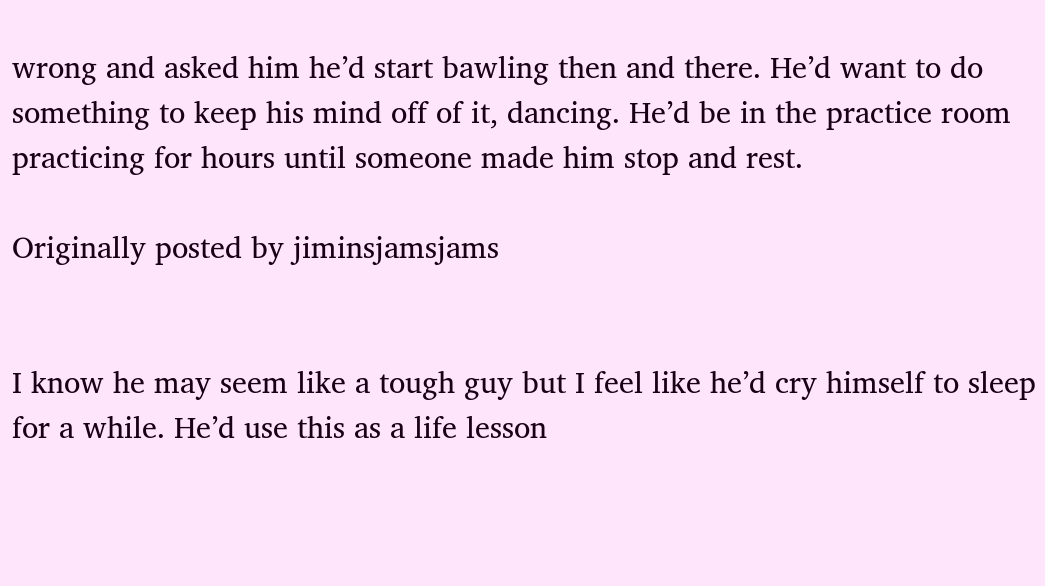wrong and asked him he’d start bawling then and there. He’d want to do something to keep his mind off of it, dancing. He’d be in the practice room practicing for hours until someone made him stop and rest.

Originally posted by jiminsjamsjams


I know he may seem like a tough guy but I feel like he’d cry himself to sleep for a while. He’d use this as a life lesson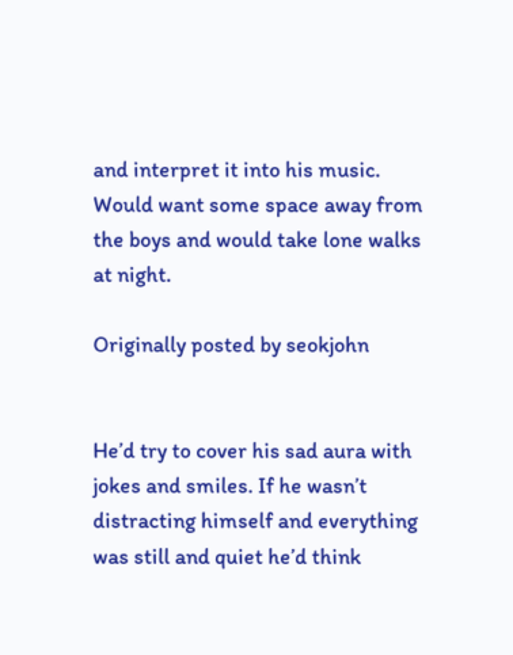and interpret it into his music. Would want some space away from the boys and would take lone walks at night.

Originally posted by seokjohn


He’d try to cover his sad aura with jokes and smiles. If he wasn’t distracting himself and everything was still and quiet he’d think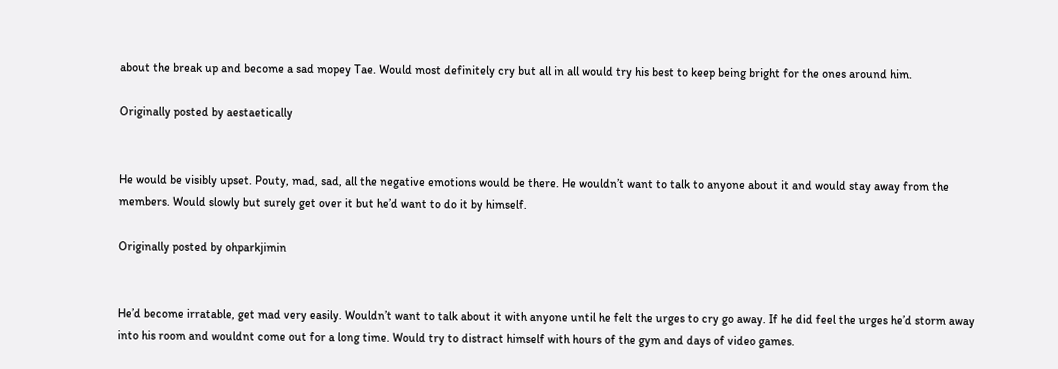about the break up and become a sad mopey Tae. Would most definitely cry but all in all would try his best to keep being bright for the ones around him.

Originally posted by aestaetically


He would be visibly upset. Pouty, mad, sad, all the negative emotions would be there. He wouldn’t want to talk to anyone about it and would stay away from the members. Would slowly but surely get over it but he’d want to do it by himself.

Originally posted by ohparkjimin


He’d become irratable, get mad very easily. Wouldn’t want to talk about it with anyone until he felt the urges to cry go away. If he did feel the urges he’d storm away into his room and wouldnt come out for a long time. Would try to distract himself with hours of the gym and days of video games.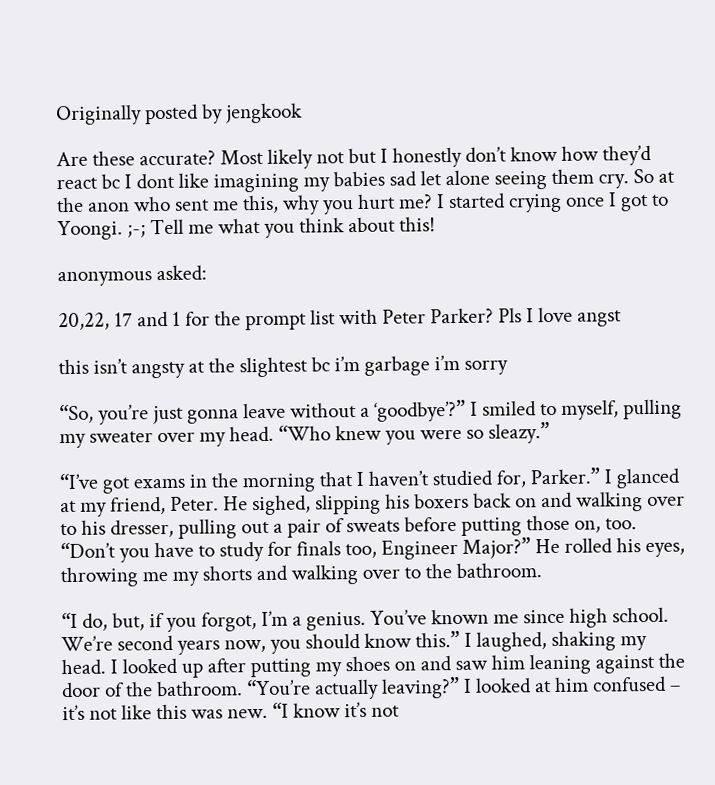Originally posted by jengkook

Are these accurate? Most likely not but I honestly don’t know how they’d react bc I dont like imagining my babies sad let alone seeing them cry. So at the anon who sent me this, why you hurt me? I started crying once I got to Yoongi. ;-; Tell me what you think about this!

anonymous asked:

20,22, 17 and 1 for the prompt list with Peter Parker? Pls I love angst

this isn’t angsty at the slightest bc i’m garbage i’m sorry

“So, you’re just gonna leave without a ‘goodbye’?” I smiled to myself, pulling my sweater over my head. “Who knew you were so sleazy.”

“I’ve got exams in the morning that I haven’t studied for, Parker.” I glanced at my friend, Peter. He sighed, slipping his boxers back on and walking over to his dresser, pulling out a pair of sweats before putting those on, too. “Don’t you have to study for finals too, Engineer Major?” He rolled his eyes, throwing me my shorts and walking over to the bathroom.

“I do, but, if you forgot, I’m a genius. You’ve known me since high school. We’re second years now, you should know this.” I laughed, shaking my head. I looked up after putting my shoes on and saw him leaning against the door of the bathroom. “You’re actually leaving?” I looked at him confused – it’s not like this was new. “I know it’s not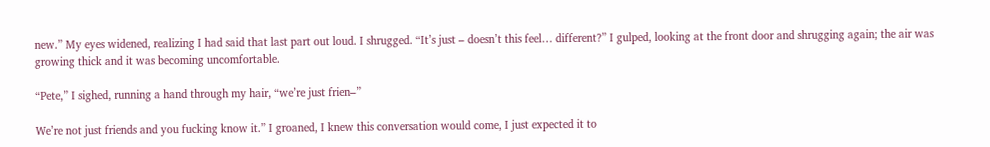new.” My eyes widened, realizing I had said that last part out loud. I shrugged. “It’s just – doesn’t this feel… different?” I gulped, looking at the front door and shrugging again; the air was growing thick and it was becoming uncomfortable.

“Pete,” I sighed, running a hand through my hair, “we’re just frien–”

We’re not just friends and you fucking know it.” I groaned, I knew this conversation would come, I just expected it to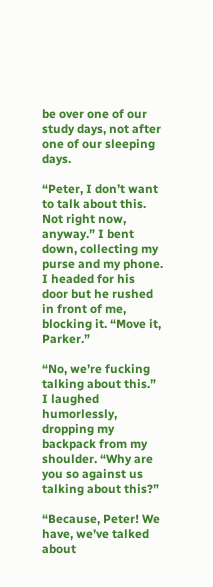be over one of our study days, not after one of our sleeping days.

“Peter, I don’t want to talk about this. Not right now, anyway.” I bent down, collecting my purse and my phone. I headed for his door but he rushed in front of me, blocking it. “Move it, Parker.”

“No, we’re fucking talking about this.” I laughed humorlessly, dropping my backpack from my shoulder. “Why are you so against us talking about this?”

“Because, Peter! We have, we’ve talked about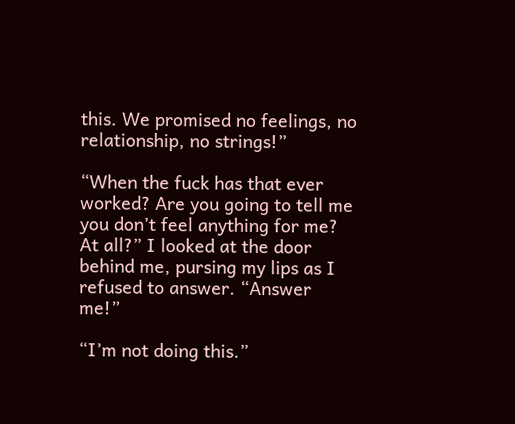this. We promised no feelings, no relationship, no strings!”

“When the fuck has that ever worked? Are you going to tell me you don’t feel anything for me? At all?” I looked at the door behind me, pursing my lips as I refused to answer. “Answer me!”

“I’m not doing this.”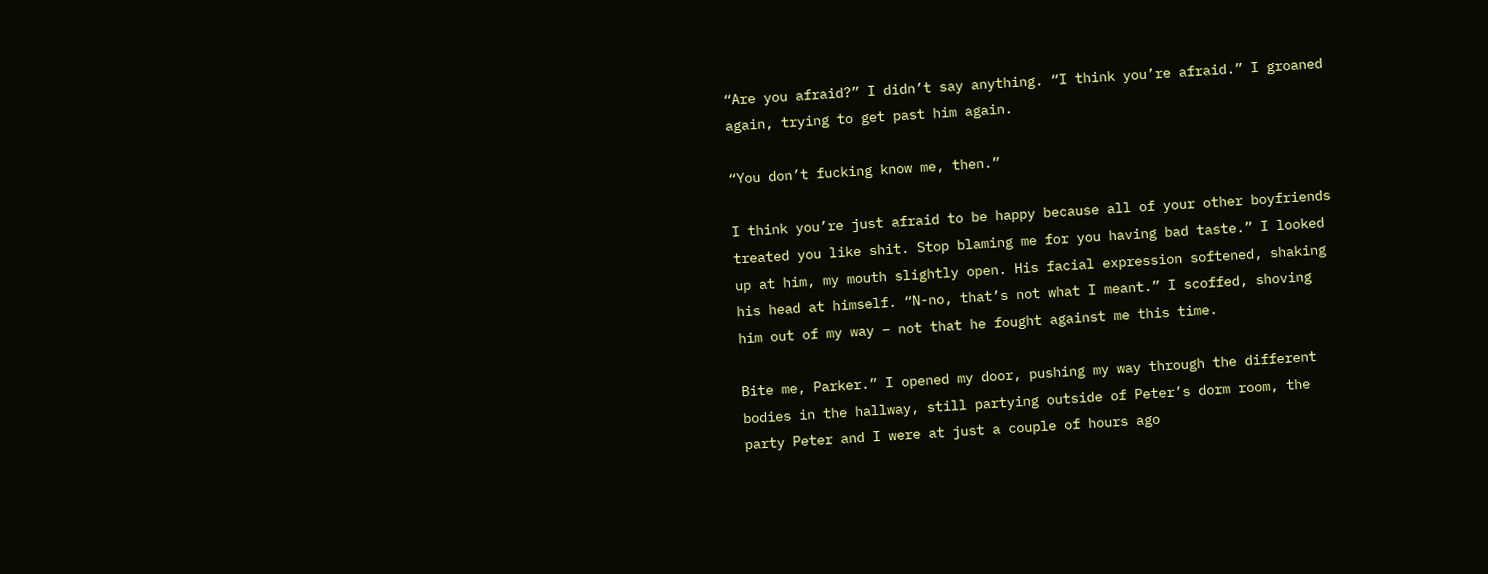“Are you afraid?” I didn’t say anything. “I think you’re afraid.” I groaned again, trying to get past him again.

“You don’t fucking know me, then.”

I think you’re just afraid to be happy because all of your other boyfriends treated you like shit. Stop blaming me for you having bad taste.” I looked up at him, my mouth slightly open. His facial expression softened, shaking his head at himself. “N-no, that’s not what I meant.” I scoffed, shoving him out of my way – not that he fought against me this time.

Bite me, Parker.” I opened my door, pushing my way through the different bodies in the hallway, still partying outside of Peter’s dorm room, the party Peter and I were at just a couple of hours ago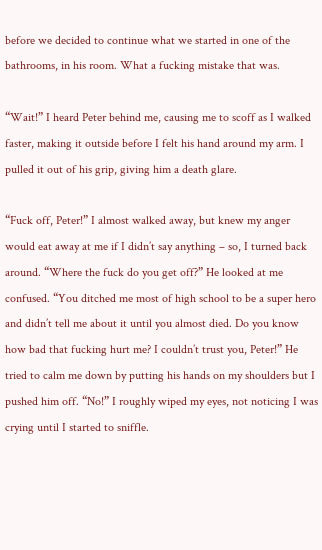before we decided to continue what we started in one of the bathrooms, in his room. What a fucking mistake that was.

“Wait!” I heard Peter behind me, causing me to scoff as I walked faster, making it outside before I felt his hand around my arm. I pulled it out of his grip, giving him a death glare.

“Fuck off, Peter!” I almost walked away, but knew my anger would eat away at me if I didn’t say anything – so, I turned back around. “Where the fuck do you get off?” He looked at me confused. “You ditched me most of high school to be a super hero and didn’t tell me about it until you almost died. Do you know how bad that fucking hurt me? I couldn’t trust you, Peter!” He tried to calm me down by putting his hands on my shoulders but I pushed him off. “No!” I roughly wiped my eyes, not noticing I was crying until I started to sniffle.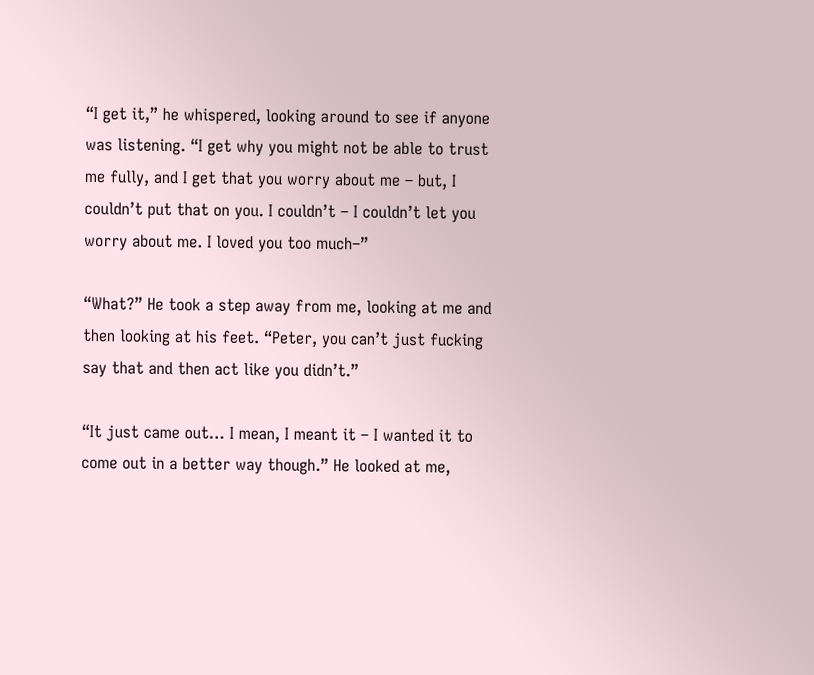“I get it,” he whispered, looking around to see if anyone was listening. “I get why you might not be able to trust me fully, and I get that you worry about me – but, I couldn’t put that on you. I couldn’t – I couldn’t let you worry about me. I loved you too much–”

“What?” He took a step away from me, looking at me and then looking at his feet. “Peter, you can’t just fucking say that and then act like you didn’t.”

“It just came out… I mean, I meant it – I wanted it to come out in a better way though.” He looked at me,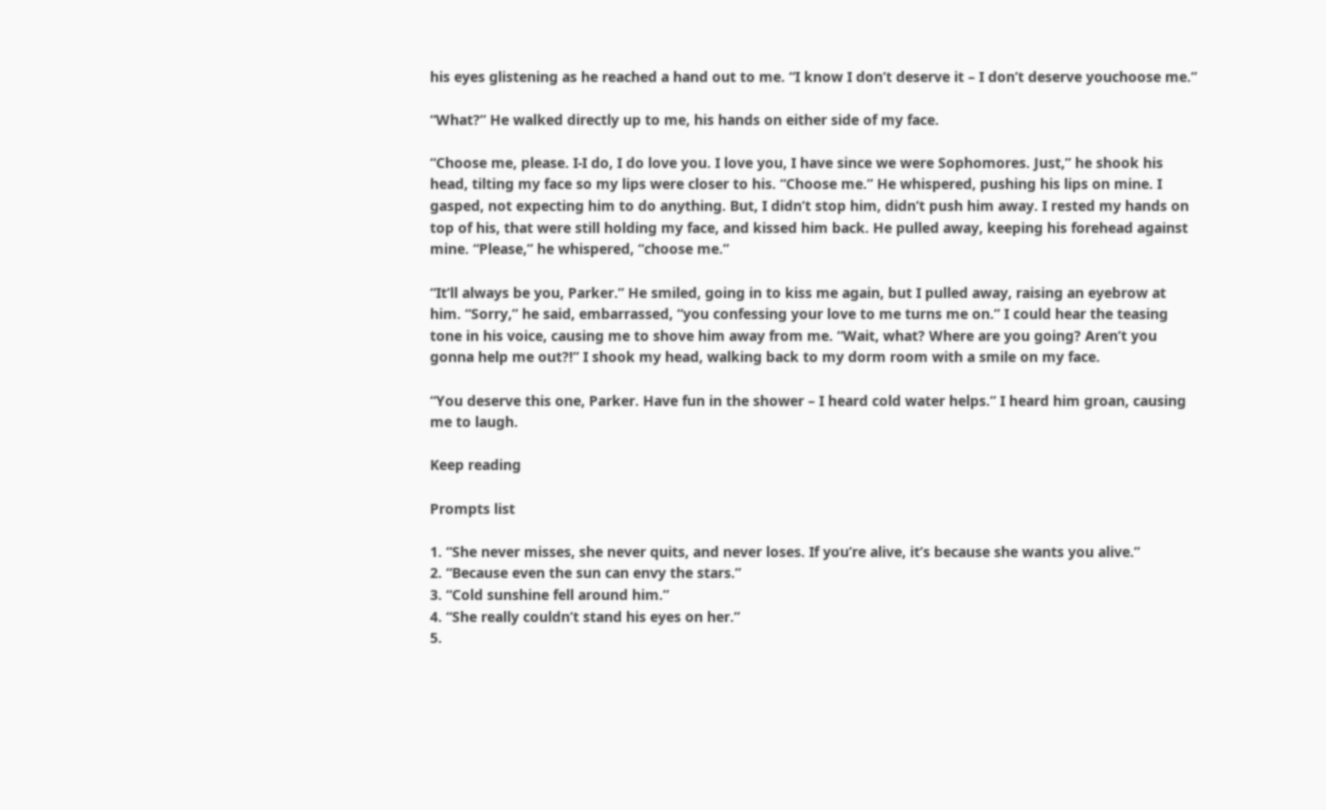his eyes glistening as he reached a hand out to me. “I know I don’t deserve it – I don’t deserve youchoose me.”

“What?” He walked directly up to me, his hands on either side of my face.

“Choose me, please. I-I do, I do love you. I love you, I have since we were Sophomores. Just,” he shook his head, tilting my face so my lips were closer to his. “Choose me.” He whispered, pushing his lips on mine. I gasped, not expecting him to do anything. But, I didn’t stop him, didn’t push him away. I rested my hands on top of his, that were still holding my face, and kissed him back. He pulled away, keeping his forehead against mine. “Please,” he whispered, “choose me.”

“It’ll always be you, Parker.” He smiled, going in to kiss me again, but I pulled away, raising an eyebrow at him. “Sorry,” he said, embarrassed, “you confessing your love to me turns me on.” I could hear the teasing tone in his voice, causing me to shove him away from me. “Wait, what? Where are you going? Aren’t you gonna help me out?!” I shook my head, walking back to my dorm room with a smile on my face.

“You deserve this one, Parker. Have fun in the shower – I heard cold water helps.” I heard him groan, causing me to laugh.

Keep reading

Prompts list

1. “She never misses, she never quits, and never loses. If you’re alive, it’s because she wants you alive.”
2. “Because even the sun can envy the stars.”
3. “Cold sunshine fell around him.”
4. “She really couldn’t stand his eyes on her.”
5.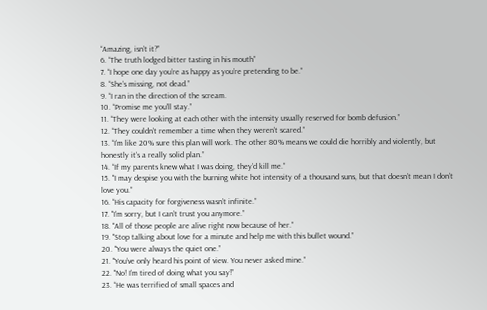“Amazing, isn’t it?”
6. “The truth lodged bitter tasting in his mouth”
7. “I hope one day you’re as happy as you’re pretending to be.”
8. “She’s missing, not dead.”
9. “I ran in the direction of the scream.
10. “Promise me you’ll stay.”
11. “They were looking at each other with the intensity usually reserved for bomb defusion.”
12. “They couldn’t remember a time when they weren’t scared.”
13. “I’m like 20% sure this plan will work. The other 80% means we could die horribly and violently, but honestly it’s a really solid plan.”
14. “If my parents knew what I was doing, they’d kill me.”
15. "I may despise you with the burning white hot intensity of a thousand suns, but that doesn’t mean I don’t love you.”
16. “His capacity for forgiveness wasn’t infinite.”
17. "I’m sorry, but I can’t trust you anymore.”
18. "All of those people are alive right now because of her.”
19. "Stop talking about love for a minute and help me with this bullet wound.”
20. "You were always the quiet one.”
21. "You’ve only heard his point of view. You never asked mine.”
22. "No! I’m tired of doing what you say!”
23. “He was terrified of small spaces and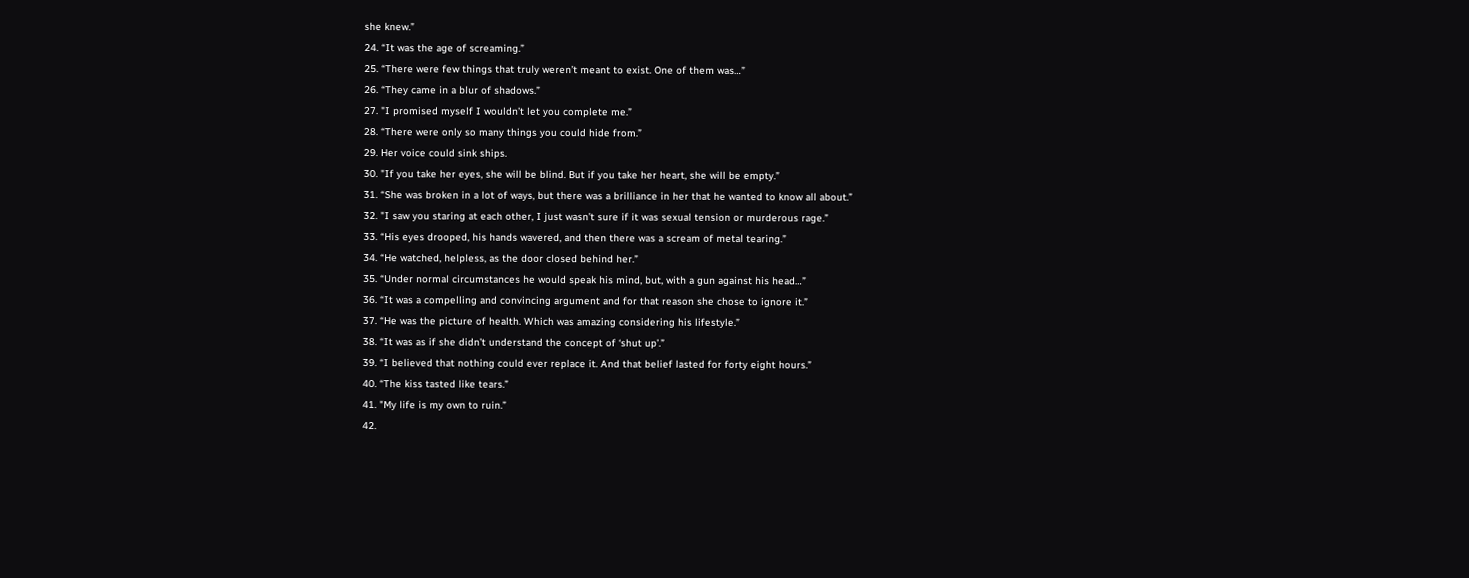she knew.”
24. “It was the age of screaming.”
25. “There were few things that truly weren’t meant to exist. One of them was…”
26. “They came in a blur of shadows.”
27. "I promised myself I wouldn’t let you complete me.”
28. “There were only so many things you could hide from.”
29. Her voice could sink ships.
30. "If you take her eyes, she will be blind. But if you take her heart, she will be empty.”
31. “She was broken in a lot of ways, but there was a brilliance in her that he wanted to know all about.”
32. "I saw you staring at each other, I just wasn’t sure if it was sexual tension or murderous rage.”
33. “His eyes drooped, his hands wavered, and then there was a scream of metal tearing.”
34. “He watched, helpless, as the door closed behind her.”
35. “Under normal circumstances he would speak his mind, but, with a gun against his head…”
36. “It was a compelling and convincing argument and for that reason she chose to ignore it.”
37. “He was the picture of health. Which was amazing considering his lifestyle.”
38. “It was as if she didn’t understand the concept of ‘shut up’.”
39. “I believed that nothing could ever replace it. And that belief lasted for forty eight hours.”
40. “The kiss tasted like tears.”
41. "My life is my own to ruin.”
42.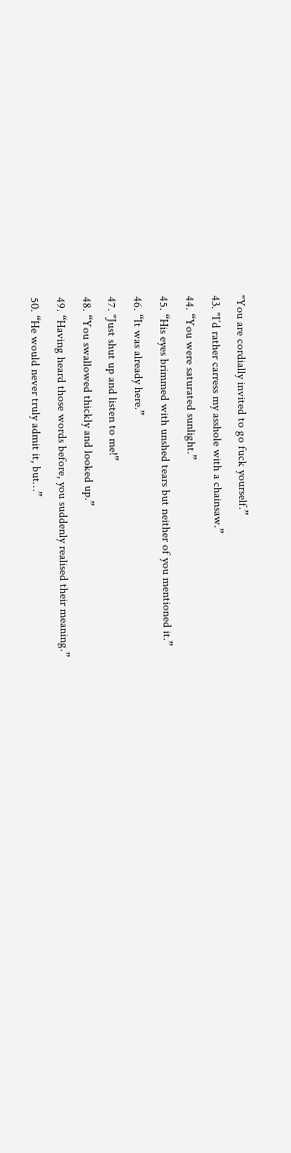"You are cordially invited to go fuck yourself.”
43. "I’d rather carress my asshole with a chainsaw.”
44. “You were saturated sunlight.”
45. “His eyes brimmed with unshed tears but neither of you mentioned it.”
46. “It was already here.”
47. "Just shut up and listen to me!”
48. “You swallowed thickly and looked up.”
49. “Having heard those words before, you suddenly realised their meaning.”
50. “He would never truly admit it, but…”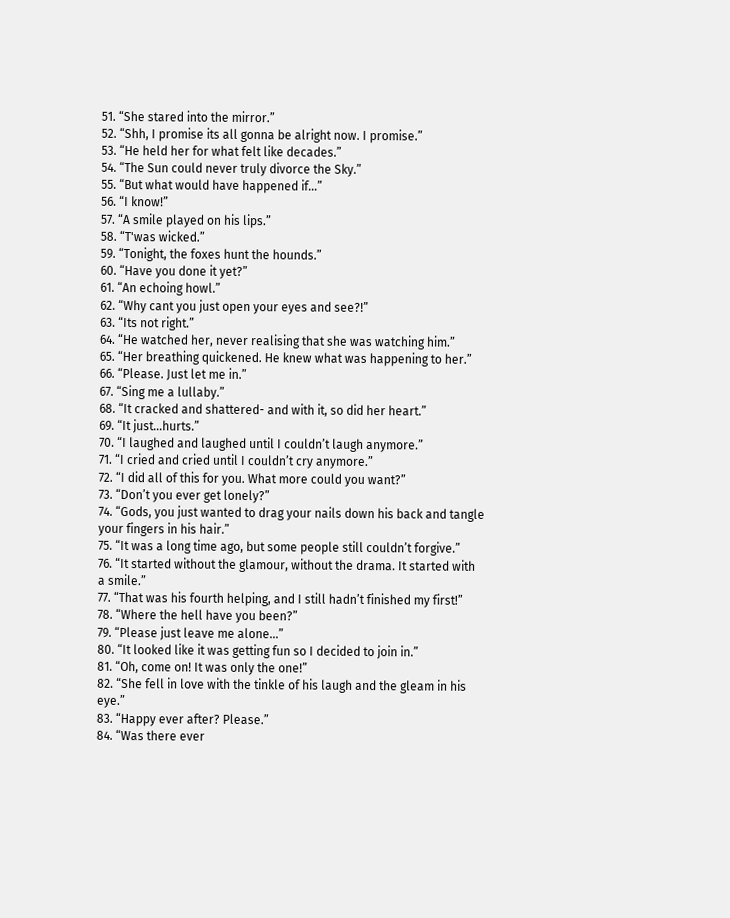51. “She stared into the mirror.”
52. “Shh, I promise its all gonna be alright now. I promise.”
53. “He held her for what felt like decades.”
54. “The Sun could never truly divorce the Sky.”
55. “But what would have happened if…”
56. “I know!”
57. “A smile played on his lips.”
58. “T'was wicked.”
59. “Tonight, the foxes hunt the hounds.”
60. “Have you done it yet?”
61. “An echoing howl.”
62. “Why cant you just open your eyes and see?!”
63. “Its not right.”
64. “He watched her, never realising that she was watching him.”
65. “Her breathing quickened. He knew what was happening to her.”
66. “Please. Just let me in.”
67. “Sing me a lullaby.”
68. “It cracked and shattered- and with it, so did her heart.”
69. “It just…hurts.”
70. “I laughed and laughed until I couldn’t laugh anymore.”
71. “I cried and cried until I couldn’t cry anymore.”
72. “I did all of this for you. What more could you want?”
73. “Don’t you ever get lonely?”
74. “Gods, you just wanted to drag your nails down his back and tangle your fingers in his hair.”
75. “It was a long time ago, but some people still couldn’t forgive.”
76. “It started without the glamour, without the drama. It started with a smile.”
77. “That was his fourth helping, and I still hadn’t finished my first!”
78. “Where the hell have you been?”
79. “Please just leave me alone…”
80. “It looked like it was getting fun so I decided to join in.”
81. “Oh, come on! It was only the one!”
82. “She fell in love with the tinkle of his laugh and the gleam in his eye.”
83. “Happy ever after? Please.”
84. “Was there ever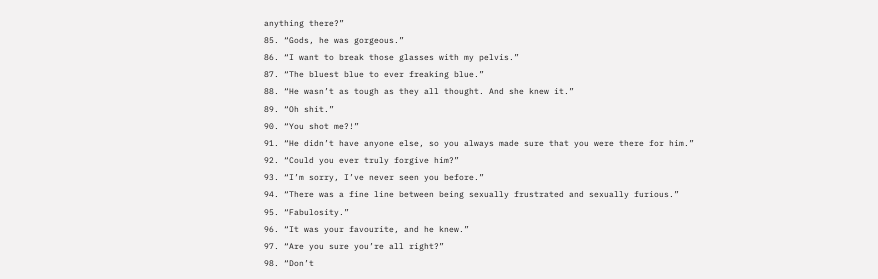anything there?”
85. “Gods, he was gorgeous.”
86. “I want to break those glasses with my pelvis.”
87. “The bluest blue to ever freaking blue.”
88. “He wasn’t as tough as they all thought. And she knew it.”
89. “Oh shit.”
90. “You shot me?!”
91. “He didn’t have anyone else, so you always made sure that you were there for him.”
92. “Could you ever truly forgive him?”
93. “I’m sorry, I’ve never seen you before.”
94. “There was a fine line between being sexually frustrated and sexually furious.”
95. “Fabulosity.”
96. “It was your favourite, and he knew.”
97. “Are you sure you’re all right?”
98. “Don’t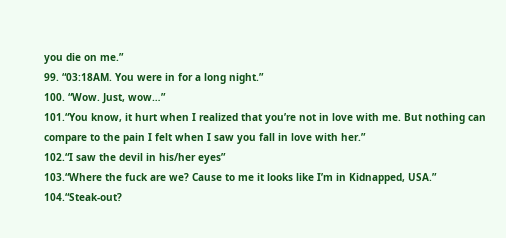you die on me.”
99. “03:18AM. You were in for a long night.”
100. “Wow. Just, wow…”
101.“You know, it hurt when I realized that you’re not in love with me. But nothing can compare to the pain I felt when I saw you fall in love with her.”
102.“I saw the devil in his/her eyes”
103.“Where the fuck are we? Cause to me it looks like I’m in Kidnapped, USA.”
104.“Steak-out?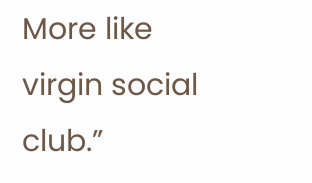More like virgin social club.”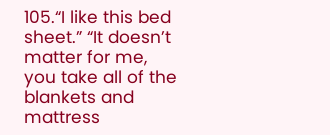105.“I like this bed sheet.” “It doesn’t matter for me, you take all of the blankets and mattress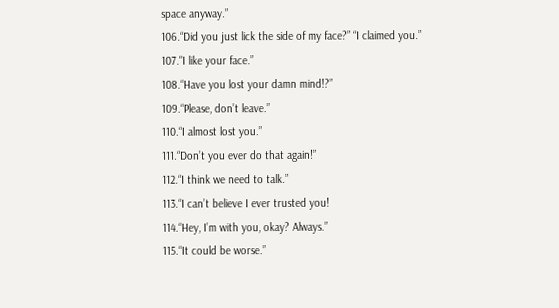space anyway.”
106.“Did you just lick the side of my face?” “I claimed you.”
107."I like your face.”
108.“Have you lost your damn mind!?”
109.“Please, don’t leave.”
110.“I almost lost you.”
111.“Don’t you ever do that again!”
112.“I think we need to talk.”
113.“I can’t believe I ever trusted you!
114.“Hey, I’m with you, okay? Always.”
115.“It could be worse.”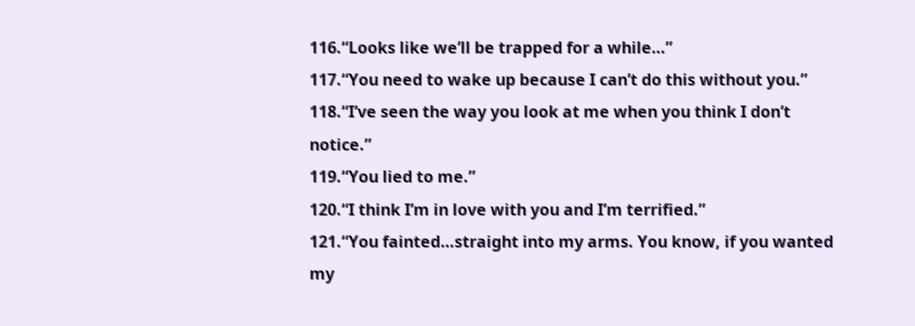116.“Looks like we’ll be trapped for a while…”
117.“You need to wake up because I can’t do this without you.”
118.“I’ve seen the way you look at me when you think I don’t notice.”
119.“You lied to me.”
120.“I think I’m in love with you and I’m terrified.”
121.“You fainted…straight into my arms. You know, if you wanted my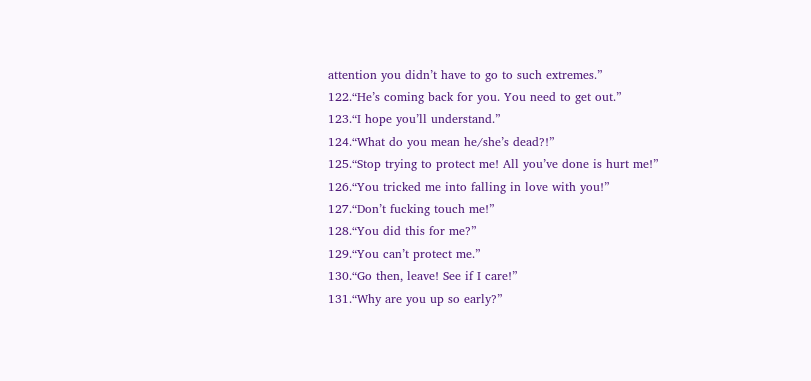attention you didn’t have to go to such extremes.”
122.“He’s coming back for you. You need to get out.”
123.“I hope you’ll understand.”
124.“What do you mean he/she’s dead?!”
125.“Stop trying to protect me! All you’ve done is hurt me!”
126.“You tricked me into falling in love with you!”
127.“Don’t fucking touch me!”
128.“You did this for me?”
129.“You can’t protect me.”
130.“Go then, leave! See if I care!”
131.“Why are you up so early?”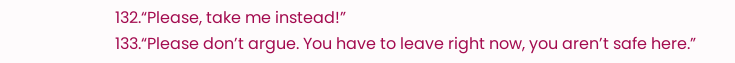132.“Please, take me instead!”
133.“Please don’t argue. You have to leave right now, you aren’t safe here.”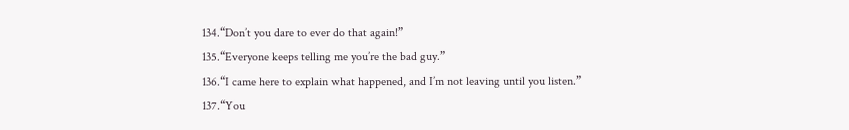134.“Don’t you dare to ever do that again!”
135.“Everyone keeps telling me you’re the bad guy.”
136.“I came here to explain what happened, and I’m not leaving until you listen.”
137.“You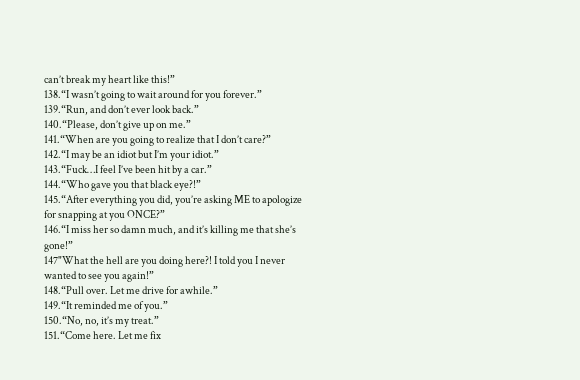can’t break my heart like this!”
138.“I wasn’t going to wait around for you forever.”
139.“Run, and don’t ever look back.”
140.“Please, don’t give up on me.”
141.“When are you going to realize that I don’t care?”
142.“I may be an idiot but I’m your idiot.”
143.“Fuck…I feel I’ve been hit by a car.”
144.“Who gave you that black eye?!”
145.“After everything you did, you’re asking ME to apologize for snapping at you ONCE?”
146.“I miss her so damn much, and it’s killing me that she’s gone!”
147"What the hell are you doing here?! I told you I never wanted to see you again!”
148.“Pull over. Let me drive for awhile.”
149.“It reminded me of you.”
150.“No, no, it’s my treat.”
151.“Come here. Let me fix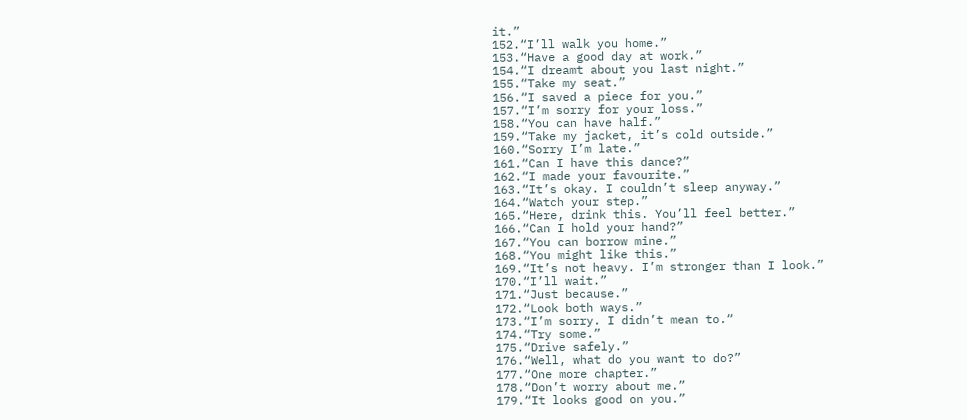it.”
152.“I’ll walk you home.”
153.“Have a good day at work.”
154.“I dreamt about you last night.”
155.“Take my seat.”
156.“I saved a piece for you.”
157.“I’m sorry for your loss.”
158.“You can have half.”
159.“Take my jacket, it’s cold outside.”
160.“Sorry I’m late.”
161.“Can I have this dance?”
162.“I made your favourite.”
163.“It’s okay. I couldn’t sleep anyway.”
164.“Watch your step.”
165.“Here, drink this. You’ll feel better.”
166.“Can I hold your hand?”
167.“You can borrow mine.”
168.“You might like this.”
169.“It’s not heavy. I’m stronger than I look.”
170.“I’ll wait.”
171.“Just because.”
172.“Look both ways.”
173.“I’m sorry. I didn’t mean to.“
174.“Try some.”
175.“Drive safely.”
176.“Well, what do you want to do?”
177.“One more chapter.”
178.“Don’t worry about me.”
179.“It looks good on you.”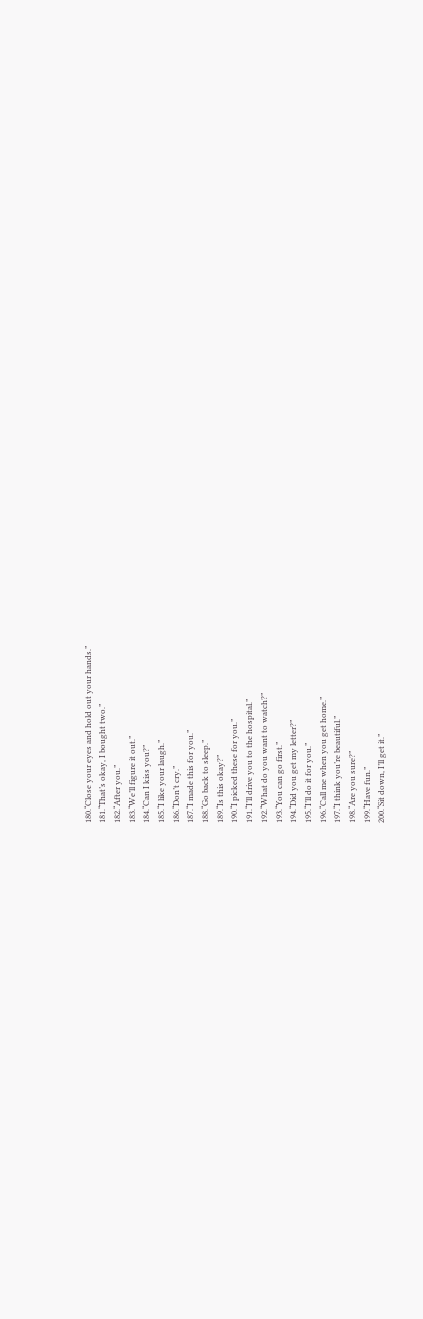180.“Close your eyes and hold out your hands.”
181.“That’s okay, I bought two.”
182.“After you.”
183.“We’ll figure it out.”
184.“Can I kiss you?”
185.“I like your laugh.”
186.“Don’t cry.”
187.“I made this for you.”
188.“Go back to sleep.”
189.“Is this okay?”
190.“I picked these for you.”
191.“I’ll drive you to the hospital.”
192.“What do you want to watch?”
193.“You can go first.”
194.“Did you get my letter?”
195.“I’ll do it for you.”
196.“Call me when you get home.”
197.“I think you’re beautiful.”
198.“Are you sure?”
199.“Have fun.”
200.“Sit down, I’ll get it.”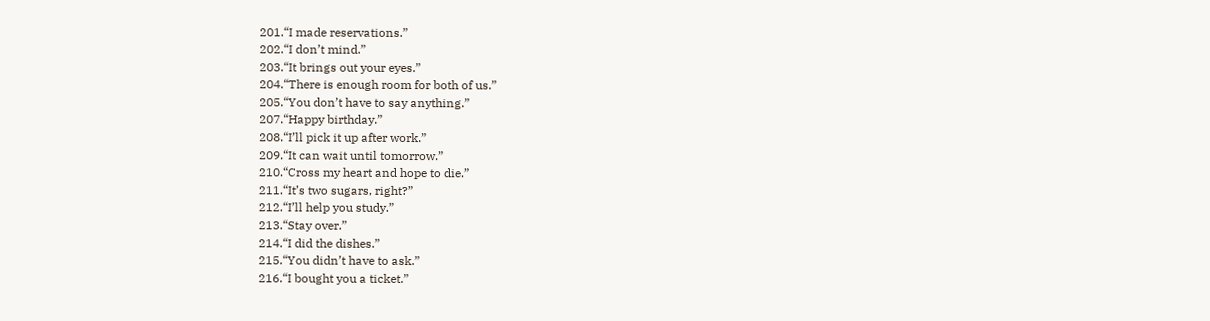201.“I made reservations.”
202.“I don’t mind.”
203.“It brings out your eyes.”
204.“There is enough room for both of us.”
205.“You don’t have to say anything.”
207.“Happy birthday.”
208.“I’ll pick it up after work.”
209.“It can wait until tomorrow.”
210.“Cross my heart and hope to die.”
211.“It’s two sugars, right?”
212.“I’ll help you study.”
213.“Stay over.”
214.“I did the dishes.”
215.“You didn’t have to ask.”
216.“I bought you a ticket.”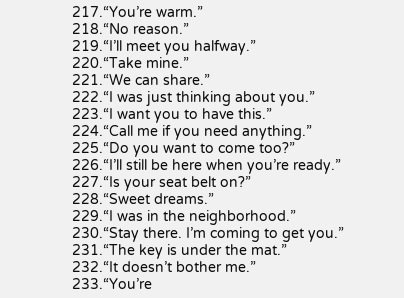217.“You’re warm.”
218.“No reason.”
219.“I’ll meet you halfway.”
220.“Take mine.”
221.“We can share.”
222.“I was just thinking about you.”
223.“I want you to have this.”
224.“Call me if you need anything.”
225.“Do you want to come too?”
226.“I’ll still be here when you’re ready.”
227.“Is your seat belt on?”
228.“Sweet dreams.”
229.“I was in the neighborhood.”
230.“Stay there. I’m coming to get you.”
231.“The key is under the mat.”
232.“It doesn’t bother me.”
233.“You’re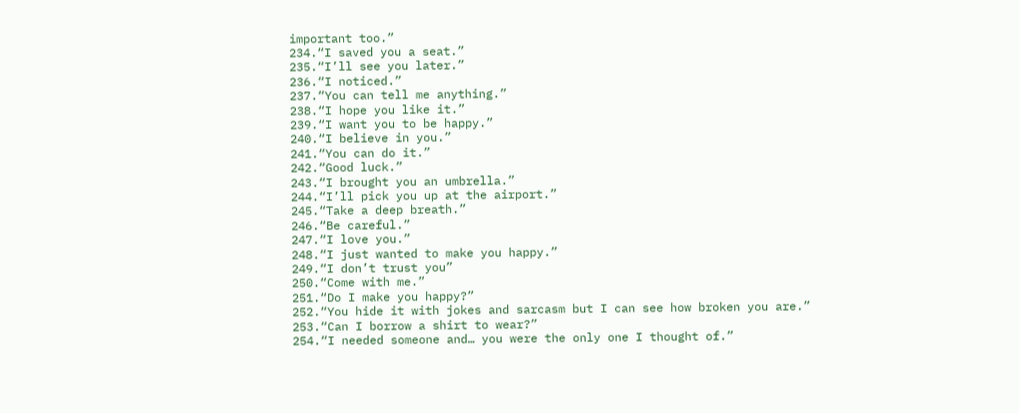important too.”
234.“I saved you a seat.”
235.“I’ll see you later.”
236.“I noticed.”
237.“You can tell me anything.”
238.“I hope you like it.”
239.“I want you to be happy.”
240.“I believe in you.”
241.“You can do it.”
242.“Good luck.”
243.“I brought you an umbrella.”
244.“I’ll pick you up at the airport.”
245.“Take a deep breath.”
246.“Be careful.”
247.“I love you.”
248.“I just wanted to make you happy.”
249.“I don’t trust you”
250.“Come with me.”
251.“Do I make you happy?”
252.“You hide it with jokes and sarcasm but I can see how broken you are.”
253.“Can I borrow a shirt to wear?”
254.“I needed someone and… you were the only one I thought of.”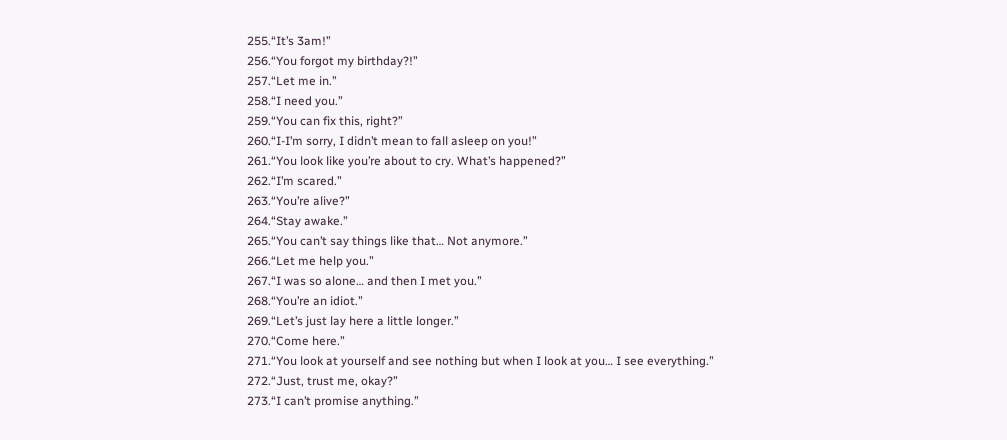255.“It’s 3am!”
256.“You forgot my birthday?!”
257.“Let me in.”
258.“I need you.”
259.“You can fix this, right?”
260.“I-I’m sorry, I didn’t mean to fall asleep on you!”
261.“You look like you’re about to cry. What’s happened?”
262.“I’m scared.”
263.“You’re alive?”
264.“Stay awake.”
265.“You can’t say things like that… Not anymore.”
266.“Let me help you.”
267.“I was so alone… and then I met you.”
268.“You’re an idiot.”
269.“Let’s just lay here a little longer.”
270.“Come here.”
271.“You look at yourself and see nothing but when I look at you… I see everything.”
272.“Just, trust me, okay?”
273.“I can’t promise anything.”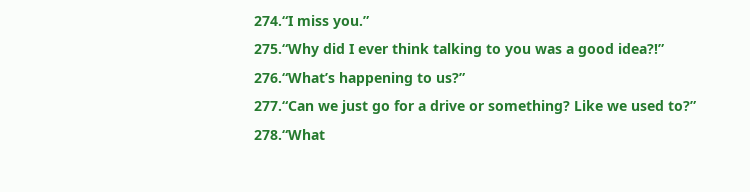274.“I miss you.”
275.“Why did I ever think talking to you was a good idea?!”
276.“What’s happening to us?”
277.“Can we just go for a drive or something? Like we used to?”
278.“What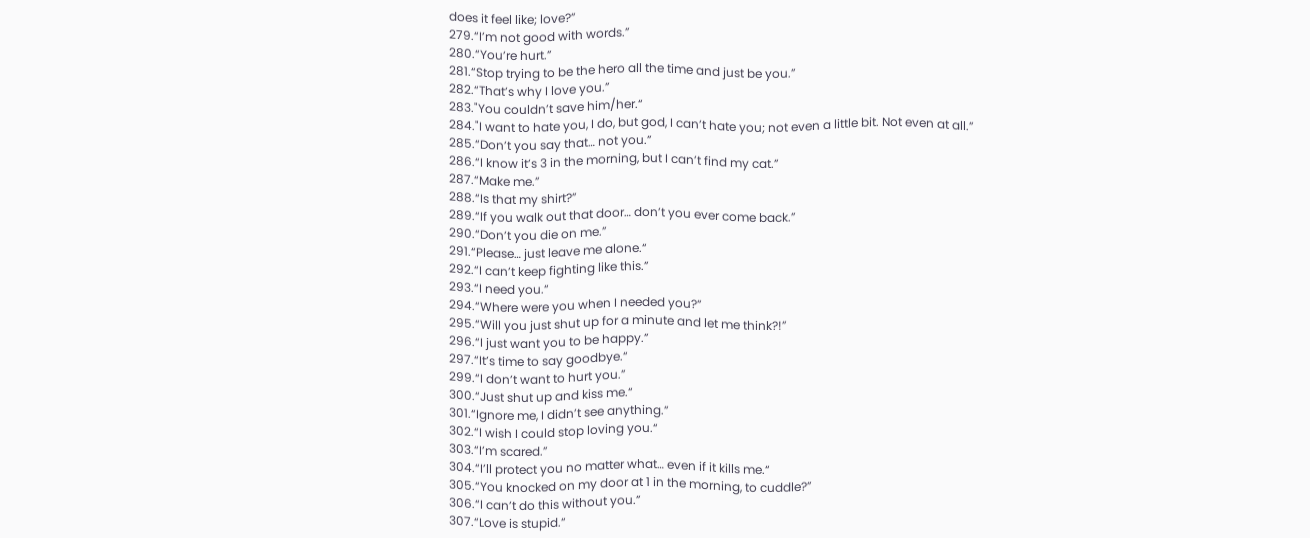does it feel like; love?”
279.“I’m not good with words.”
280.“You’re hurt.”
281.“Stop trying to be the hero all the time and just be you.”
282.“That’s why I love you.”
283."You couldn’t save him/her.“
284."I want to hate you, I do, but god, I can’t hate you; not even a little bit. Not even at all.”
285.“Don’t you say that… not you.”
286.“I know it’s 3 in the morning, but I can’t find my cat.”
287.“Make me.”
288.“Is that my shirt?”
289.“If you walk out that door… don’t you ever come back.”
290.“Don’t you die on me.”
291.“Please… just leave me alone.“
292.“I can’t keep fighting like this.”
293.“I need you.“
294.“Where were you when I needed you?”
295.“Will you just shut up for a minute and let me think?!”
296.“I just want you to be happy.”
297.“It’s time to say goodbye.“
299.“I don’t want to hurt you.”
300.“Just shut up and kiss me.“
301.“Ignore me, I didn’t see anything.”
302.“I wish I could stop loving you.“
303.“I’m scared.”
304.“I’ll protect you no matter what… even if it kills me.“
305.“You knocked on my door at 1 in the morning, to cuddle?”
306.“I can’t do this without you.”
307.“Love is stupid.“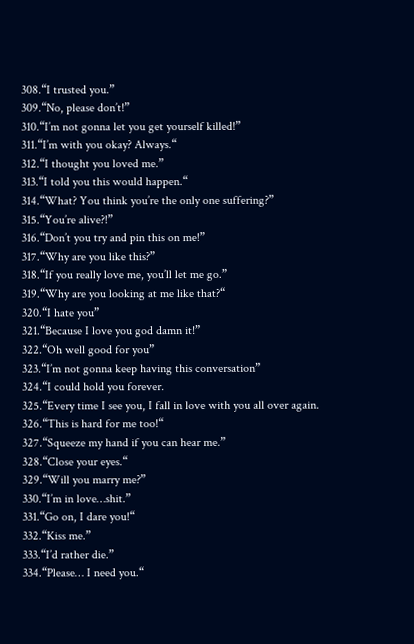308.“I trusted you.”
309.“No, please don’t!”
310.“I’m not gonna let you get yourself killed!”
311.“I’m with you okay? Always.“
312.“I thought you loved me.”
313.“I told you this would happen.“
314.“What? You think you’re the only one suffering?”
315.“You’re alive?!”
316.“Don’t you try and pin this on me!”
317.“Why are you like this?”
318.“If you really love me, you’ll let me go.”
319.“Why are you looking at me like that?“
320.“I hate you”
321.“Because I love you god damn it!”
322.“Oh well good for you”
323.“I’m not gonna keep having this conversation”
324.“I could hold you forever.
325.“Every time I see you, I fall in love with you all over again.
326.“This is hard for me too!“
327.“Squeeze my hand if you can hear me.”
328.“Close your eyes.“
329.“Will you marry me?”
330.“I’m in love…shit.”
331.“Go on, I dare you!“
332.“Kiss me.”
333.“I’d rather die.”
334.“Please… I need you.“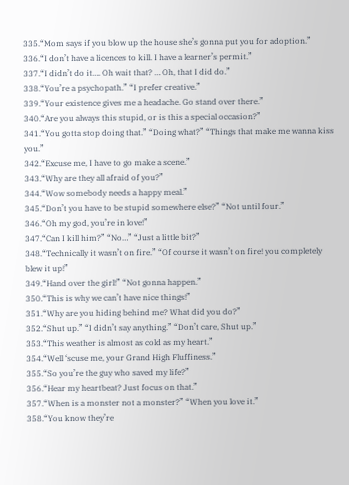335.“Mom says if you blow up the house she’s gonna put you for adoption.”
336.“I don’t have a licences to kill. I have a learner’s permit.”
337.“I didn’t do it…. Oh wait that? … Oh, that I did do.”
338.“You’re a psychopath.” “I prefer creative.”
339.“Your existence gives me a headache. Go stand over there.”
340.“Are you always this stupid, or is this a special occasion?”
341.“You gotta stop doing that.” “Doing what?” “Things that make me wanna kiss you.”
342.“Excuse me, I have to go make a scene.”
343.“Why are they all afraid of you?”
344.“Wow somebody needs a happy meal.”
345.“Don’t you have to be stupid somewhere else?” “Not until four.”
346.“Oh my god, you’re in love!”
347.“Can I kill him?” “No…” “Just a little bit?”
348.“Technically it wasn’t on fire.” “Of course it wasn’t on fire! you completely blew it up!”
349.“Hand over the girl!” “Not gonna happen.”
350.“This is why we can’t have nice things!”
351.“Why are you hiding behind me? What did you do?”
352.“Shut up.” “I didn’t say anything.” “Don’t care, Shut up.”
353.“This weather is almost as cold as my heart.”
354.“Well ‘scuse me, your Grand High Fluffiness.”
355.“So you’re the guy who saved my life?”
356.“Hear my heartbeat? Just focus on that.”
357.“When is a monster not a monster?” “When you love it.”
358.“You know they’re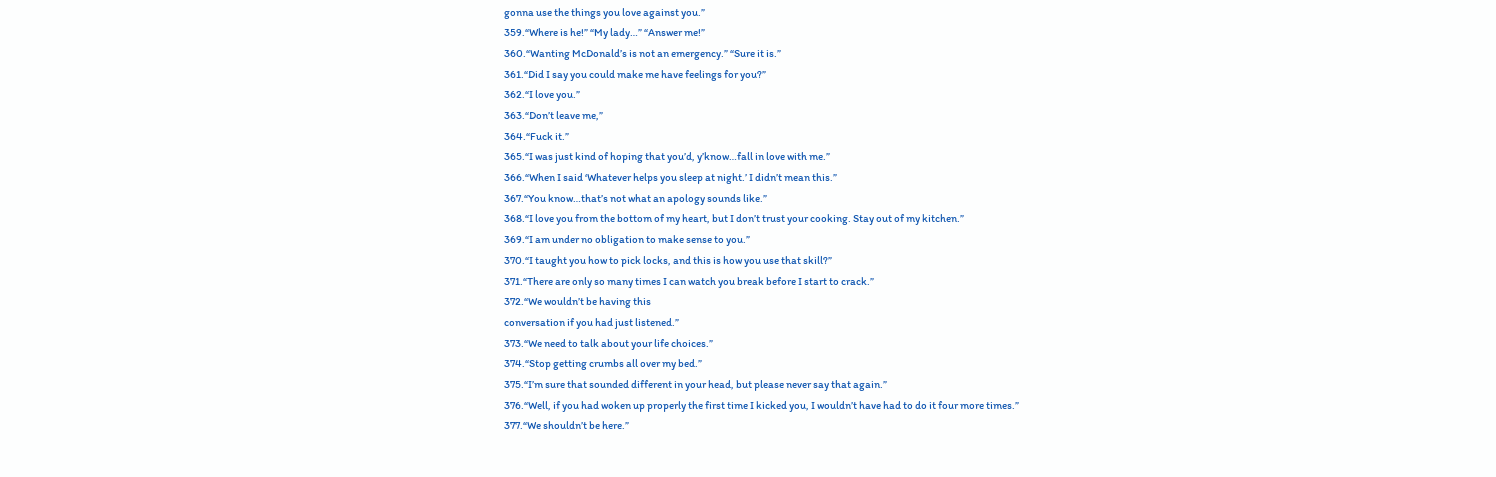gonna use the things you love against you.”
359.“Where is he!” “My lady…” “Answer me!”
360.“Wanting McDonald’s is not an emergency.” “Sure it is.”
361.“Did I say you could make me have feelings for you?”
362.“I love you.”
363.“Don’t leave me,”
364.“Fuck it.”
365.“I was just kind of hoping that you’d, y’know…fall in love with me.”
366.“When I said ‘Whatever helps you sleep at night.’ I didn’t mean this.”
367.“You know…that’s not what an apology sounds like.”
368.“I love you from the bottom of my heart, but I don’t trust your cooking. Stay out of my kitchen.”
369.“I am under no obligation to make sense to you.”
370.“I taught you how to pick locks, and this is how you use that skill?”
371.“There are only so many times I can watch you break before I start to crack.”
372.“We wouldn’t be having this
conversation if you had just listened.”
373.“We need to talk about your life choices.”
374.“Stop getting crumbs all over my bed.”
375.“I’m sure that sounded different in your head, but please never say that again.”
376.“Well, if you had woken up properly the first time I kicked you, I wouldn’t have had to do it four more times.”
377.“We shouldn’t be here.”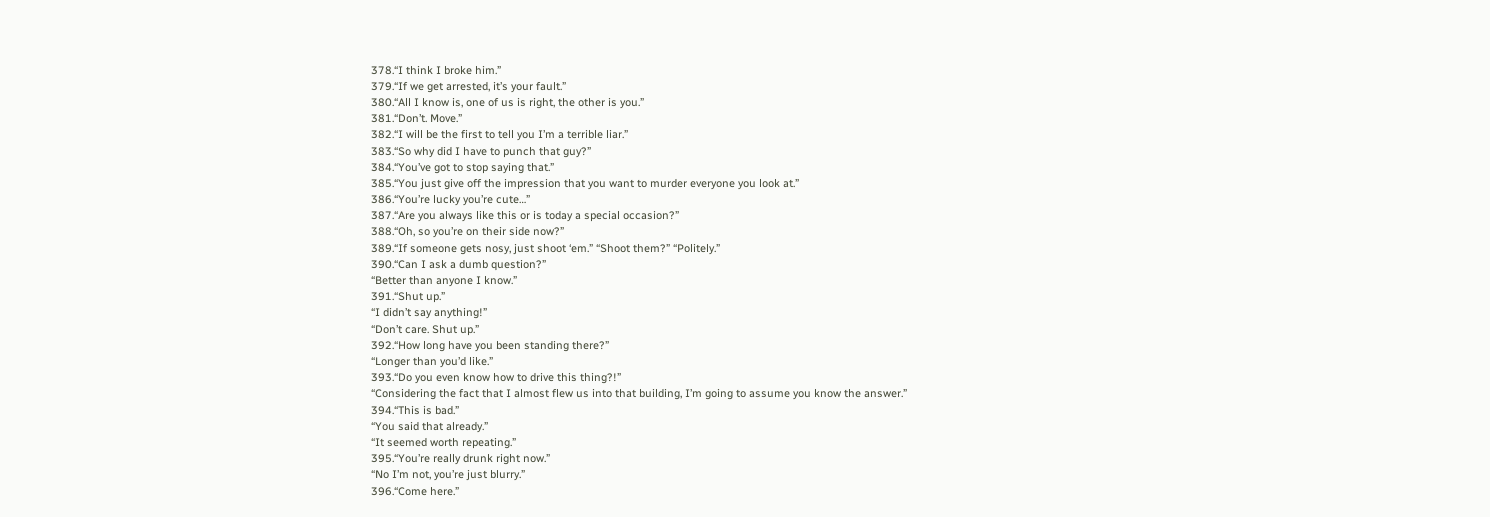378.“I think I broke him.”
379.“If we get arrested, it’s your fault.”
380.“All I know is, one of us is right, the other is you.”
381.“Don’t. Move.”
382.“I will be the first to tell you I’m a terrible liar.”
383.“So why did I have to punch that guy?”
384.“You’ve got to stop saying that.”
385.“You just give off the impression that you want to murder everyone you look at.”
386.“You’re lucky you’re cute…”
387.“Are you always like this or is today a special occasion?”
388.“Oh, so you’re on their side now?”
389.“If someone gets nosy, just shoot ‘em.” “Shoot them?” “Politely.”
390.“Can I ask a dumb question?”
“Better than anyone I know.”
391.“Shut up.”
“I didn’t say anything!”
“Don’t care. Shut up.”
392.“How long have you been standing there?”
“Longer than you’d like.”
393.“Do you even know how to drive this thing?!”
“Considering the fact that I almost flew us into that building, I’m going to assume you know the answer.”
394.“This is bad.”
“You said that already.”
“It seemed worth repeating.”
395.“You’re really drunk right now.”
“No I’m not, you’re just blurry.”
396.“Come here.”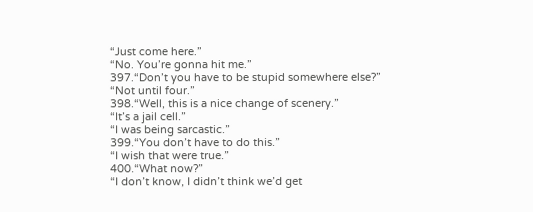“Just come here.”
“No. You’re gonna hit me.”
397.“Don’t you have to be stupid somewhere else?”
“Not until four.”
398.“Well, this is a nice change of scenery.”
“It’s a jail cell.”
“I was being sarcastic.”
399.“You don’t have to do this.”
“I wish that were true.”
400.“What now?”
“I don’t know, I didn’t think we’d get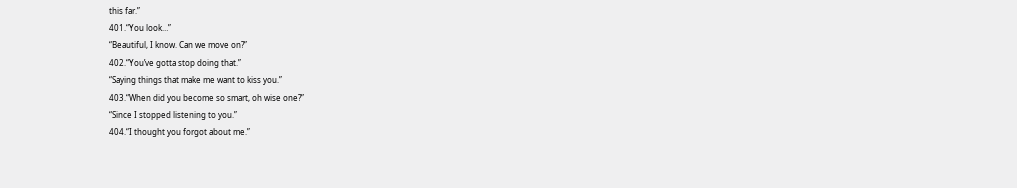this far.”
401.“You look…”
“Beautiful, I know. Can we move on?”
402.“You’ve gotta stop doing that.”
“Saying things that make me want to kiss you.”
403.“When did you become so smart, oh wise one?”
“Since I stopped listening to you.”
404.“I thought you forgot about me.”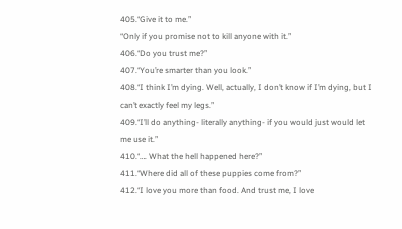405.“Give it to me.”
“Only if you promise not to kill anyone with it.”
406.“Do you trust me?”
407.“You’re smarter than you look.”
408.“I think I’m dying. Well, actually, I don’t know if I’m dying, but I can’t exactly feel my legs.”
409.“I’ll do anything- literally anything- if you would just would let me use it.”
410.“…. What the hell happened here?”
411.“Where did all of these puppies come from?”
412.“I love you more than food. And trust me, I love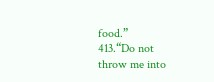food.”
413.“Do not throw me into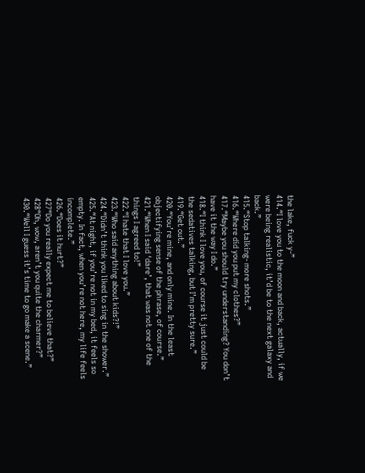the lake, fuck y-”
414.“I love you to the moon and back, actually, if we were being realistic, it’d be to the next galaxy and back.”
415.“Stop talking- more shots.”
416.“Where did you put my clothes?”
417.“Maybe you should try understanding? You don’t have it the way I do.”
418.“I think I love you, of course it just could be the sedatives talking, but I’m pretty sure.”
419.“Get out.”
420.“You’re mine, and only mine. In the least objectifying sense of the phrase, of course.”
421.“When I said ‘dare’, that was not one of the things I agreed to!”
422.“I hate that I love you.”
423.“Who said anything about kids?!”
424.“Didn’t think you liked to sing in the shower.”
425.“At night, if you’re not in my bed, it feels so empty. In fact, when you’re not here, my life feels incomplete.”
426.“Does it hurt?”
427“Do you really expect me to believe that?”
428“Oh, wow, aren’t you quite the charmer?”
430.“Well I guess it’s time to go make a scene.”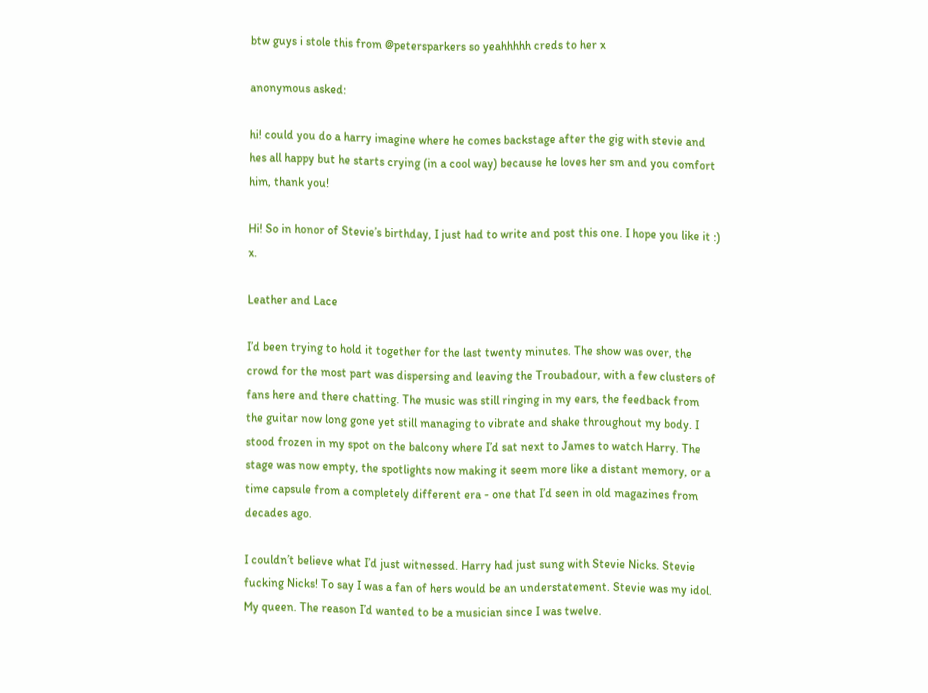btw guys i stole this from @petersparkers so yeahhhhh creds to her x

anonymous asked:

hi! could you do a harry imagine where he comes backstage after the gig with stevie and hes all happy but he starts crying (in a cool way) because he loves her sm and you comfort him, thank you!

Hi! So in honor of Stevie’s birthday, I just had to write and post this one. I hope you like it :) x.

Leather and Lace

I’d been trying to hold it together for the last twenty minutes. The show was over, the crowd for the most part was dispersing and leaving the Troubadour, with a few clusters of fans here and there chatting. The music was still ringing in my ears, the feedback from the guitar now long gone yet still managing to vibrate and shake throughout my body. I stood frozen in my spot on the balcony where I’d sat next to James to watch Harry. The stage was now empty, the spotlights now making it seem more like a distant memory, or a time capsule from a completely different era - one that I’d seen in old magazines from decades ago.

I couldn’t believe what I’d just witnessed. Harry had just sung with Stevie Nicks. Stevie fucking Nicks! To say I was a fan of hers would be an understatement. Stevie was my idol. My queen. The reason I’d wanted to be a musician since I was twelve.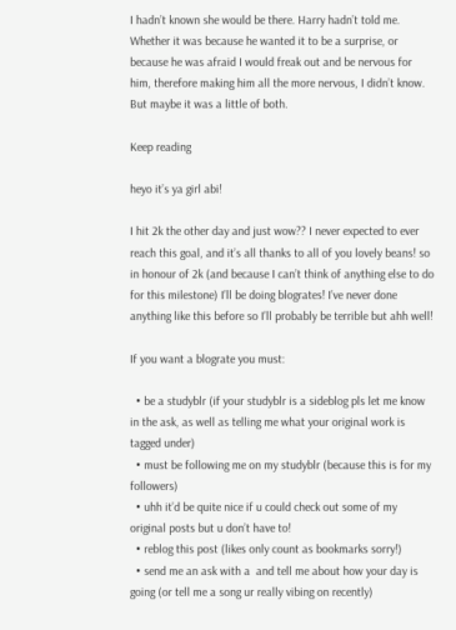I hadn’t known she would be there. Harry hadn’t told me. Whether it was because he wanted it to be a surprise, or because he was afraid I would freak out and be nervous for him, therefore making him all the more nervous, I didn’t know. But maybe it was a little of both.

Keep reading

heyo it’s ya girl abi!

I hit 2k the other day and just wow?? I never expected to ever reach this goal, and it’s all thanks to all of you lovely beans! so in honour of 2k (and because I can’t think of anything else to do for this milestone) I’ll be doing blogrates! I’ve never done anything like this before so I’ll probably be terrible but ahh well!

If you want a blograte you must:

  • be a studyblr (if your studyblr is a sideblog pls let me know in the ask, as well as telling me what your original work is tagged under)
  • must be following me on my studyblr (because this is for my followers)
  • uhh it’d be quite nice if u could check out some of my original posts but u don’t have to!
  • reblog this post (likes only count as bookmarks sorry!)
  • send me an ask with a  and tell me about how your day is going (or tell me a song ur really vibing on recently)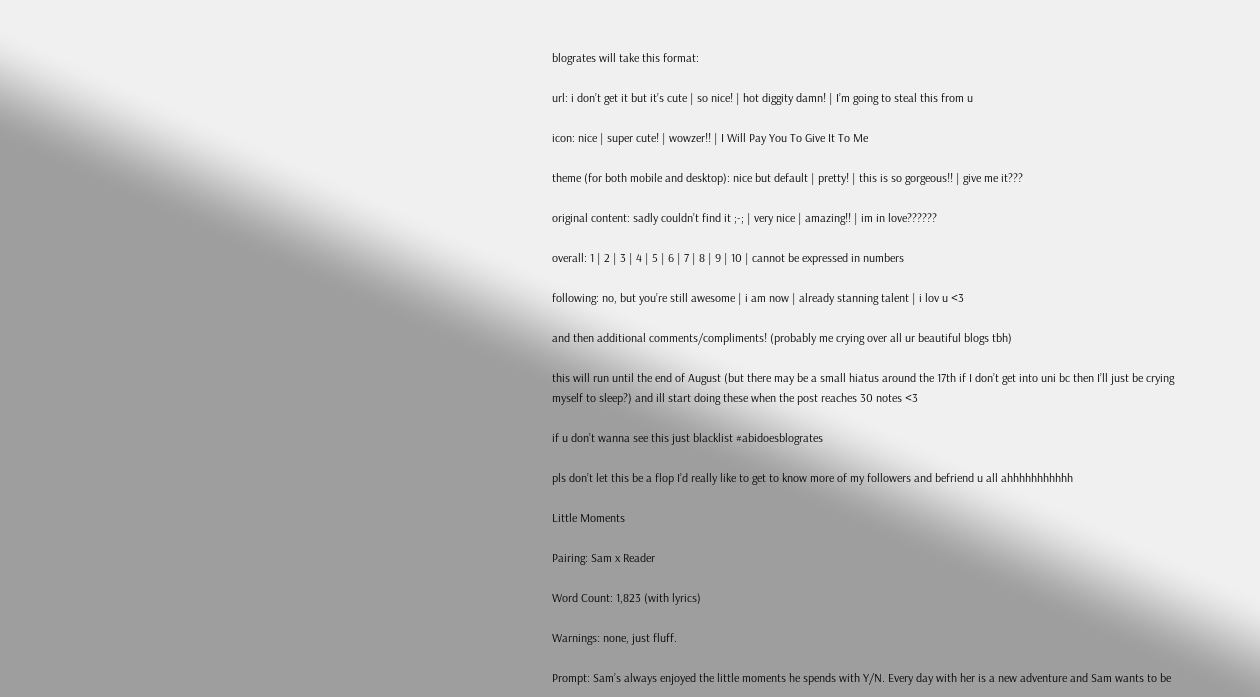blogrates will take this format:

url: i don’t get it but it’s cute | so nice! | hot diggity damn! | I’m going to steal this from u

icon: nice | super cute! | wowzer!! | I Will Pay You To Give It To Me

theme (for both mobile and desktop): nice but default | pretty! | this is so gorgeous!! | give me it???

original content: sadly couldn’t find it ;-; | very nice | amazing!! | im in love??????

overall: 1 | 2 | 3 | 4 | 5 | 6 | 7 | 8 | 9 | 10 | cannot be expressed in numbers

following: no, but you’re still awesome | i am now | already stanning talent | i lov u <3

and then additional comments/compliments! (probably me crying over all ur beautiful blogs tbh)

this will run until the end of August (but there may be a small hiatus around the 17th if I don’t get into uni bc then I’ll just be crying myself to sleep?) and ill start doing these when the post reaches 30 notes <3

if u don’t wanna see this just blacklist #abidoesblogrates

pls don’t let this be a flop I’d really like to get to know more of my followers and befriend u all ahhhhhhhhhhh

Little Moments

Pairing: Sam x Reader

Word Count: 1,823 (with lyrics)

Warnings: none, just fluff.

Prompt: Sam’s always enjoyed the little moments he spends with Y/N. Every day with her is a new adventure and Sam wants to be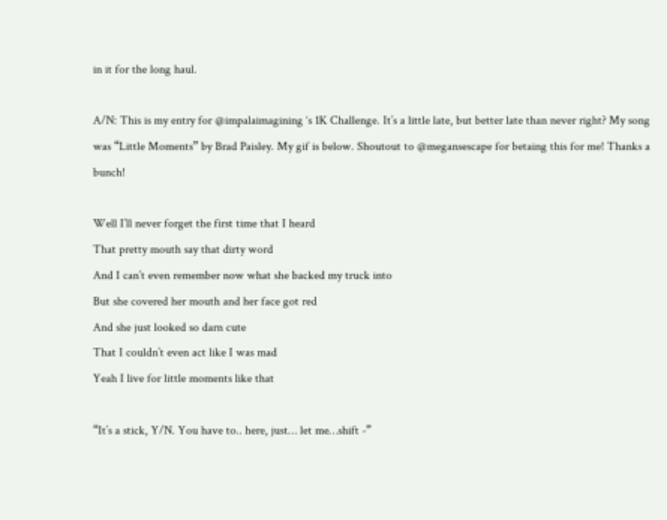in it for the long haul.

A/N: This is my entry for @impalaimagining ‘s 1K Challenge. It’s a little late, but better late than never right? My song was “Little Moments” by Brad Paisley. My gif is below. Shoutout to @megansescape for betaing this for me! Thanks a bunch!

Well I’ll never forget the first time that I heard
That pretty mouth say that dirty word
And I can’t even remember now what she backed my truck into
But she covered her mouth and her face got red
And she just looked so darn cute
That I couldn’t even act like I was mad
Yeah I live for little moments like that

“It’s a stick, Y/N. You have to.. here, just… let me…shift -”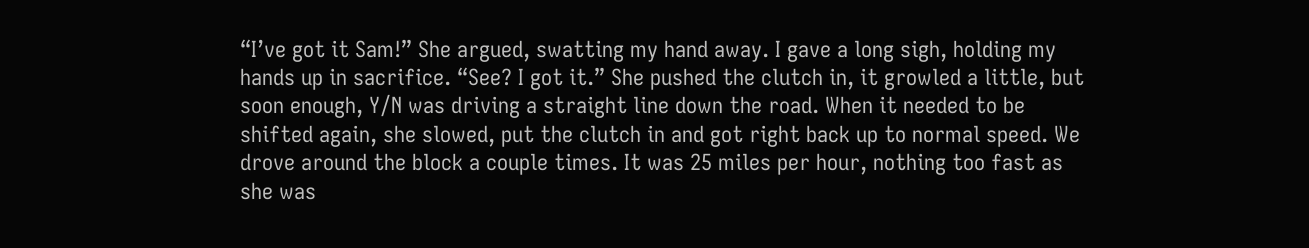“I’ve got it Sam!” She argued, swatting my hand away. I gave a long sigh, holding my hands up in sacrifice. “See? I got it.” She pushed the clutch in, it growled a little, but soon enough, Y/N was driving a straight line down the road. When it needed to be shifted again, she slowed, put the clutch in and got right back up to normal speed. We drove around the block a couple times. It was 25 miles per hour, nothing too fast as she was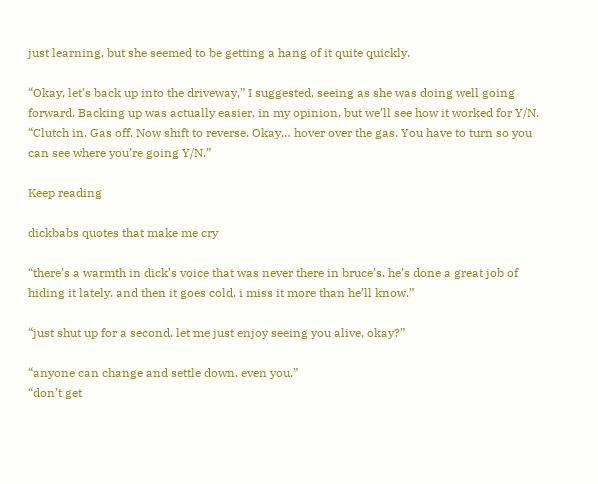just learning, but she seemed to be getting a hang of it quite quickly.

“Okay, let’s back up into the driveway,” I suggested, seeing as she was doing well going forward. Backing up was actually easier, in my opinion, but we’ll see how it worked for Y/N. “Clutch in. Gas off. Now shift to reverse. Okay… hover over the gas. You have to turn so you can see where you’re going Y/N.”

Keep reading

dickbabs quotes that make me cry

“there’s a warmth in dick’s voice that was never there in bruce’s. he’s done a great job of hiding it lately. and then it goes cold. i miss it more than he’ll know.”

“just shut up for a second. let me just enjoy seeing you alive, okay?”

“anyone can change and settle down. even you.”
“don’t get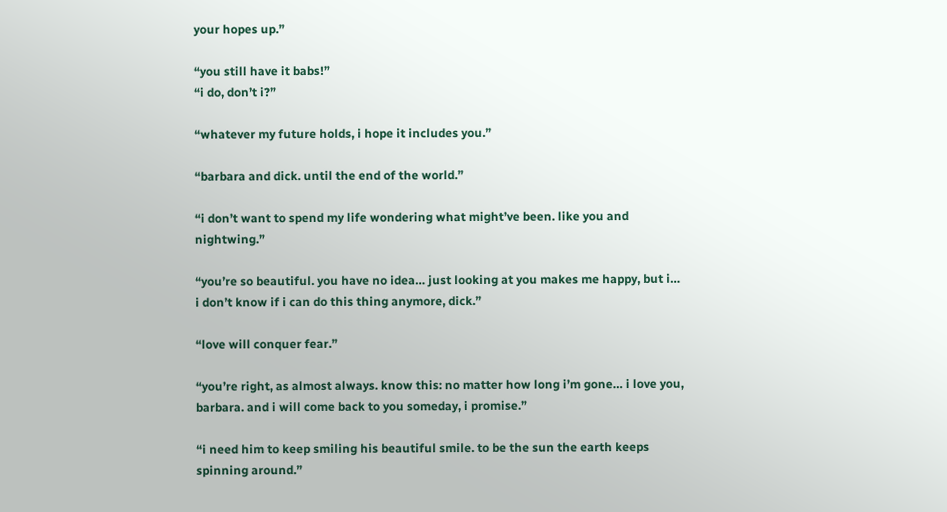your hopes up.”

“you still have it babs!”
“i do, don’t i?”

“whatever my future holds, i hope it includes you.”

“barbara and dick. until the end of the world.”

“i don’t want to spend my life wondering what might’ve been. like you and nightwing.”

“you’re so beautiful. you have no idea… just looking at you makes me happy, but i… i don’t know if i can do this thing anymore, dick.”

“love will conquer fear.”

“you’re right, as almost always. know this: no matter how long i’m gone… i love you, barbara. and i will come back to you someday, i promise.”

“i need him to keep smiling his beautiful smile. to be the sun the earth keeps spinning around.”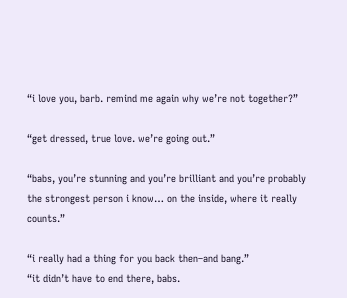“i love you, barb. remind me again why we’re not together?”

“get dressed, true love. we’re going out.”

“babs, you’re stunning and you’re brilliant and you’re probably the strongest person i know… on the inside, where it really counts.”

“i really had a thing for you back then–and bang.”
“it didn’t have to end there, babs.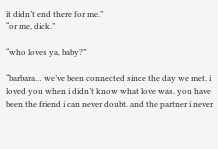it didn’t end there for me.”
“or me, dick.”

“who loves ya, baby?”

“barbara… we’ve been connected since the day we met. i loved you when i didn’t know what love was. you have been the friend i can never doubt. and the partner i never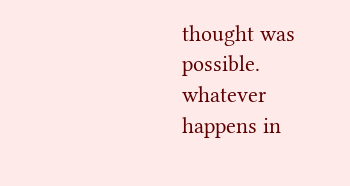thought was possible. whatever happens in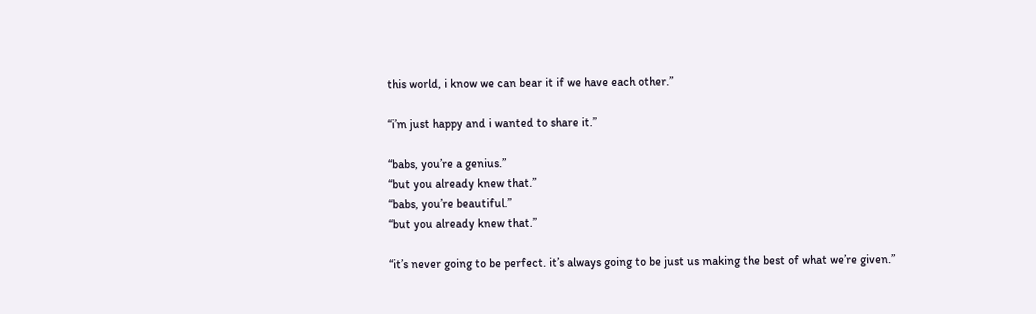this world, i know we can bear it if we have each other.”

“i’m just happy and i wanted to share it.”

“babs, you’re a genius.”
“but you already knew that.”
“babs, you’re beautiful.”
“but you already knew that.”

“it’s never going to be perfect. it’s always going to be just us making the best of what we’re given.”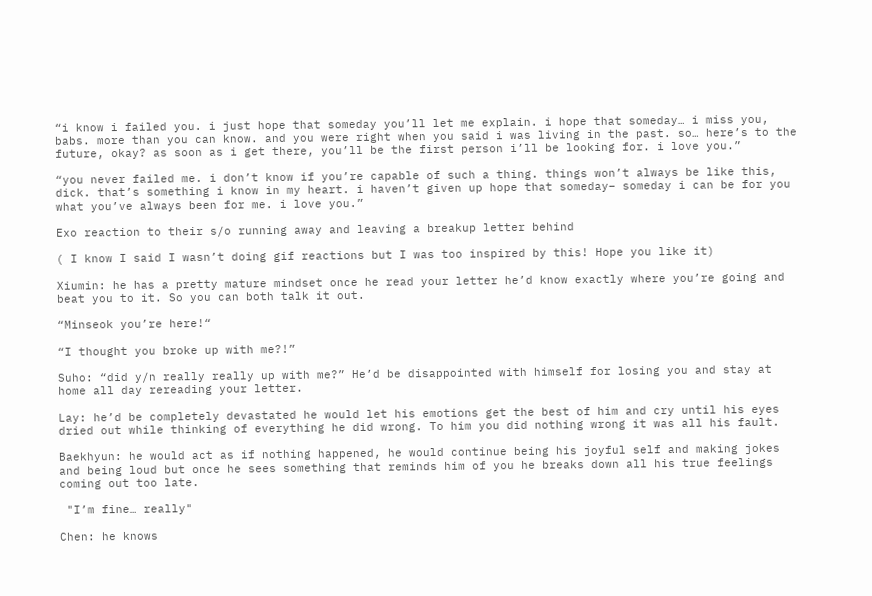“i know i failed you. i just hope that someday you’ll let me explain. i hope that someday… i miss you, babs. more than you can know. and you were right when you said i was living in the past. so… here’s to the future, okay? as soon as i get there, you’ll be the first person i’ll be looking for. i love you.”

“you never failed me. i don’t know if you’re capable of such a thing. things won’t always be like this, dick. that’s something i know in my heart. i haven’t given up hope that someday– someday i can be for you what you’ve always been for me. i love you.”

Exo reaction to their s/o running away and leaving a breakup letter behind

( I know I said I wasn’t doing gif reactions but I was too inspired by this! Hope you like it)

Xiumin: he has a pretty mature mindset once he read your letter he’d know exactly where you’re going and beat you to it. So you can both talk it out.

“Minseok you’re here!“

“I thought you broke up with me?!”

Suho: “did y/n really really up with me?” He’d be disappointed with himself for losing you and stay at home all day rereading your letter.

Lay: he’d be completely devastated he would let his emotions get the best of him and cry until his eyes dried out while thinking of everything he did wrong. To him you did nothing wrong it was all his fault.

Baekhyun: he would act as if nothing happened, he would continue being his joyful self and making jokes and being loud but once he sees something that reminds him of you he breaks down all his true feelings coming out too late.

 "I’m fine… really"

Chen: he knows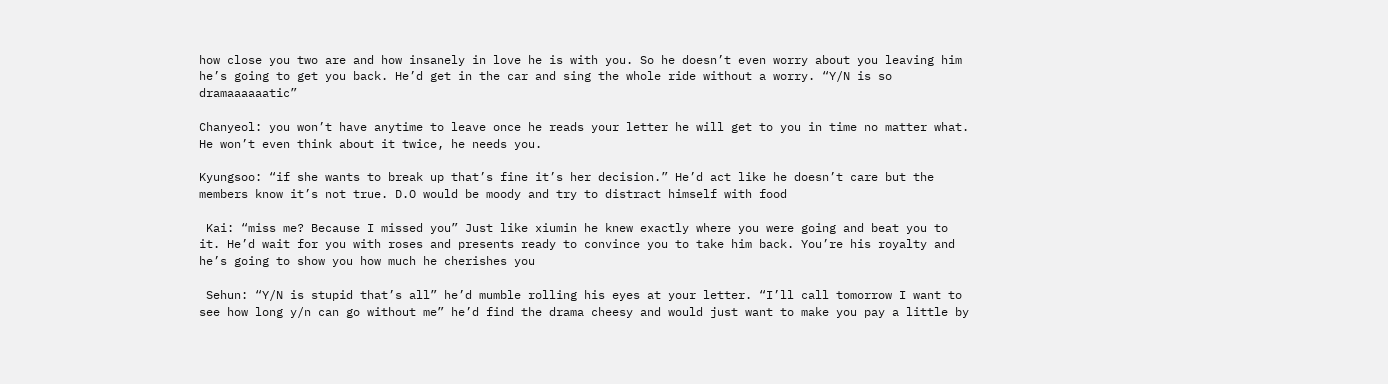how close you two are and how insanely in love he is with you. So he doesn’t even worry about you leaving him he’s going to get you back. He’d get in the car and sing the whole ride without a worry. “Y/N is so dramaaaaaatic”

Chanyeol: you won’t have anytime to leave once he reads your letter he will get to you in time no matter what. He won’t even think about it twice, he needs you.

Kyungsoo: “if she wants to break up that’s fine it’s her decision.” He’d act like he doesn’t care but the members know it’s not true. D.O would be moody and try to distract himself with food

 Kai: “miss me? Because I missed you” Just like xiumin he knew exactly where you were going and beat you to it. He’d wait for you with roses and presents ready to convince you to take him back. You’re his royalty and he’s going to show you how much he cherishes you

 Sehun: “Y/N is stupid that’s all” he’d mumble rolling his eyes at your letter. “I’ll call tomorrow I want to see how long y/n can go without me” he’d find the drama cheesy and would just want to make you pay a little by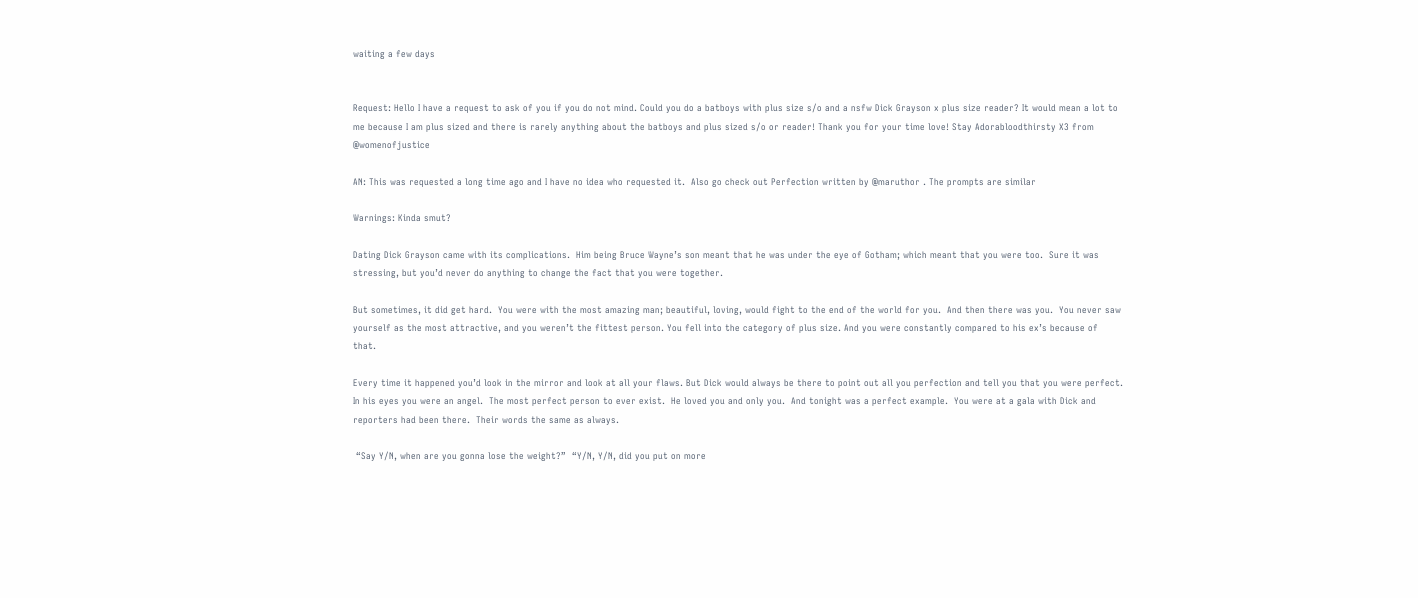waiting a few days


Request: Hello I have a request to ask of you if you do not mind. Could you do a batboys with plus size s/o and a nsfw Dick Grayson x plus size reader? It would mean a lot to me because I am plus sized and there is rarely anything about the batboys and plus sized s/o or reader! Thank you for your time love! Stay Adorabloodthirsty X3 from @womenofjustice

AN: This was requested a long time ago and I have no idea who requested it.  Also go check out Perfection written by @maruthor . The prompts are similar

Warnings: Kinda smut?

Dating Dick Grayson came with its complications.  Him being Bruce Wayne’s son meant that he was under the eye of Gotham; which meant that you were too.  Sure it was stressing, but you’d never do anything to change the fact that you were together.

But sometimes, it did get hard.  You were with the most amazing man; beautiful, loving, would fight to the end of the world for you.  And then there was you.  You never saw yourself as the most attractive, and you weren’t the fittest person. You fell into the category of plus size. And you were constantly compared to his ex’s because of that.

Every time it happened you’d look in the mirror and look at all your flaws. But Dick would always be there to point out all you perfection and tell you that you were perfect.  In his eyes you were an angel.  The most perfect person to ever exist.  He loved you and only you.  And tonight was a perfect example.  You were at a gala with Dick and reporters had been there.  Their words the same as always.

 “Say Y/N, when are you gonna lose the weight?”  “Y/N, Y/N, did you put on more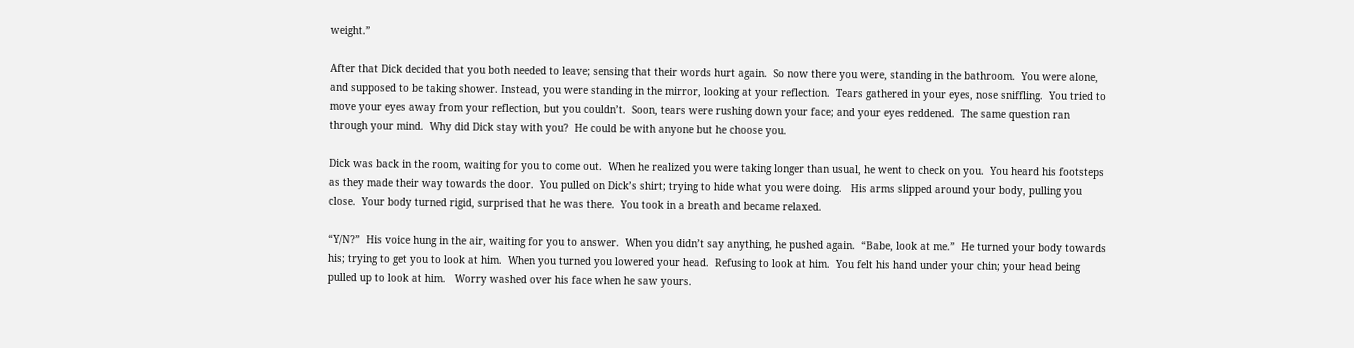weight.”

After that Dick decided that you both needed to leave; sensing that their words hurt again.  So now there you were, standing in the bathroom.  You were alone, and supposed to be taking shower. Instead, you were standing in the mirror, looking at your reflection.  Tears gathered in your eyes, nose sniffling.  You tried to move your eyes away from your reflection, but you couldn’t.  Soon, tears were rushing down your face; and your eyes reddened.  The same question ran through your mind.  Why did Dick stay with you?  He could be with anyone but he choose you.

Dick was back in the room, waiting for you to come out.  When he realized you were taking longer than usual, he went to check on you.  You heard his footsteps as they made their way towards the door.  You pulled on Dick’s shirt; trying to hide what you were doing.   His arms slipped around your body, pulling you close.  Your body turned rigid, surprised that he was there.  You took in a breath and became relaxed.

“Y/N?”  His voice hung in the air, waiting for you to answer.  When you didn’t say anything, he pushed again.  “Babe, look at me.”  He turned your body towards his; trying to get you to look at him.  When you turned you lowered your head.  Refusing to look at him.  You felt his hand under your chin; your head being pulled up to look at him.   Worry washed over his face when he saw yours.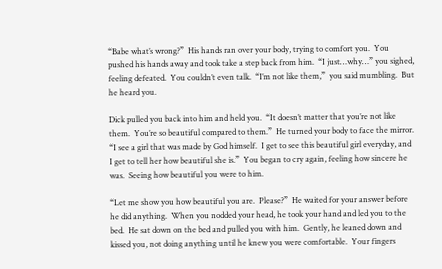“Babe what’s wrong?”  His hands ran over your body, trying to comfort you.  You pushed his hands away and took take a step back from him.  “I just…why…” you sighed, feeling defeated.  You couldn’t even talk.  “I’m not like them,”  you said mumbling.  But he heard you.

Dick pulled you back into him and held you.  “It doesn’t matter that you’re not like them.  You’re so beautiful compared to them.”  He turned your body to face the mirror.  “I see a girl that was made by God himself.  I get to see this beautiful girl everyday, and I get to tell her how beautiful she is.”  You began to cry again, feeling how sincere he was.  Seeing how beautiful you were to him.

“Let me show you how beautiful you are.  Please?”  He waited for your answer before he did anything.  When you nodded your head, he took your hand and led you to the bed.  He sat down on the bed and pulled you with him.  Gently, he leaned down and kissed you, not doing anything until he knew you were comfortable.  Your fingers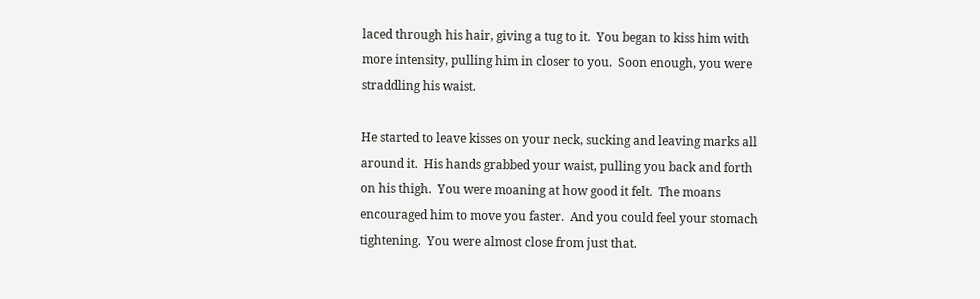laced through his hair, giving a tug to it.  You began to kiss him with more intensity, pulling him in closer to you.  Soon enough, you were straddling his waist.

He started to leave kisses on your neck, sucking and leaving marks all around it.  His hands grabbed your waist, pulling you back and forth on his thigh.  You were moaning at how good it felt.  The moans encouraged him to move you faster.  And you could feel your stomach tightening.  You were almost close from just that.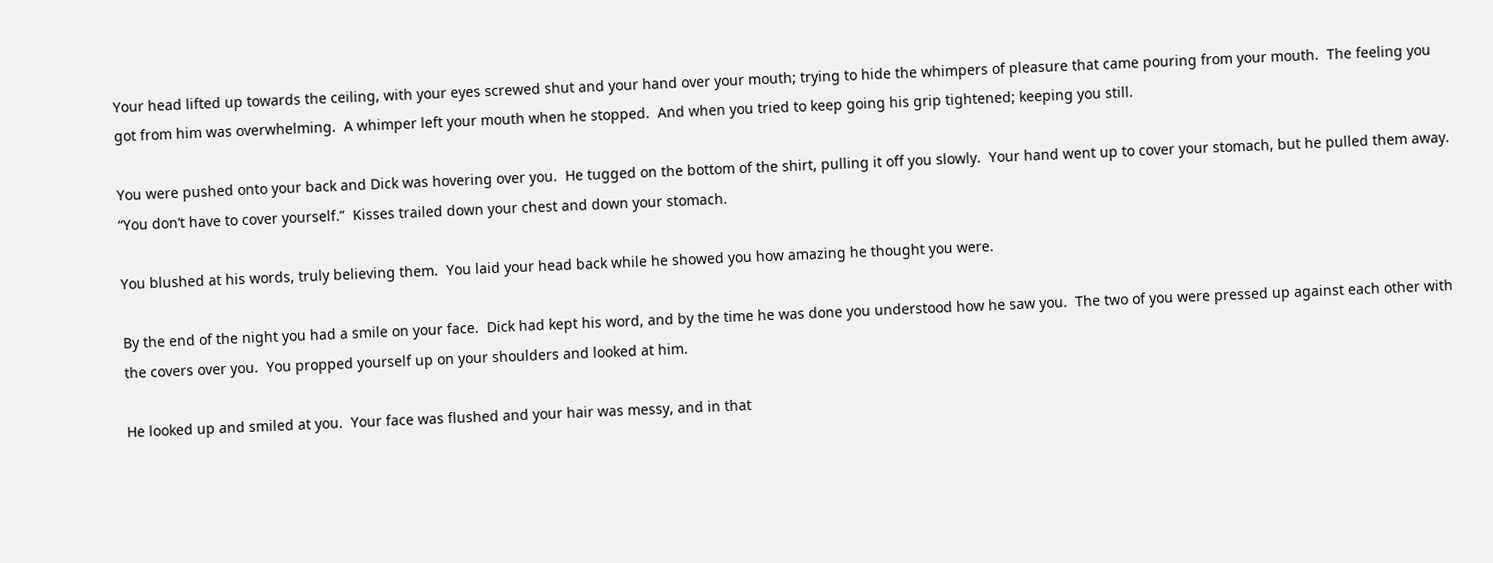Your head lifted up towards the ceiling, with your eyes screwed shut and your hand over your mouth; trying to hide the whimpers of pleasure that came pouring from your mouth.  The feeling you got from him was overwhelming.  A whimper left your mouth when he stopped.  And when you tried to keep going his grip tightened; keeping you still.

You were pushed onto your back and Dick was hovering over you.  He tugged on the bottom of the shirt, pulling it off you slowly.  Your hand went up to cover your stomach, but he pulled them away.  “You don’t have to cover yourself.”  Kisses trailed down your chest and down your stomach.

You blushed at his words, truly believing them.  You laid your head back while he showed you how amazing he thought you were.

By the end of the night you had a smile on your face.  Dick had kept his word, and by the time he was done you understood how he saw you.  The two of you were pressed up against each other with the covers over you.  You propped yourself up on your shoulders and looked at him.

He looked up and smiled at you.  Your face was flushed and your hair was messy, and in that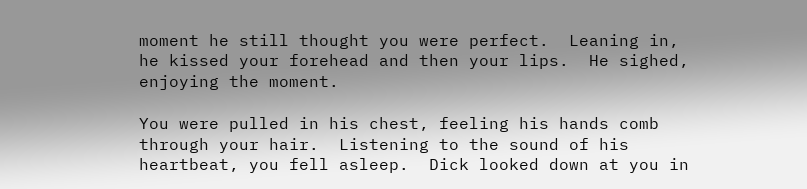moment he still thought you were perfect.  Leaning in, he kissed your forehead and then your lips.  He sighed, enjoying the moment.

You were pulled in his chest, feeling his hands comb through your hair.  Listening to the sound of his heartbeat, you fell asleep.  Dick looked down at you in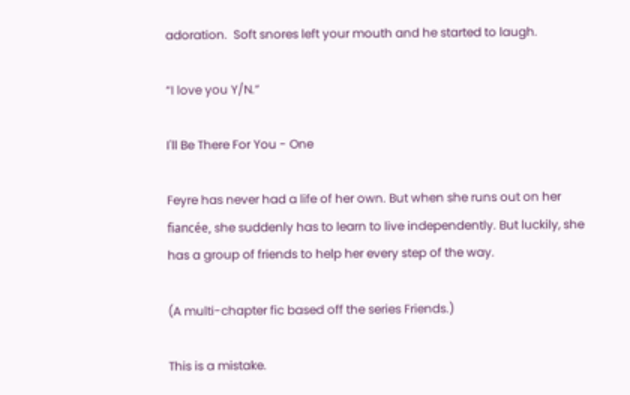adoration.  Soft snores left your mouth and he started to laugh.

“I love you Y/N.”

I'll Be There For You - One

Feyre has never had a life of her own. But when she runs out on her fiancée, she suddenly has to learn to live independently. But luckily, she has a group of friends to help her every step of the way.

(A multi-chapter fic based off the series Friends.)

This is a mistake.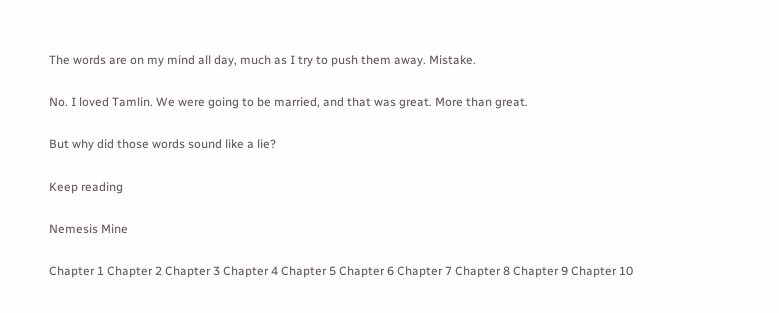The words are on my mind all day, much as I try to push them away. Mistake.

No. I loved Tamlin. We were going to be married, and that was great. More than great.

But why did those words sound like a lie?

Keep reading

Nemesis Mine

Chapter 1 Chapter 2 Chapter 3 Chapter 4 Chapter 5 Chapter 6 Chapter 7 Chapter 8 Chapter 9 Chapter 10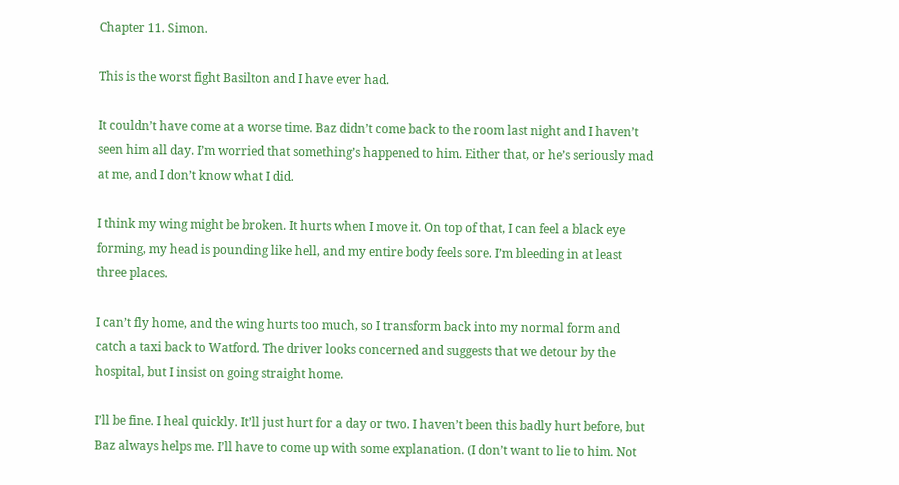Chapter 11. Simon.

This is the worst fight Basilton and I have ever had.

It couldn’t have come at a worse time. Baz didn’t come back to the room last night and I haven’t seen him all day. I’m worried that something’s happened to him. Either that, or he’s seriously mad at me, and I don’t know what I did.

I think my wing might be broken. It hurts when I move it. On top of that, I can feel a black eye forming, my head is pounding like hell, and my entire body feels sore. I’m bleeding in at least three places.

I can’t fly home, and the wing hurts too much, so I transform back into my normal form and catch a taxi back to Watford. The driver looks concerned and suggests that we detour by the hospital, but I insist on going straight home.

I’ll be fine. I heal quickly. It’ll just hurt for a day or two. I haven’t been this badly hurt before, but Baz always helps me. I’ll have to come up with some explanation. (I don’t want to lie to him. Not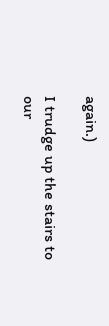again.)

I trudge up the stairs to our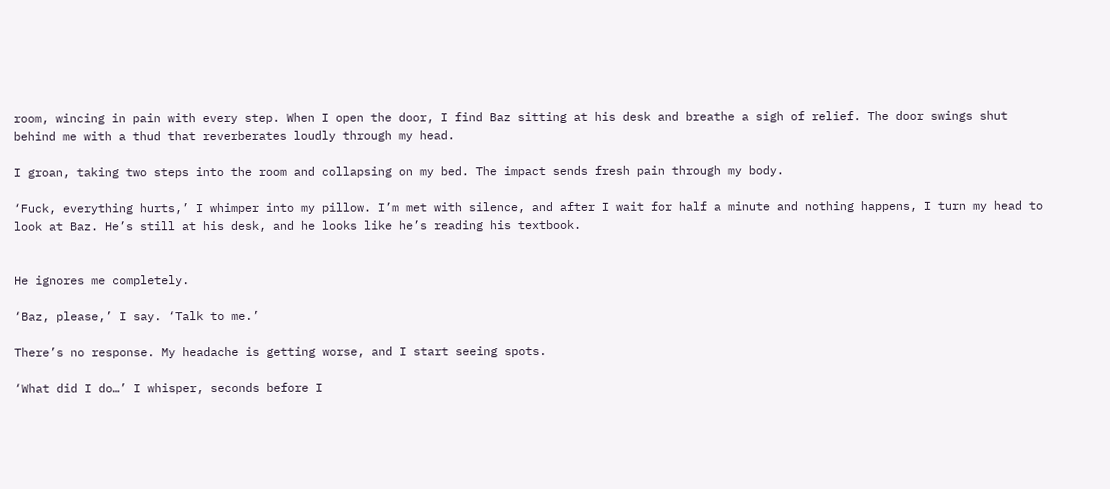room, wincing in pain with every step. When I open the door, I find Baz sitting at his desk and breathe a sigh of relief. The door swings shut behind me with a thud that reverberates loudly through my head.

I groan, taking two steps into the room and collapsing on my bed. The impact sends fresh pain through my body.

‘Fuck, everything hurts,’ I whimper into my pillow. I’m met with silence, and after I wait for half a minute and nothing happens, I turn my head to look at Baz. He’s still at his desk, and he looks like he’s reading his textbook.


He ignores me completely.

‘Baz, please,’ I say. ‘Talk to me.’

There’s no response. My headache is getting worse, and I start seeing spots.

‘What did I do…’ I whisper, seconds before I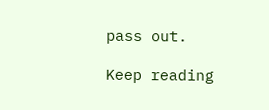pass out.

Keep reading